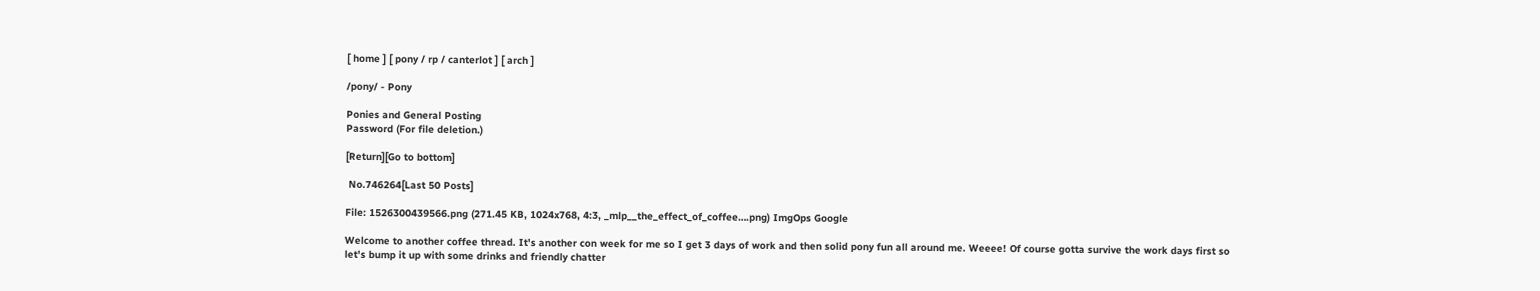[ home ] [ pony / rp / canterlot ] [ arch ]

/pony/ - Pony

Ponies and General Posting
Password (For file deletion.)

[Return][Go to bottom]

 No.746264[Last 50 Posts]

File: 1526300439566.png (271.45 KB, 1024x768, 4:3, _mlp__the_effect_of_coffee….png) ImgOps Google

Welcome to another coffee thread. It's another con week for me so I get 3 days of work and then solid pony fun all around me. Weeee! Of course gotta survive the work days first so let's bump it up with some drinks and friendly chatter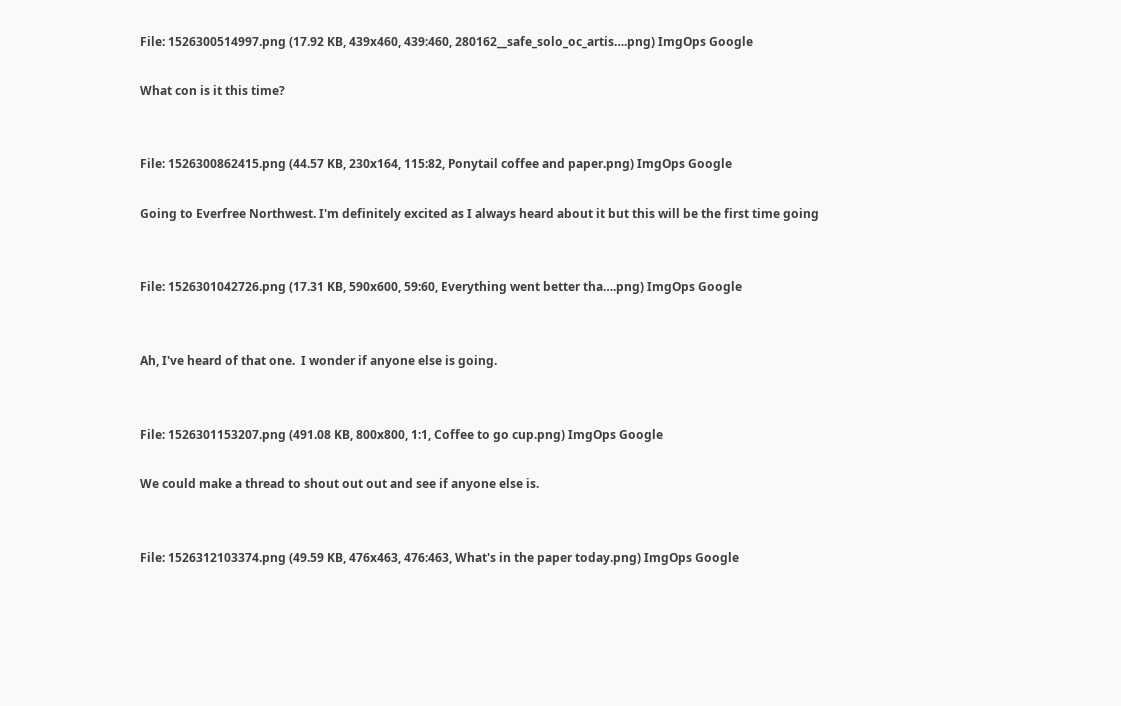File: 1526300514997.png (17.92 KB, 439x460, 439:460, 280162__safe_solo_oc_artis….png) ImgOps Google

What con is it this time?


File: 1526300862415.png (44.57 KB, 230x164, 115:82, Ponytail coffee and paper.png) ImgOps Google

Going to Everfree Northwest. I'm definitely excited as I always heard about it but this will be the first time going


File: 1526301042726.png (17.31 KB, 590x600, 59:60, Everything went better tha….png) ImgOps Google


Ah, I've heard of that one.  I wonder if anyone else is going.


File: 1526301153207.png (491.08 KB, 800x800, 1:1, Coffee to go cup.png) ImgOps Google

We could make a thread to shout out out and see if anyone else is.


File: 1526312103374.png (49.59 KB, 476x463, 476:463, What's in the paper today.png) ImgOps Google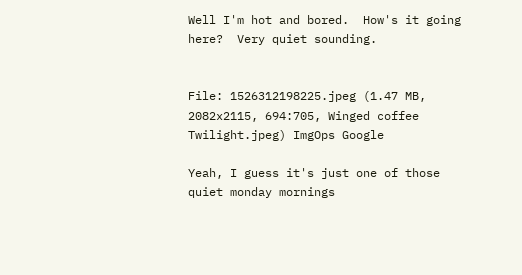Well I'm hot and bored.  How's it going here?  Very quiet sounding.


File: 1526312198225.jpeg (1.47 MB, 2082x2115, 694:705, Winged coffee Twilight.jpeg) ImgOps Google

Yeah, I guess it's just one of those quiet monday mornings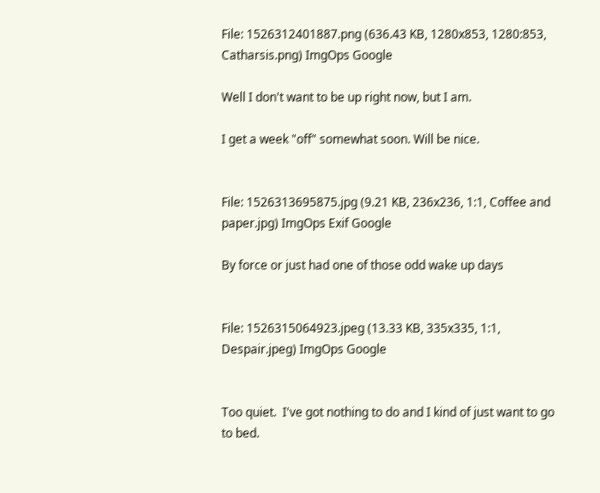File: 1526312401887.png (636.43 KB, 1280x853, 1280:853, Catharsis.png) ImgOps Google

Well I don't want to be up right now, but I am.

I get a week "off" somewhat soon. Will be nice.


File: 1526313695875.jpg (9.21 KB, 236x236, 1:1, Coffee and paper.jpg) ImgOps Exif Google

By force or just had one of those odd wake up days


File: 1526315064923.jpeg (13.33 KB, 335x335, 1:1, Despair.jpeg) ImgOps Google


Too quiet.  I've got nothing to do and I kind of just want to go to bed.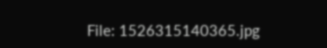File: 1526315140365.jpg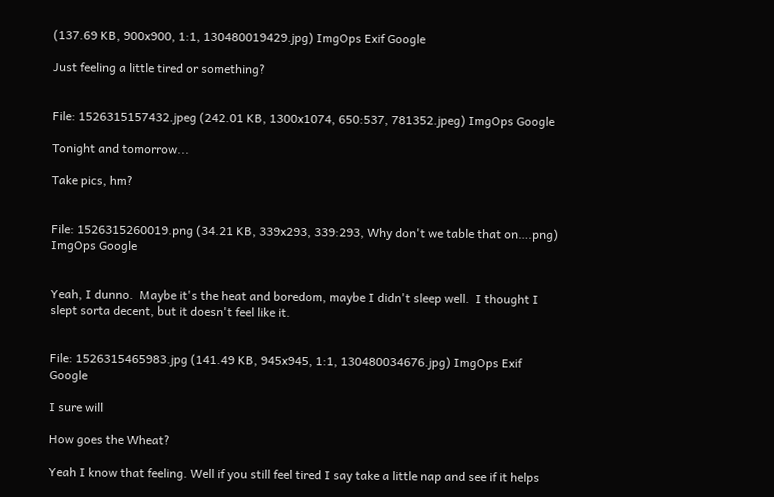(137.69 KB, 900x900, 1:1, 130480019429.jpg) ImgOps Exif Google

Just feeling a little tired or something?


File: 1526315157432.jpeg (242.01 KB, 1300x1074, 650:537, 781352.jpeg) ImgOps Google

Tonight and tomorrow...

Take pics, hm?


File: 1526315260019.png (34.21 KB, 339x293, 339:293, Why don't we table that on….png) ImgOps Google


Yeah, I dunno.  Maybe it's the heat and boredom, maybe I didn't sleep well.  I thought I slept sorta decent, but it doesn't feel like it.


File: 1526315465983.jpg (141.49 KB, 945x945, 1:1, 130480034676.jpg) ImgOps Exif Google

I sure will

How goes the Wheat?

Yeah I know that feeling. Well if you still feel tired I say take a little nap and see if it helps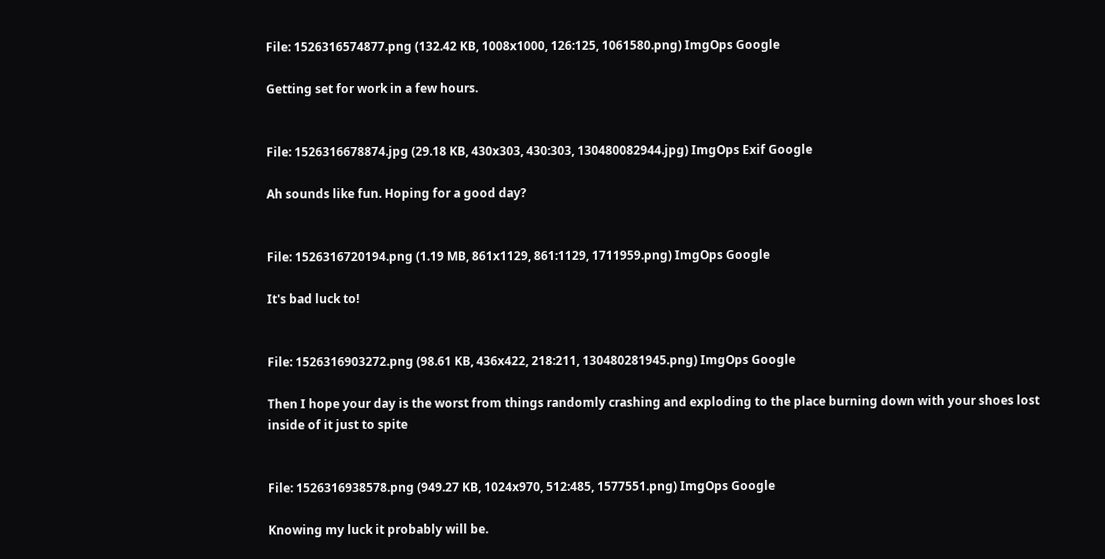File: 1526316574877.png (132.42 KB, 1008x1000, 126:125, 1061580.png) ImgOps Google

Getting set for work in a few hours.


File: 1526316678874.jpg (29.18 KB, 430x303, 430:303, 130480082944.jpg) ImgOps Exif Google

Ah sounds like fun. Hoping for a good day?


File: 1526316720194.png (1.19 MB, 861x1129, 861:1129, 1711959.png) ImgOps Google

It's bad luck to!


File: 1526316903272.png (98.61 KB, 436x422, 218:211, 130480281945.png) ImgOps Google

Then I hope your day is the worst from things randomly crashing and exploding to the place burning down with your shoes lost inside of it just to spite


File: 1526316938578.png (949.27 KB, 1024x970, 512:485, 1577551.png) ImgOps Google

Knowing my luck it probably will be.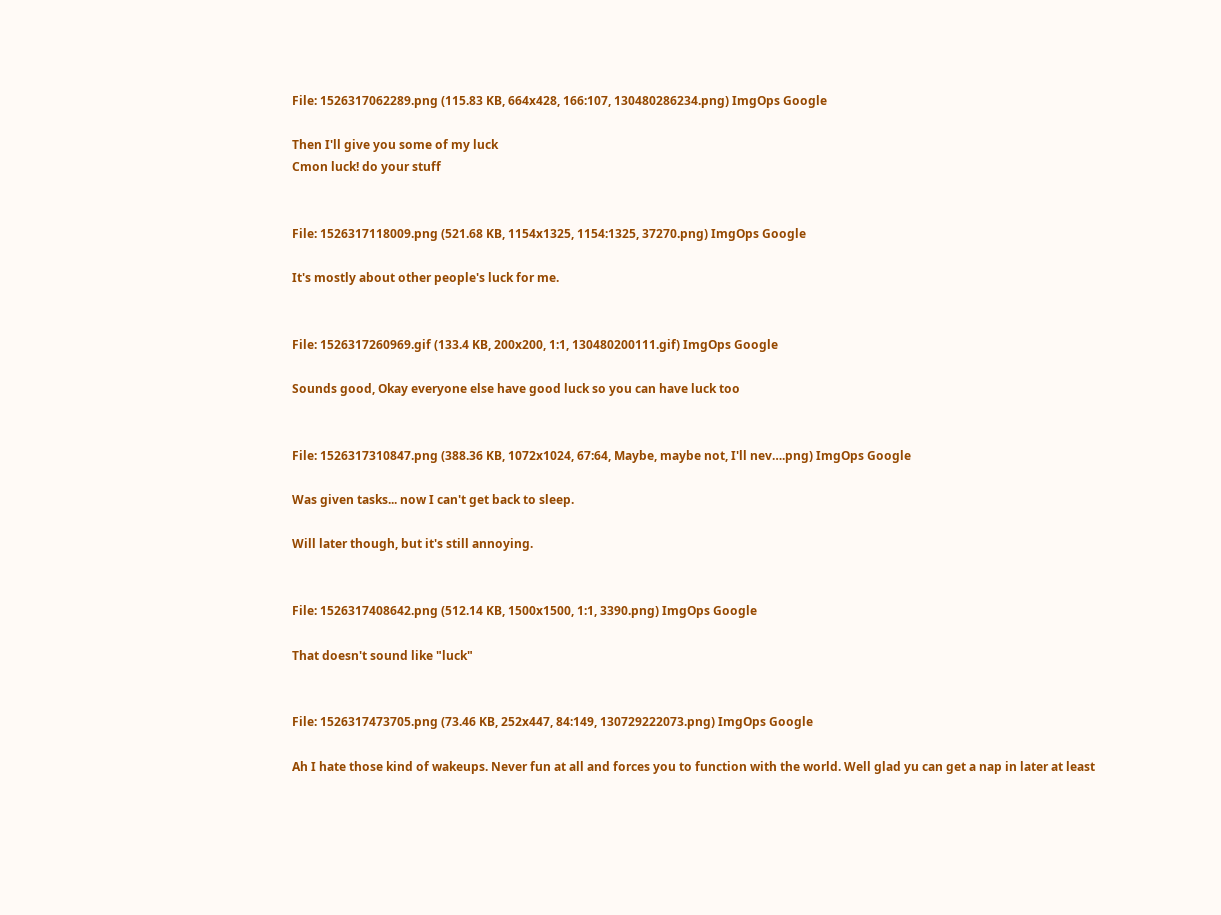File: 1526317062289.png (115.83 KB, 664x428, 166:107, 130480286234.png) ImgOps Google

Then I'll give you some of my luck
Cmon luck! do your stuff


File: 1526317118009.png (521.68 KB, 1154x1325, 1154:1325, 37270.png) ImgOps Google

It's mostly about other people's luck for me.


File: 1526317260969.gif (133.4 KB, 200x200, 1:1, 130480200111.gif) ImgOps Google

Sounds good, Okay everyone else have good luck so you can have luck too


File: 1526317310847.png (388.36 KB, 1072x1024, 67:64, Maybe, maybe not, I'll nev….png) ImgOps Google

Was given tasks... now I can't get back to sleep.

Will later though, but it's still annoying.


File: 1526317408642.png (512.14 KB, 1500x1500, 1:1, 3390.png) ImgOps Google

That doesn't sound like "luck"


File: 1526317473705.png (73.46 KB, 252x447, 84:149, 130729222073.png) ImgOps Google

Ah I hate those kind of wakeups. Never fun at all and forces you to function with the world. Well glad yu can get a nap in later at least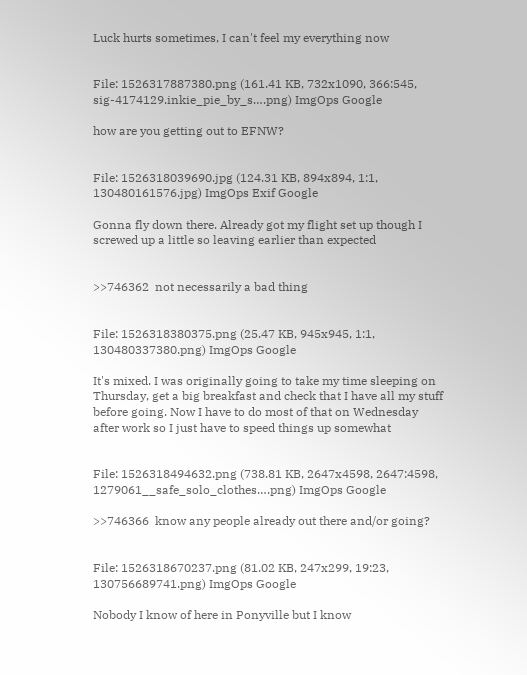Luck hurts sometimes, I can't feel my everything now


File: 1526317887380.png (161.41 KB, 732x1090, 366:545, sig-4174129.inkie_pie_by_s….png) ImgOps Google

how are you getting out to EFNW?


File: 1526318039690.jpg (124.31 KB, 894x894, 1:1, 130480161576.jpg) ImgOps Exif Google

Gonna fly down there. Already got my flight set up though I screwed up a little so leaving earlier than expected


>>746362  not necessarily a bad thing


File: 1526318380375.png (25.47 KB, 945x945, 1:1, 130480337380.png) ImgOps Google

It's mixed. I was originally going to take my time sleeping on Thursday, get a big breakfast and check that I have all my stuff before going. Now I have to do most of that on Wednesday after work so I just have to speed things up somewhat


File: 1526318494632.png (738.81 KB, 2647x4598, 2647:4598, 1279061__safe_solo_clothes….png) ImgOps Google

>>746366  know any people already out there and/or going?


File: 1526318670237.png (81.02 KB, 247x299, 19:23, 130756689741.png) ImgOps Google

Nobody I know of here in Ponyville but I know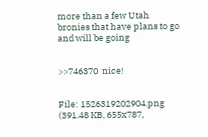more than a few Utah bronies that have plans to go and will be going


>>746370  nice!


File: 1526319202904.png (391.48 KB, 655x787,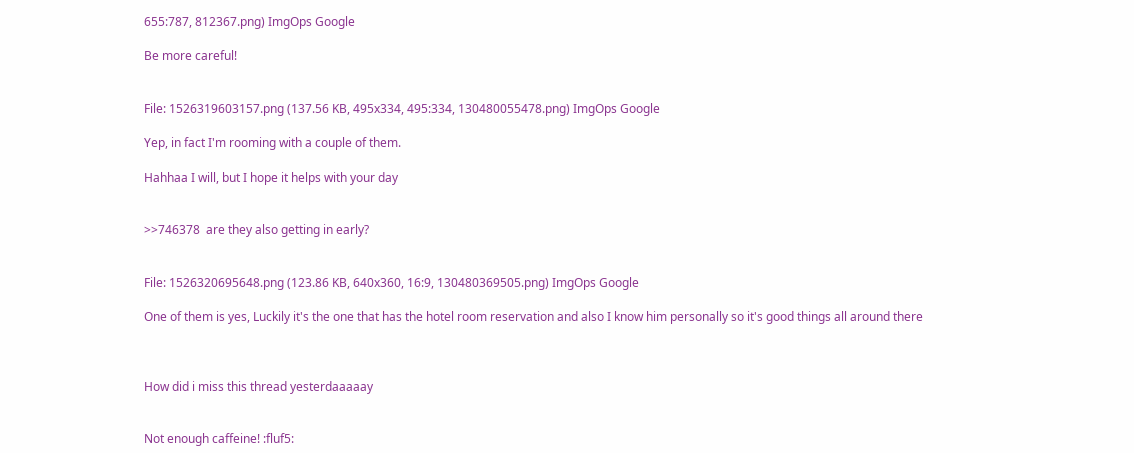655:787, 812367.png) ImgOps Google

Be more careful!


File: 1526319603157.png (137.56 KB, 495x334, 495:334, 130480055478.png) ImgOps Google

Yep, in fact I'm rooming with a couple of them.

Hahhaa I will, but I hope it helps with your day


>>746378  are they also getting in early?


File: 1526320695648.png (123.86 KB, 640x360, 16:9, 130480369505.png) ImgOps Google

One of them is yes, Luckily it's the one that has the hotel room reservation and also I know him personally so it's good things all around there



How did i miss this thread yesterdaaaaay


Not enough caffeine! :fluf5: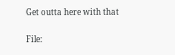Get outta here with that


File: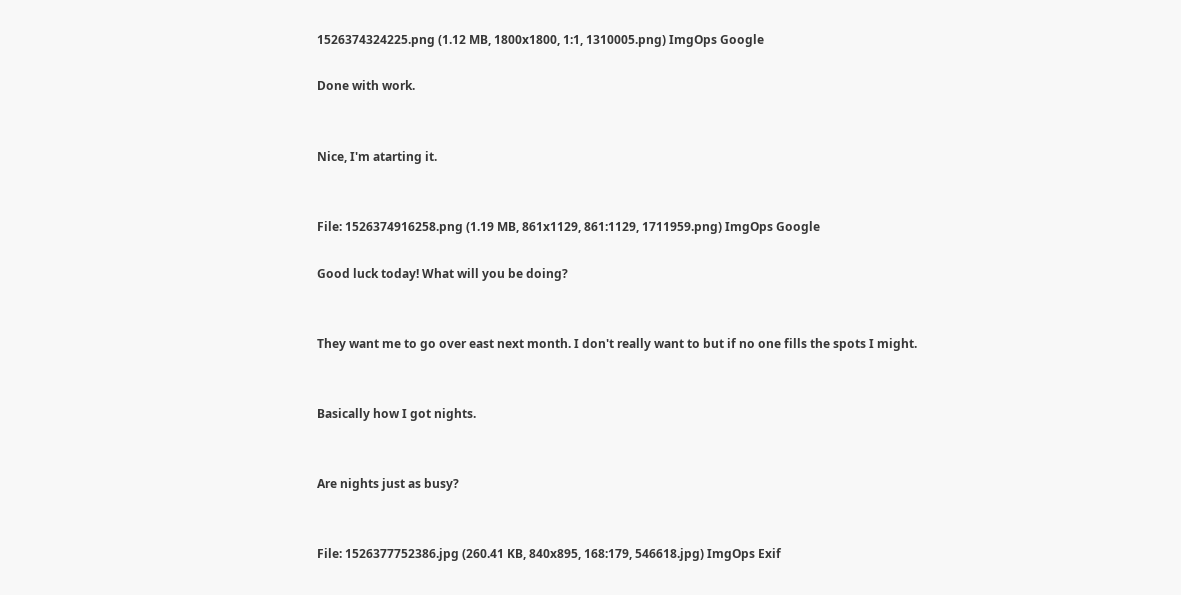1526374324225.png (1.12 MB, 1800x1800, 1:1, 1310005.png) ImgOps Google

Done with work.


Nice, I'm atarting it.


File: 1526374916258.png (1.19 MB, 861x1129, 861:1129, 1711959.png) ImgOps Google

Good luck today! What will you be doing?


They want me to go over east next month. I don't really want to but if no one fills the spots I might.


Basically how I got nights.


Are nights just as busy?


File: 1526377752386.jpg (260.41 KB, 840x895, 168:179, 546618.jpg) ImgOps Exif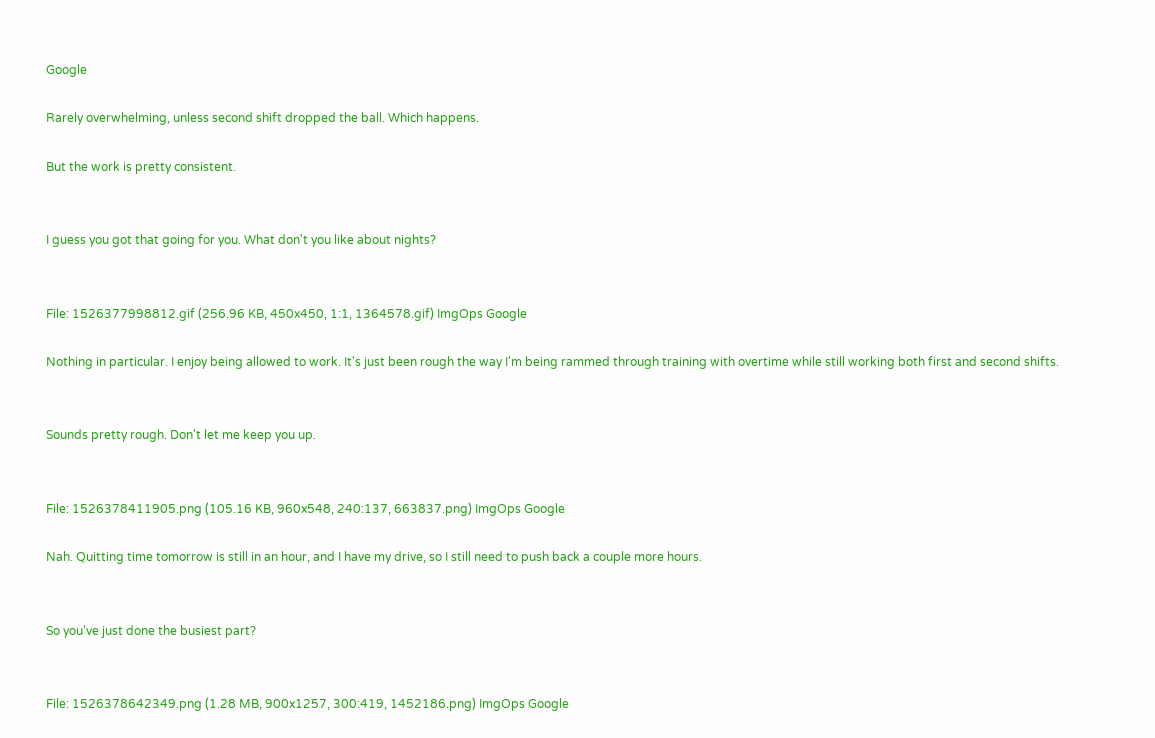Google

Rarely overwhelming, unless second shift dropped the ball. Which happens.

But the work is pretty consistent.


I guess you got that going for you. What don't you like about nights?


File: 1526377998812.gif (256.96 KB, 450x450, 1:1, 1364578.gif) ImgOps Google

Nothing in particular. I enjoy being allowed to work. It's just been rough the way I'm being rammed through training with overtime while still working both first and second shifts.


Sounds pretty rough. Don't let me keep you up.


File: 1526378411905.png (105.16 KB, 960x548, 240:137, 663837.png) ImgOps Google

Nah. Quitting time tomorrow is still in an hour, and I have my drive, so I still need to push back a couple more hours.


So you've just done the busiest part?


File: 1526378642349.png (1.28 MB, 900x1257, 300:419, 1452186.png) ImgOps Google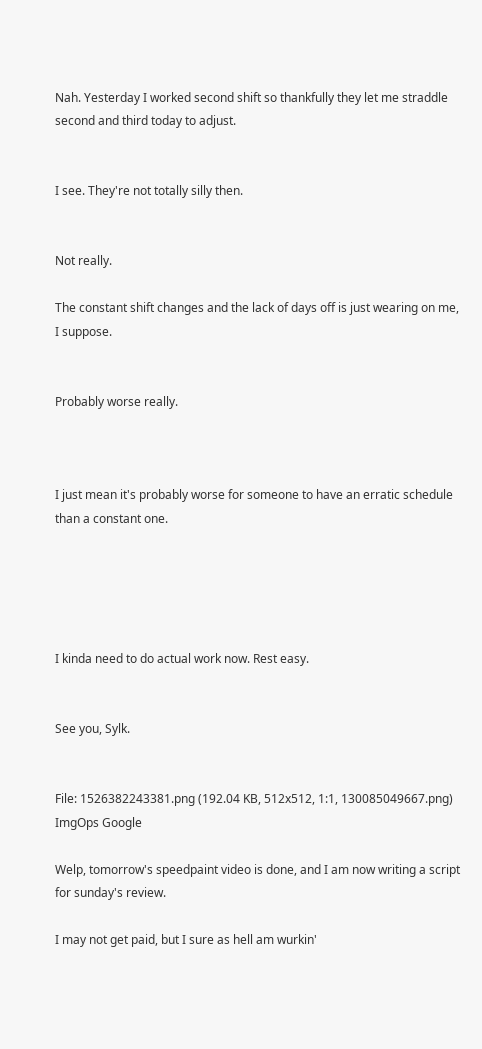Nah. Yesterday I worked second shift so thankfully they let me straddle second and third today to adjust.


I see. They're not totally silly then.


Not really.

The constant shift changes and the lack of days off is just wearing on me, I suppose.


Probably worse really.



I just mean it's probably worse for someone to have an erratic schedule than a constant one.





I kinda need to do actual work now. Rest easy.


See you, Sylk.


File: 1526382243381.png (192.04 KB, 512x512, 1:1, 130085049667.png) ImgOps Google

Welp, tomorrow's speedpaint video is done, and I am now writing a script for sunday's review.

I may not get paid, but I sure as hell am wurkin'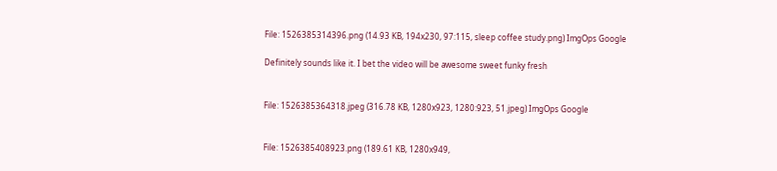File: 1526385314396.png (14.93 KB, 194x230, 97:115, sleep coffee study.png) ImgOps Google

Definitely sounds like it. I bet the video will be awesome sweet funky fresh


File: 1526385364318.jpeg (316.78 KB, 1280x923, 1280:923, 51.jpeg) ImgOps Google


File: 1526385408923.png (189.61 KB, 1280x949,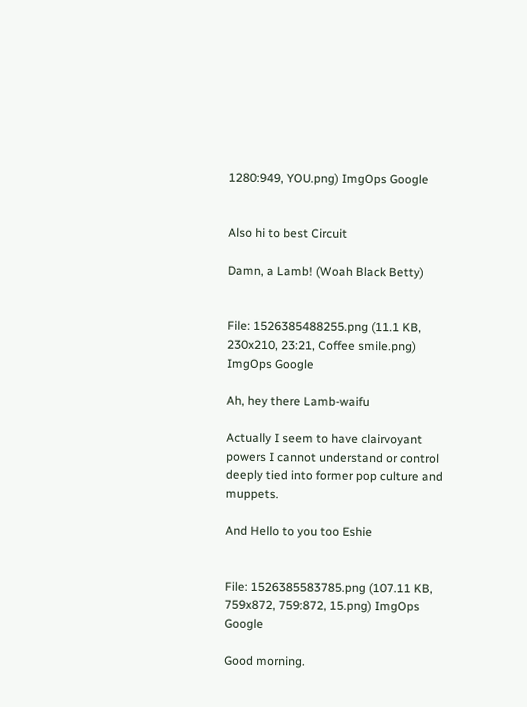1280:949, YOU.png) ImgOps Google


Also hi to best Circuit

Damn, a Lamb! (Woah Black Betty)


File: 1526385488255.png (11.1 KB, 230x210, 23:21, Coffee smile.png) ImgOps Google

Ah, hey there Lamb-waifu

Actually I seem to have clairvoyant powers I cannot understand or control deeply tied into former pop culture and muppets.

And Hello to you too Eshie


File: 1526385583785.png (107.11 KB, 759x872, 759:872, 15.png) ImgOps Google

Good morning.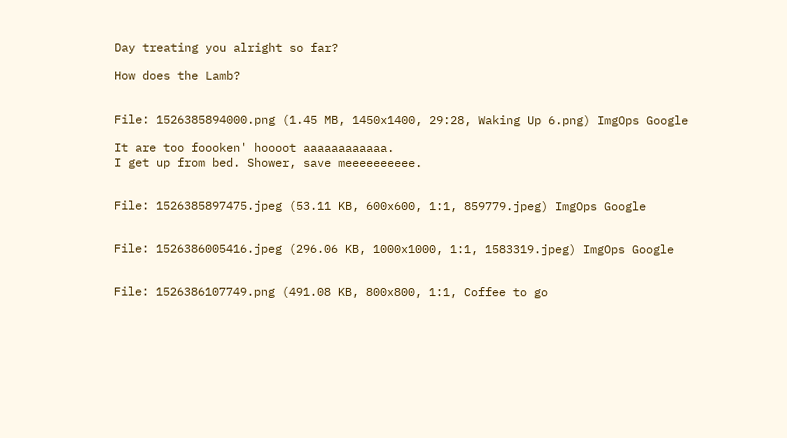Day treating you alright so far?

How does the Lamb?


File: 1526385894000.png (1.45 MB, 1450x1400, 29:28, Waking Up 6.png) ImgOps Google

It are too foooken' hoooot aaaaaaaaaaaa.
I get up from bed. Shower, save meeeeeeeeee.


File: 1526385897475.jpeg (53.11 KB, 600x600, 1:1, 859779.jpeg) ImgOps Google


File: 1526386005416.jpeg (296.06 KB, 1000x1000, 1:1, 1583319.jpeg) ImgOps Google


File: 1526386107749.png (491.08 KB, 800x800, 1:1, Coffee to go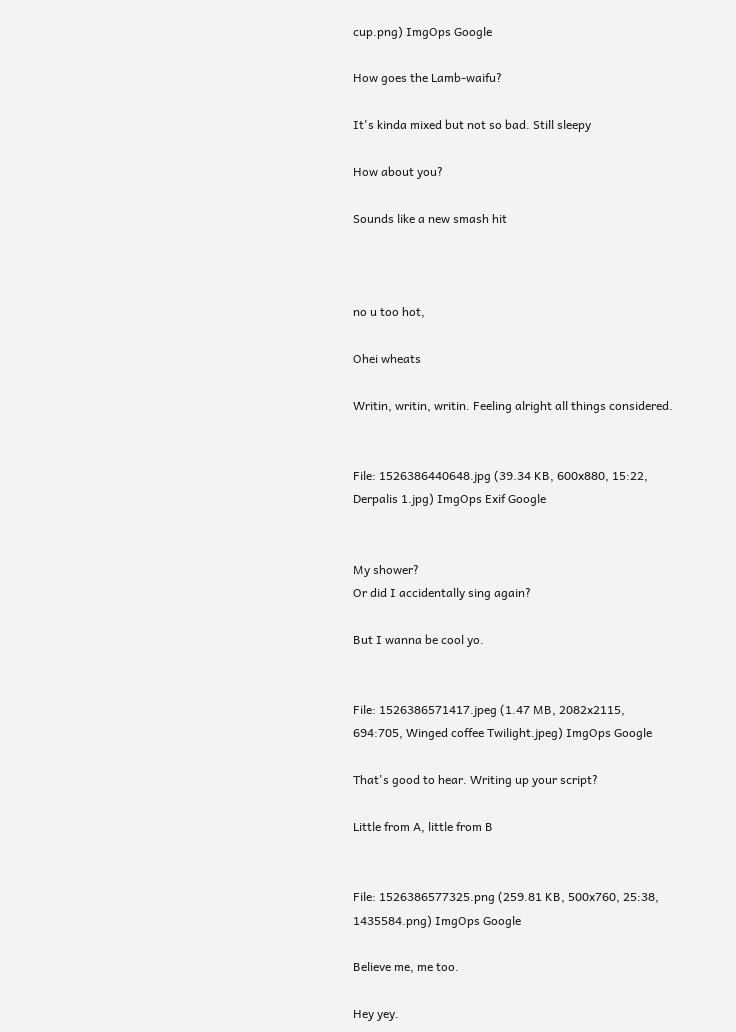cup.png) ImgOps Google

How goes the Lamb-waifu?

It's kinda mixed but not so bad. Still sleepy

How about you?

Sounds like a new smash hit



no u too hot,

Ohei wheats

Writin, writin, writin. Feeling alright all things considered.


File: 1526386440648.jpg (39.34 KB, 600x880, 15:22, Derpalis 1.jpg) ImgOps Exif Google


My shower?
Or did I accidentally sing again?

But I wanna be cool yo.


File: 1526386571417.jpeg (1.47 MB, 2082x2115, 694:705, Winged coffee Twilight.jpeg) ImgOps Google

That's good to hear. Writing up your script?

Little from A, little from B


File: 1526386577325.png (259.81 KB, 500x760, 25:38, 1435584.png) ImgOps Google

Believe me, me too.

Hey yey.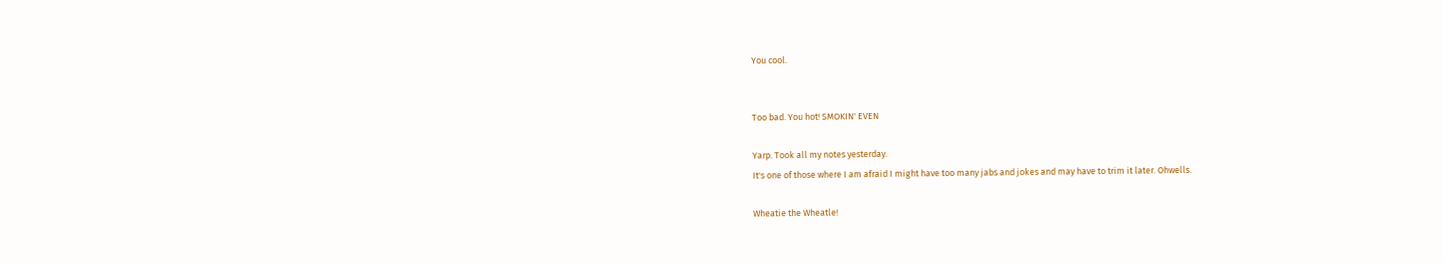You cool.


Too bad. You hot! SMOKIN' EVEN

Yarp. Took all my notes yesterday.
It's one of those where I am afraid I might have too many jabs and jokes and may have to trim it later. Ohwells.

Wheatie the Wheatle!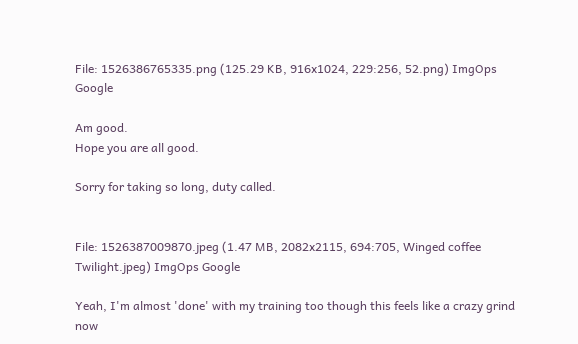File: 1526386765335.png (125.29 KB, 916x1024, 229:256, 52.png) ImgOps Google

Am good.
Hope you are all good.

Sorry for taking so long, duty called.


File: 1526387009870.jpeg (1.47 MB, 2082x2115, 694:705, Winged coffee Twilight.jpeg) ImgOps Google

Yeah, I'm almost 'done' with my training too though this feels like a crazy grind now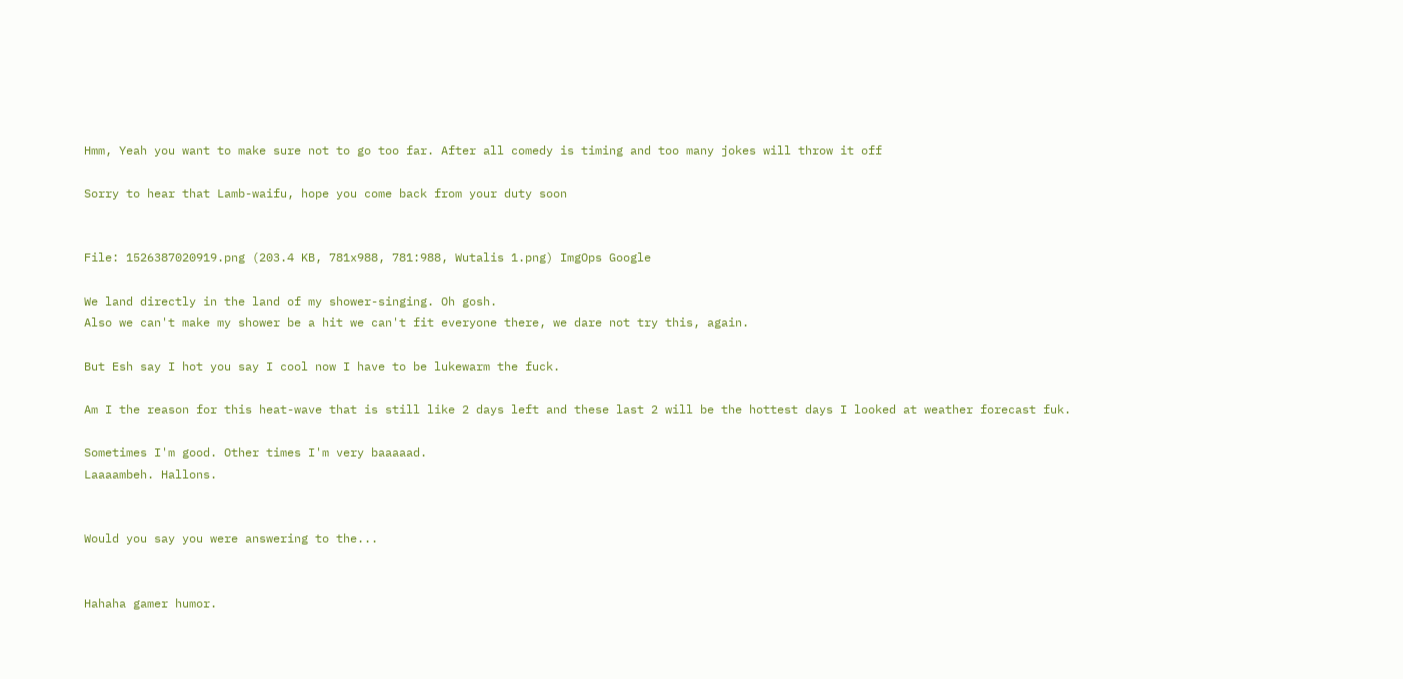Hmm, Yeah you want to make sure not to go too far. After all comedy is timing and too many jokes will throw it off

Sorry to hear that Lamb-waifu, hope you come back from your duty soon


File: 1526387020919.png (203.4 KB, 781x988, 781:988, Wutalis 1.png) ImgOps Google

We land directly in the land of my shower-singing. Oh gosh.
Also we can't make my shower be a hit we can't fit everyone there, we dare not try this, again.

But Esh say I hot you say I cool now I have to be lukewarm the fuck.

Am I the reason for this heat-wave that is still like 2 days left and these last 2 will be the hottest days I looked at weather forecast fuk.

Sometimes I'm good. Other times I'm very baaaaad.
Laaaambeh. Hallons.


Would you say you were answering to the...


Hahaha gamer humor.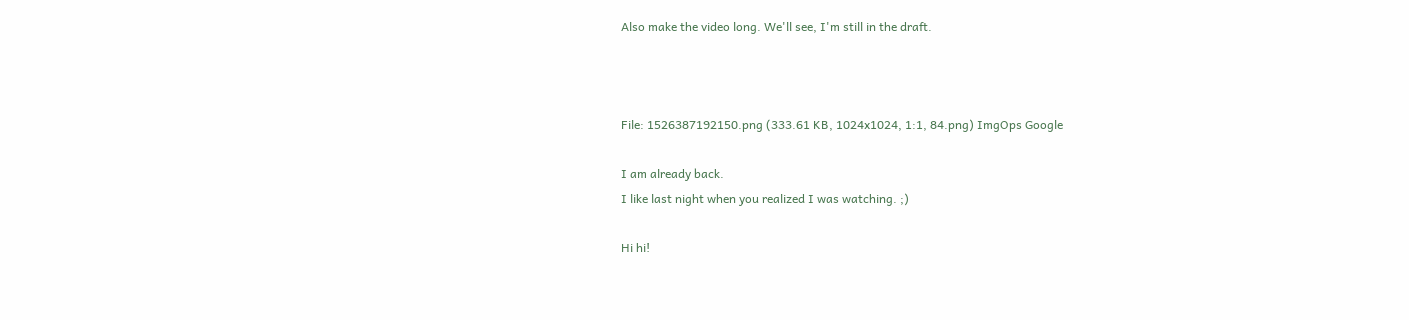Also make the video long. We'll see, I'm still in the draft.



File: 1526387192150.png (333.61 KB, 1024x1024, 1:1, 84.png) ImgOps Google

I am already back.
I like last night when you realized I was watching. ;)

Hi hi!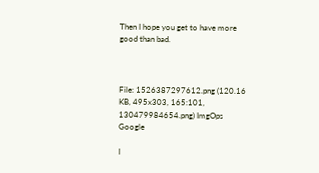Then I hope you get to have more good than bad.



File: 1526387297612.png (120.16 KB, 495x303, 165:101, 130479984654.png) ImgOps Google

I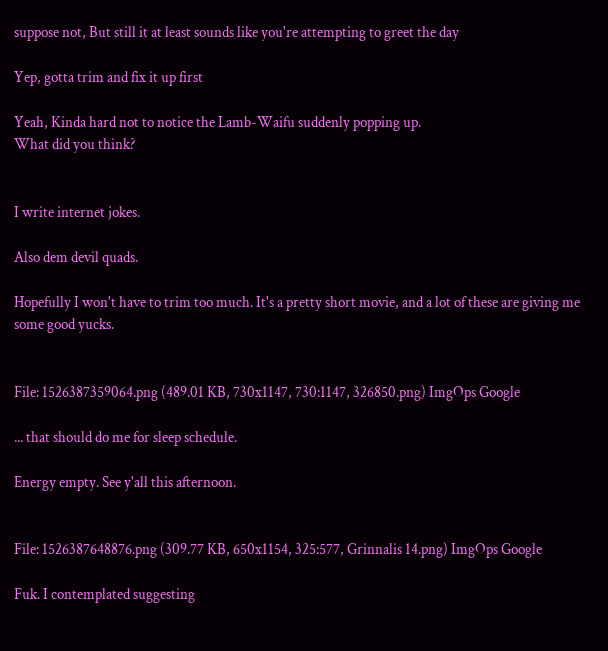suppose not, But still it at least sounds like you're attempting to greet the day

Yep, gotta trim and fix it up first

Yeah, Kinda hard not to notice the Lamb-Waifu suddenly popping up.
What did you think?


I write internet jokes.

Also dem devil quads.

Hopefully I won't have to trim too much. It's a pretty short movie, and a lot of these are giving me some good yucks.


File: 1526387359064.png (489.01 KB, 730x1147, 730:1147, 326850.png) ImgOps Google

... that should do me for sleep schedule.

Energy empty. See y'all this afternoon.


File: 1526387648876.png (309.77 KB, 650x1154, 325:577, Grinnalis 14.png) ImgOps Google

Fuk. I contemplated suggesting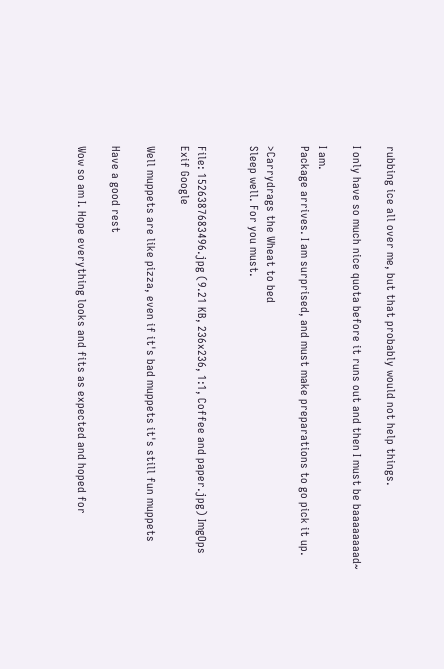rubbing ice all over me, but that probably would not help things.

I only have so much nice quota before it runs out and then I must be baaaaaaaad~

I am.
Package arrives. I am surprised, and must make preparations to go pick it up.

>Carrydrags the Wheat to bed
Sleep well. For you must.


File: 1526387683496.jpg (9.21 KB, 236x236, 1:1, Coffee and paper.jpg) ImgOps Exif Google

Well muppets are like pizza, even if it's bad muppets it's still fun muppets

Have a good rest

Wow so am I. Hope everything looks and fits as expected and hoped for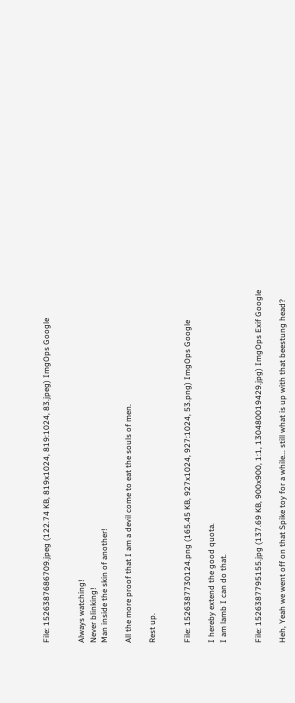File: 1526387686709.jpeg (122.74 KB, 819x1024, 819:1024, 83.jpeg) ImgOps Google


Always watching!
Never blinking!
Man inside the skin of another!

All the more proof that I am a devil come to eat the souls of men.

Rest up.


File: 1526387730124.png (165.45 KB, 927x1024, 927:1024, 53.png) ImgOps Google

I hereby extend the good quota.
I am lamb I can do that.


File: 1526387795155.jpg (137.69 KB, 900x900, 1:1, 130480019429.jpg) ImgOps Exif Google

Heh, Yeah we went off on that Spike toy for a while... still what is up with that beestung head?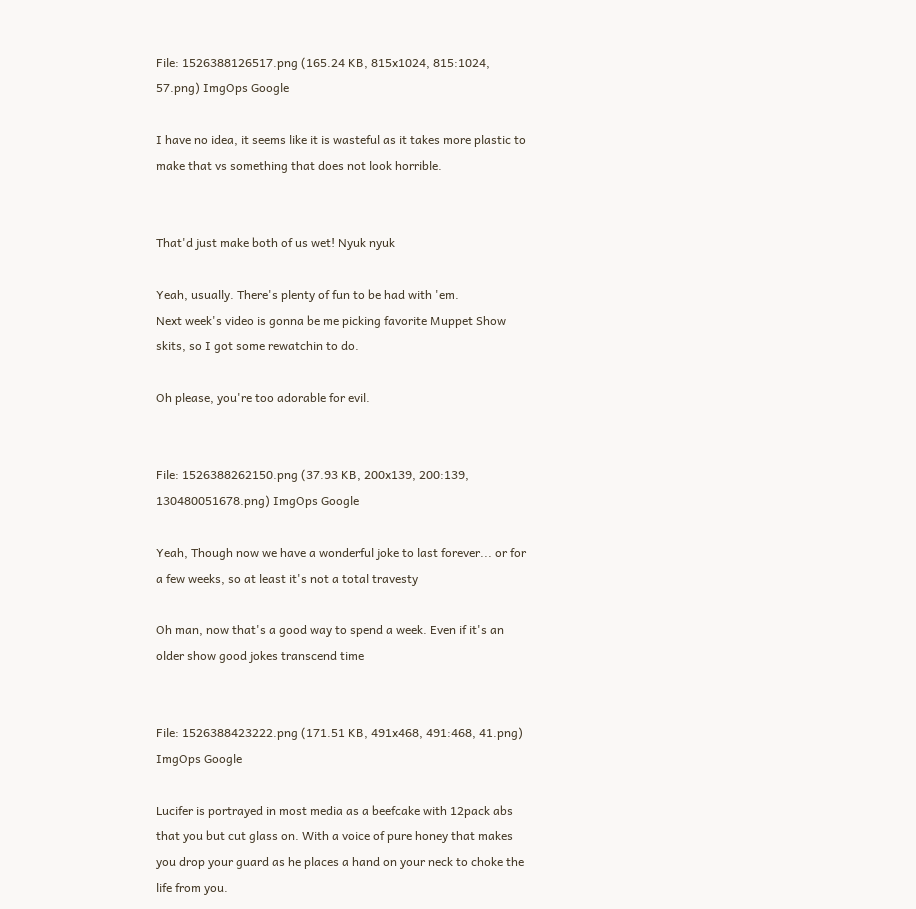File: 1526388126517.png (165.24 KB, 815x1024, 815:1024, 57.png) ImgOps Google

I have no idea, it seems like it is wasteful as it takes more plastic to make that vs something that does not look horrible.


That'd just make both of us wet! Nyuk nyuk

Yeah, usually. There's plenty of fun to be had with 'em.
Next week's video is gonna be me picking favorite Muppet Show skits, so I got some rewatchin to do.

Oh please, you're too adorable for evil.


File: 1526388262150.png (37.93 KB, 200x139, 200:139, 130480051678.png) ImgOps Google

Yeah, Though now we have a wonderful joke to last forever... or for a few weeks, so at least it's not a total travesty

Oh man, now that's a good way to spend a week. Even if it's an older show good jokes transcend time


File: 1526388423222.png (171.51 KB, 491x468, 491:468, 41.png) ImgOps Google

Lucifer is portrayed in most media as a beefcake with 12pack abs that you but cut glass on. With a voice of pure honey that makes you drop your guard as he places a hand on your neck to choke the life from you.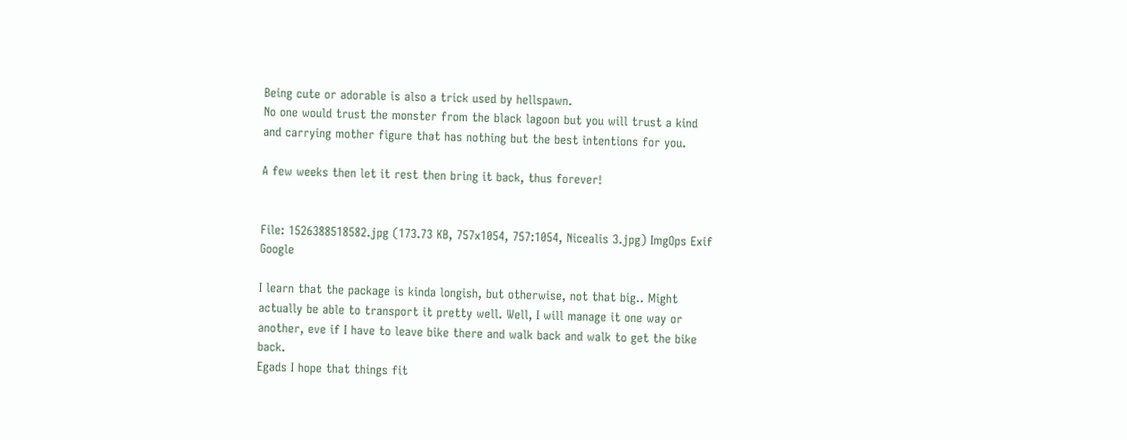Being cute or adorable is also a trick used by hellspawn.
No one would trust the monster from the black lagoon but you will trust a kind and carrying mother figure that has nothing but the best intentions for you.

A few weeks then let it rest then bring it back, thus forever!


File: 1526388518582.jpg (173.73 KB, 757x1054, 757:1054, Nicealis 3.jpg) ImgOps Exif Google

I learn that the package is kinda longish, but otherwise, not that big.. Might actually be able to transport it pretty well. Well, I will manage it one way or another, eve if I have to leave bike there and walk back and walk to get the bike back.
Egads I hope that things fit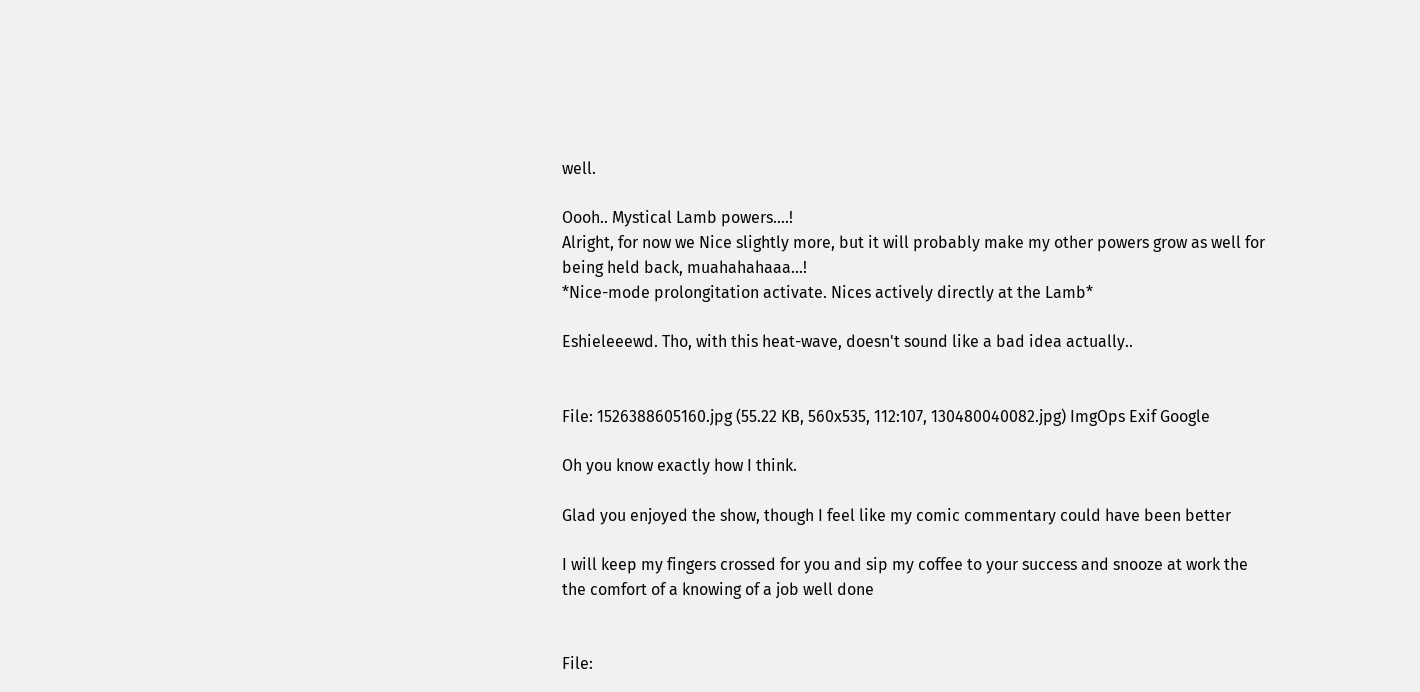well.

Oooh.. Mystical Lamb powers....!
Alright, for now we Nice slightly more, but it will probably make my other powers grow as well for being held back, muahahahaaa...!
*Nice-mode prolongitation activate. Nices actively directly at the Lamb*

Eshieleeewd. Tho, with this heat-wave, doesn't sound like a bad idea actually..


File: 1526388605160.jpg (55.22 KB, 560x535, 112:107, 130480040082.jpg) ImgOps Exif Google

Oh you know exactly how I think.

Glad you enjoyed the show, though I feel like my comic commentary could have been better

I will keep my fingers crossed for you and sip my coffee to your success and snooze at work the the comfort of a knowing of a job well done


File: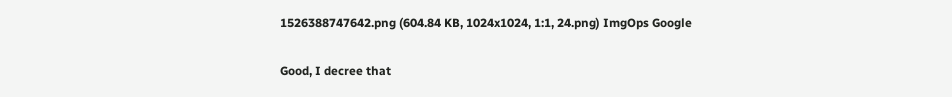1526388747642.png (604.84 KB, 1024x1024, 1:1, 24.png) ImgOps Google

Good, I decree that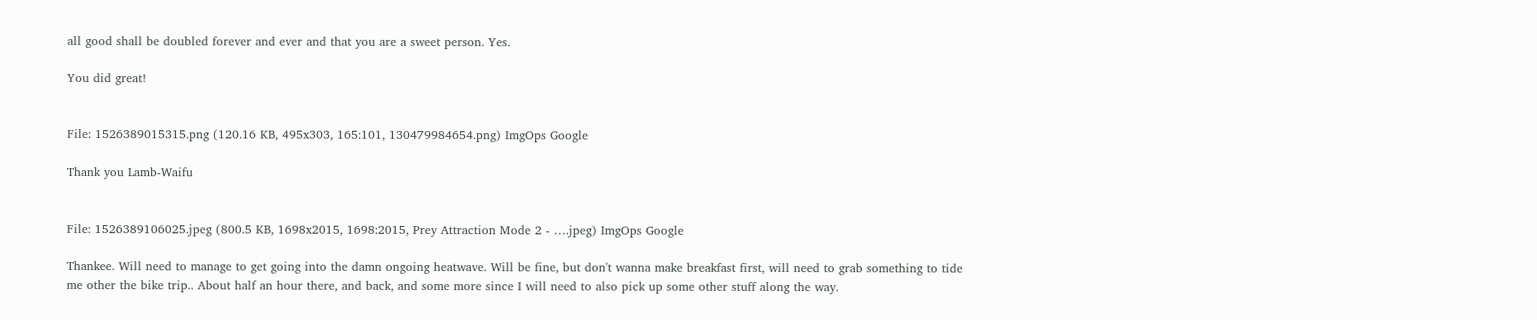all good shall be doubled forever and ever and that you are a sweet person. Yes.

You did great!


File: 1526389015315.png (120.16 KB, 495x303, 165:101, 130479984654.png) ImgOps Google

Thank you Lamb-Waifu


File: 1526389106025.jpeg (800.5 KB, 1698x2015, 1698:2015, Prey Attraction Mode 2 - ….jpeg) ImgOps Google

Thankee. Will need to manage to get going into the damn ongoing heatwave. Will be fine, but don't wanna make breakfast first, will need to grab something to tide me other the bike trip.. About half an hour there, and back, and some more since I will need to also pick up some other stuff along the way.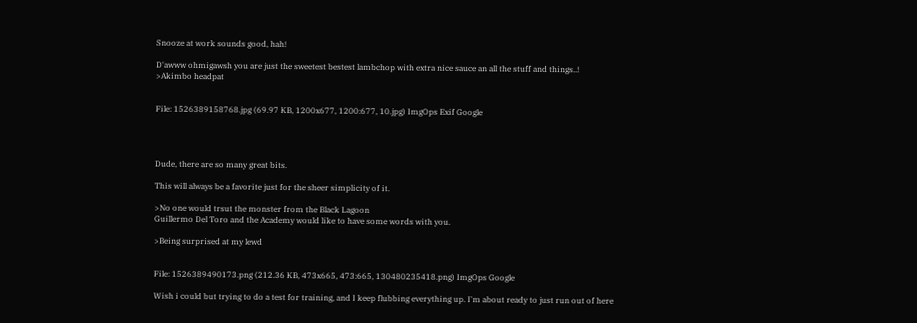Snooze at work sounds good, hah!

D'awww ohmigawsh you are just the sweetest bestest lambchop with extra nice sauce an all the stuff and things..!
>Akimbo headpat


File: 1526389158768.jpg (69.97 KB, 1200x677, 1200:677, 10.jpg) ImgOps Exif Google




Dude, there are so many great bits.

This will always be a favorite just for the sheer simplicity of it.

>No one would trsut the monster from the Black Lagoon
Guillermo Del Toro and the Academy would like to have some words with you.

>Being surprised at my lewd


File: 1526389490173.png (212.36 KB, 473x665, 473:665, 130480235418.png) ImgOps Google

Wish i could but trying to do a test for training, and I keep flubbing everything up. I'm about ready to just run out of here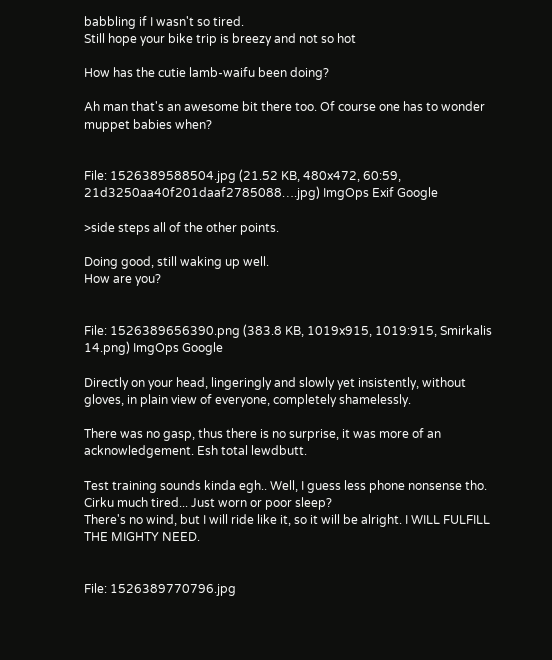babbling if I wasn't so tired.
Still hope your bike trip is breezy and not so hot

How has the cutie lamb-waifu been doing?

Ah man that's an awesome bit there too. Of course one has to wonder muppet babies when?


File: 1526389588504.jpg (21.52 KB, 480x472, 60:59, 21d3250aa40f201daaf2785088….jpg) ImgOps Exif Google

>side steps all of the other points.

Doing good, still waking up well.
How are you?


File: 1526389656390.png (383.8 KB, 1019x915, 1019:915, Smirkalis 14.png) ImgOps Google

Directly on your head, lingeringly and slowly yet insistently, without gloves, in plain view of everyone, completely shamelessly.

There was no gasp, thus there is no surprise, it was more of an acknowledgement. Esh total lewdbutt.

Test training sounds kinda egh.. Well, I guess less phone nonsense tho. Cirku much tired... Just worn or poor sleep?
There's no wind, but I will ride like it, so it will be alright. I WILL FULFILL THE MIGHTY NEED.


File: 1526389770796.jpg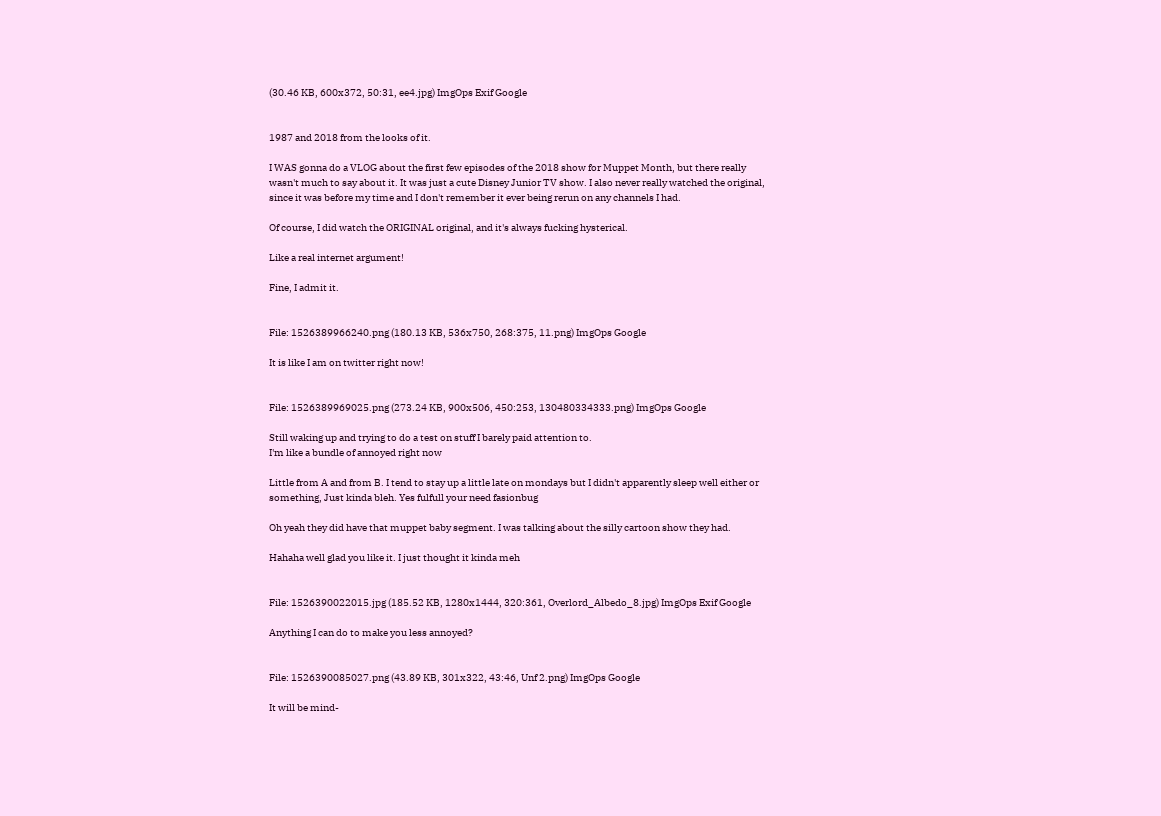(30.46 KB, 600x372, 50:31, ee4.jpg) ImgOps Exif Google


1987 and 2018 from the looks of it.

I WAS gonna do a VLOG about the first few episodes of the 2018 show for Muppet Month, but there really wasn't much to say about it. It was just a cute Disney Junior TV show. I also never really watched the original, since it was before my time and I don't remember it ever being rerun on any channels I had.

Of course, I did watch the ORIGINAL original, and it's always fucking hysterical.

Like a real internet argument!

Fine, I admit it.


File: 1526389966240.png (180.13 KB, 536x750, 268:375, 11.png) ImgOps Google

It is like I am on twitter right now!


File: 1526389969025.png (273.24 KB, 900x506, 450:253, 130480334333.png) ImgOps Google

Still waking up and trying to do a test on stuff I barely paid attention to.
I'm like a bundle of annoyed right now

Little from A and from B. I tend to stay up a little late on mondays but I didn't apparently sleep well either or something, Just kinda bleh. Yes fulfull your need fasionbug

Oh yeah they did have that muppet baby segment. I was talking about the silly cartoon show they had.

Hahaha well glad you like it. I just thought it kinda meh


File: 1526390022015.jpg (185.52 KB, 1280x1444, 320:361, Overlord_Albedo_8.jpg) ImgOps Exif Google

Anything I can do to make you less annoyed?


File: 1526390085027.png (43.89 KB, 301x322, 43:46, Unf 2.png) ImgOps Google

It will be mind-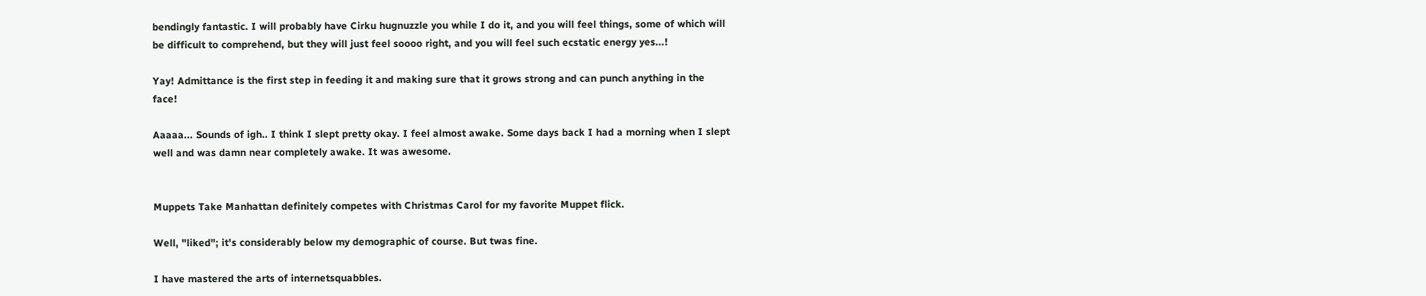bendingly fantastic. I will probably have Cirku hugnuzzle you while I do it, and you will feel things, some of which will be difficult to comprehend, but they will just feel soooo right, and you will feel such ecstatic energy yes...!

Yay! Admittance is the first step in feeding it and making sure that it grows strong and can punch anything in the face!

Aaaaa... Sounds of igh.. I think I slept pretty okay. I feel almost awake. Some days back I had a morning when I slept well and was damn near completely awake. It was awesome.


Muppets Take Manhattan definitely competes with Christmas Carol for my favorite Muppet flick.

Well, "liked"; it's considerably below my demographic of course. But twas fine.

I have mastered the arts of internetsquabbles.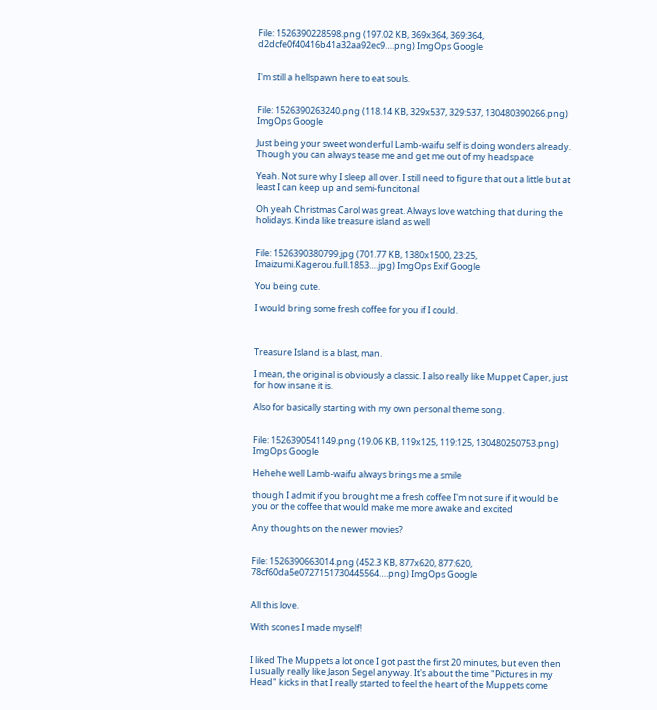File: 1526390228598.png (197.02 KB, 369x364, 369:364, d2dcfe0f40416b41a32aa92ec9….png) ImgOps Google


I'm still a hellspawn here to eat souls.


File: 1526390263240.png (118.14 KB, 329x537, 329:537, 130480390266.png) ImgOps Google

Just being your sweet wonderful Lamb-waifu self is doing wonders already.
Though you can always tease me and get me out of my headspace

Yeah. Not sure why I sleep all over. I still need to figure that out a little but at least I can keep up and semi-funcitonal

Oh yeah Christmas Carol was great. Always love watching that during the holidays. Kinda like treasure island as well


File: 1526390380799.jpg (701.77 KB, 1380x1500, 23:25, Imaizumi.Kagerou.full.1853….jpg) ImgOps Exif Google

You being cute.

I would bring some fresh coffee for you if I could.



Treasure Island is a blast, man.

I mean, the original is obviously a classic. I also really like Muppet Caper, just for how insane it is.

Also for basically starting with my own personal theme song.


File: 1526390541149.png (19.06 KB, 119x125, 119:125, 130480250753.png) ImgOps Google

Hehehe well Lamb-waifu always brings me a smile

though I admit if you brought me a fresh coffee I'm not sure if it would be you or the coffee that would make me more awake and excited

Any thoughts on the newer movies?


File: 1526390663014.png (452.3 KB, 877x620, 877:620, 78cf60da5e0727151730445564….png) ImgOps Google


All this love.

With scones I made myself!


I liked The Muppets a lot once I got past the first 20 minutes, but even then I usually really like Jason Segel anyway. It's about the time "Pictures in my Head" kicks in that I really started to feel the heart of the Muppets come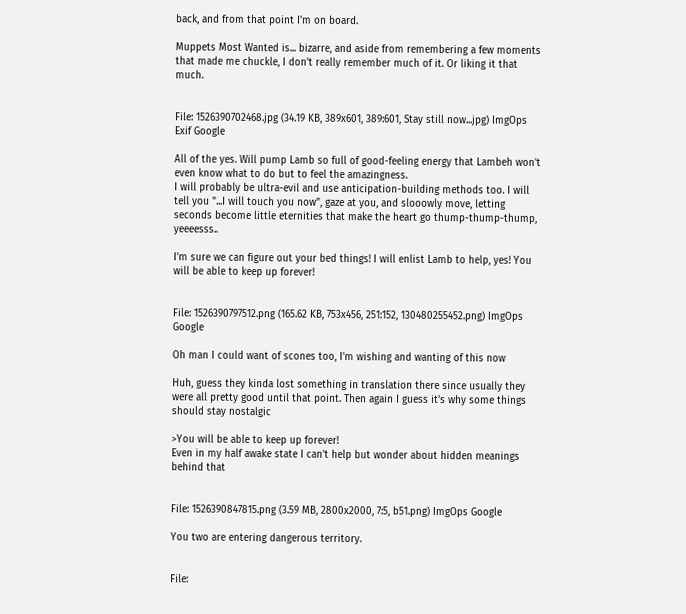back, and from that point I'm on board.

Muppets Most Wanted is... bizarre, and aside from remembering a few moments that made me chuckle, I don't really remember much of it. Or liking it that much.


File: 1526390702468.jpg (34.19 KB, 389x601, 389:601, Stay still now...jpg) ImgOps Exif Google

All of the yes. Will pump Lamb so full of good-feeling energy that Lambeh won't even know what to do but to feel the amazingness.
I will probably be ultra-evil and use anticipation-building methods too. I will tell you "...I will touch you now", gaze at you, and slooowly move, letting seconds become little eternities that make the heart go thump-thump-thump, yeeeesss..

I'm sure we can figure out your bed things! I will enlist Lamb to help, yes! You will be able to keep up forever!


File: 1526390797512.png (165.62 KB, 753x456, 251:152, 130480255452.png) ImgOps Google

Oh man I could want of scones too, I'm wishing and wanting of this now

Huh, guess they kinda lost something in translation there since usually they were all pretty good until that point. Then again I guess it's why some things should stay nostalgic

>You will be able to keep up forever!
Even in my half awake state I can't help but wonder about hidden meanings behind that


File: 1526390847815.png (3.59 MB, 2800x2000, 7:5, b51.png) ImgOps Google

You two are entering dangerous territory.


File: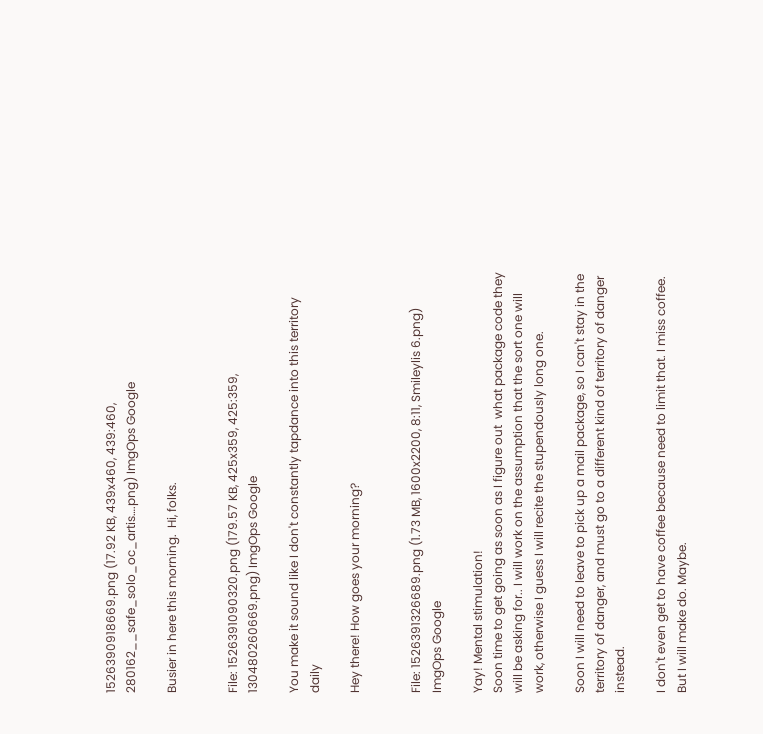1526390918669.png (17.92 KB, 439x460, 439:460, 280162__safe_solo_oc_artis….png) ImgOps Google

Busier in here this morning.  Hi, folks.


File: 1526391090320.png (179.57 KB, 425x359, 425:359, 130480260669.png) ImgOps Google

You make it sound like I don't constantly tapdance into this territory daily

Hey there! How goes your morning?


File: 1526391326689.png (1.73 MB, 1600x2200, 8:11, Smileylis 6.png) ImgOps Google

Yay! Mental stimulation!
Soon time to get going as soon as I figure out  what package code they will be asking for.. I will work on the assumption that the sort one will work, otherwise I guess I will recite the stupendously long one.

Soon I will need to leave to pick up a mail package, so I can't stay in the territory of danger, and must go to a different kind of territory of danger instead.

I don't even get to have coffee because need to limit that. I miss coffee. But I will make do. Maybe.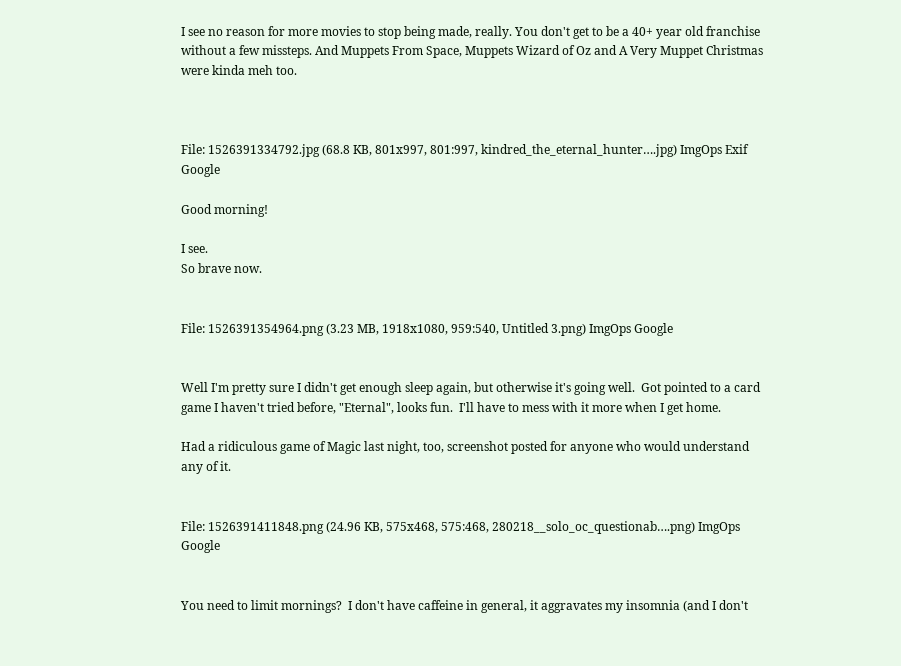I see no reason for more movies to stop being made, really. You don't get to be a 40+ year old franchise without a few missteps. And Muppets From Space, Muppets Wizard of Oz and A Very Muppet Christmas were kinda meh too.



File: 1526391334792.jpg (68.8 KB, 801x997, 801:997, kindred_the_eternal_hunter….jpg) ImgOps Exif Google

Good morning!

I see.
So brave now.


File: 1526391354964.png (3.23 MB, 1918x1080, 959:540, Untitled 3.png) ImgOps Google


Well I'm pretty sure I didn't get enough sleep again, but otherwise it's going well.  Got pointed to a card game I haven't tried before, "Eternal", looks fun.  I'll have to mess with it more when I get home.

Had a ridiculous game of Magic last night, too, screenshot posted for anyone who would understand any of it.


File: 1526391411848.png (24.96 KB, 575x468, 575:468, 280218__solo_oc_questionab….png) ImgOps Google


You need to limit mornings?  I don't have caffeine in general, it aggravates my insomnia (and I don't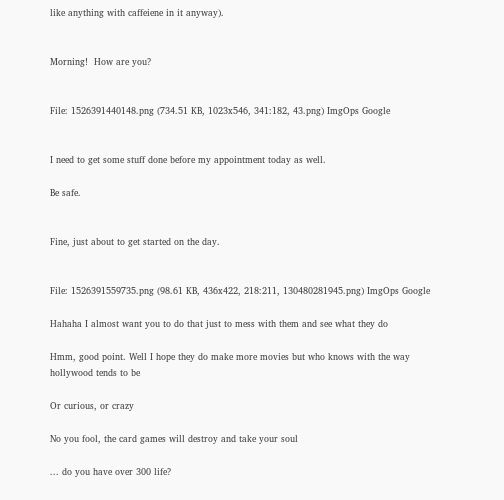like anything with caffeiene in it anyway).


Morning!  How are you?


File: 1526391440148.png (734.51 KB, 1023x546, 341:182, 43.png) ImgOps Google


I need to get some stuff done before my appointment today as well.

Be safe.


Fine, just about to get started on the day.


File: 1526391559735.png (98.61 KB, 436x422, 218:211, 130480281945.png) ImgOps Google

Hahaha I almost want you to do that just to mess with them and see what they do

Hmm, good point. Well I hope they do make more movies but who knows with the way hollywood tends to be

Or curious, or crazy

No you fool, the card games will destroy and take your soul

... do you have over 300 life?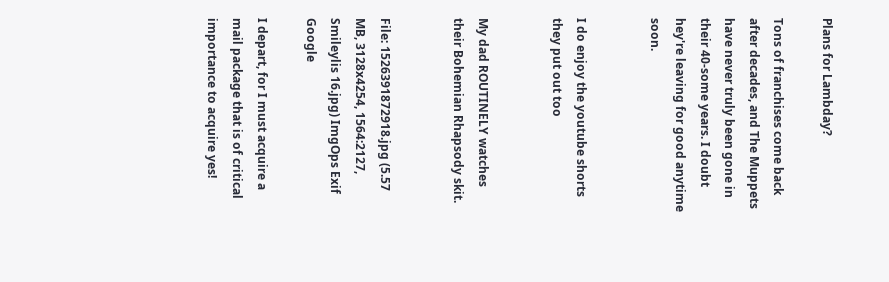Plans for Lambday?

Tons of franchises come back after decades, and The Muppets have never truly been gone in their 40-some years. I doubt hey're leaving for good anytime soon.


I do enjoy the youtube shorts they put out too


My dad ROUTINELY watches their Bohemian Rhapsody skit.


File: 1526391872918.jpg (5.57 MB, 3128x4254, 1564:2127, Smileylis 16.jpg) ImgOps Exif Google

I depart, for I must acquire a mail package that is of critical importance to acquire yes!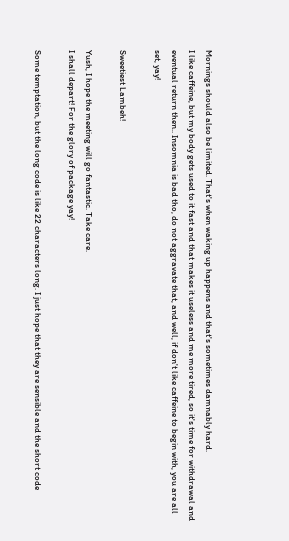Mornings should also be limited. That's when waking up happens and that's sometimes damnably hard.
I like caffeine, but my body gets used to it fast and that makes it useless and me more tired, so it's time for withdrawal and eventual return then.. Insomnia is bad tho, do not aggravate that, and well, if don't like caffeine to begin with, you are all set, yay!

Sweetiest Lambeh!

Yush, I hope the meeting will go fantastic. Take care.
I shall depart! For the glory of package yay!

Some temptation, but the long code is like 22 characters long. I just hope that they are sensible and the short code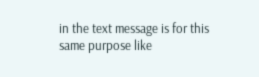in the text message is for this same purpose like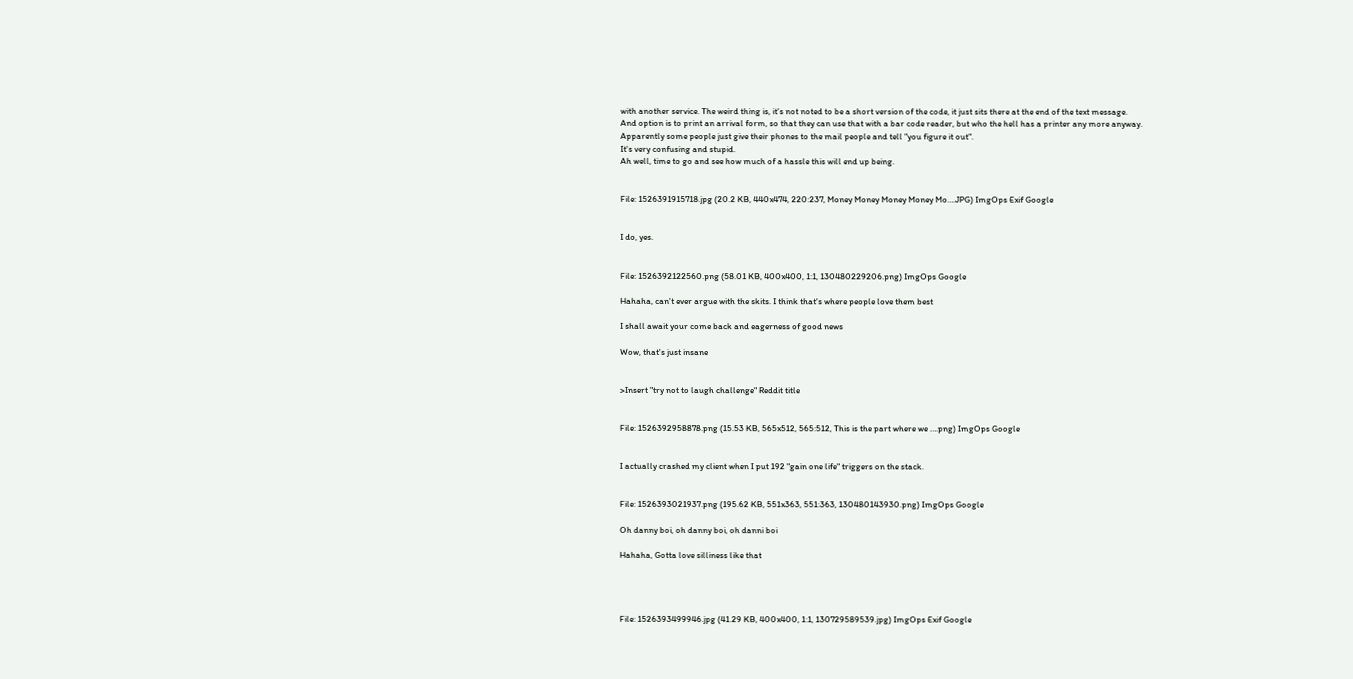with another service. The weird thing is, it's not noted to be a short version of the code, it just sits there at the end of the text message.
And option is to print an arrival form, so that they can use that with a bar code reader, but who the hell has a printer any more anyway.
Apparently some people just give their phones to the mail people and tell "you figure it out".
It's very confusing and stupid.
Ah well, time to go and see how much of a hassle this will end up being.


File: 1526391915718.jpg (20.2 KB, 440x474, 220:237, Money Money Money Money Mo….JPG) ImgOps Exif Google


I do, yes.


File: 1526392122560.png (58.01 KB, 400x400, 1:1, 130480229206.png) ImgOps Google

Hahaha, can't ever argue with the skits. I think that's where people love them best

I shall await your come back and eagerness of good news

Wow, that's just insane


>Insert "try not to laugh challenge" Reddit title


File: 1526392958878.png (15.53 KB, 565x512, 565:512, This is the part where we ….png) ImgOps Google


I actually crashed my client when I put 192 "gain one life" triggers on the stack.


File: 1526393021937.png (195.62 KB, 551x363, 551:363, 130480143930.png) ImgOps Google

Oh danny boi, oh danny boi, oh danni boi

Hahaha, Gotta love silliness like that




File: 1526393499946.jpg (41.29 KB, 400x400, 1:1, 130729589539.jpg) ImgOps Exif Google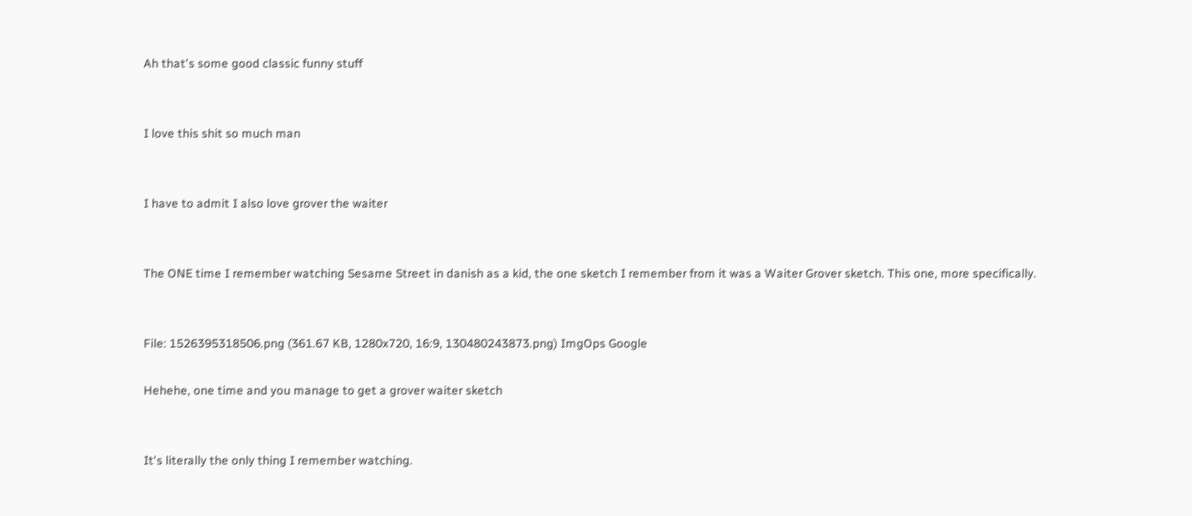Ah that's some good classic funny stuff


I love this shit so much man


I have to admit I also love grover the waiter


The ONE time I remember watching Sesame Street in danish as a kid, the one sketch I remember from it was a Waiter Grover sketch. This one, more specifically.


File: 1526395318506.png (361.67 KB, 1280x720, 16:9, 130480243873.png) ImgOps Google

Hehehe, one time and you manage to get a grover waiter sketch


It's literally the only thing I remember watching.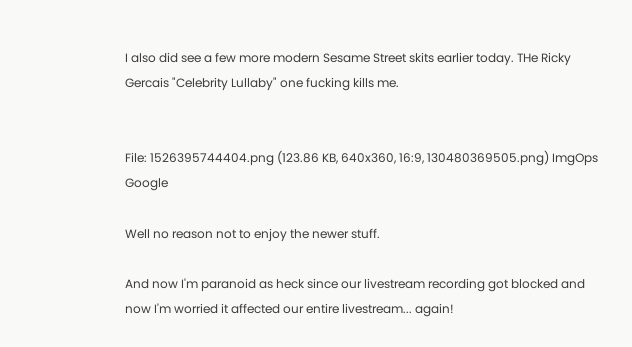I also did see a few more modern Sesame Street skits earlier today. THe Ricky Gercais "Celebrity Lullaby" one fucking kills me.


File: 1526395744404.png (123.86 KB, 640x360, 16:9, 130480369505.png) ImgOps Google

Well no reason not to enjoy the newer stuff.

And now I'm paranoid as heck since our livestream recording got blocked and now I'm worried it affected our entire livestream... again!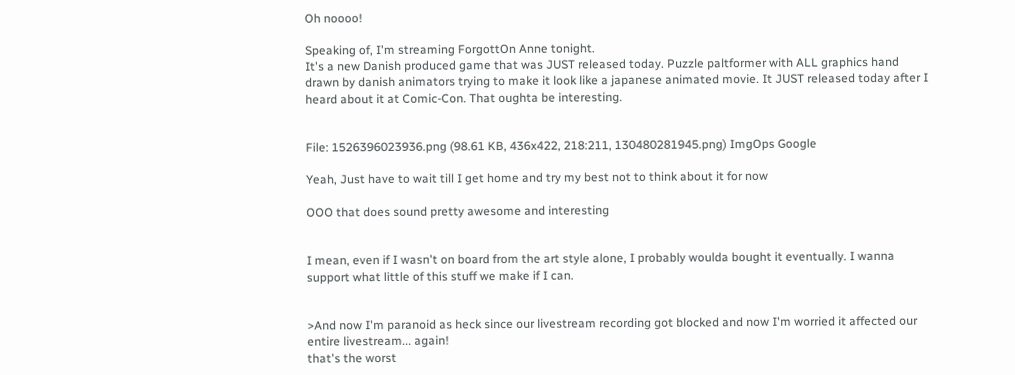Oh noooo!

Speaking of, I'm streaming ForgottOn Anne tonight.
It's a new Danish produced game that was JUST released today. Puzzle paltformer with ALL graphics hand drawn by danish animators trying to make it look like a japanese animated movie. It JUST released today after I heard about it at Comic-Con. That oughta be interesting.


File: 1526396023936.png (98.61 KB, 436x422, 218:211, 130480281945.png) ImgOps Google

Yeah, Just have to wait till I get home and try my best not to think about it for now

OOO that does sound pretty awesome and interesting


I mean, even if I wasn't on board from the art style alone, I probably woulda bought it eventually. I wanna support what little of this stuff we make if I can.


>And now I'm paranoid as heck since our livestream recording got blocked and now I'm worried it affected our entire livestream... again!
that's the worst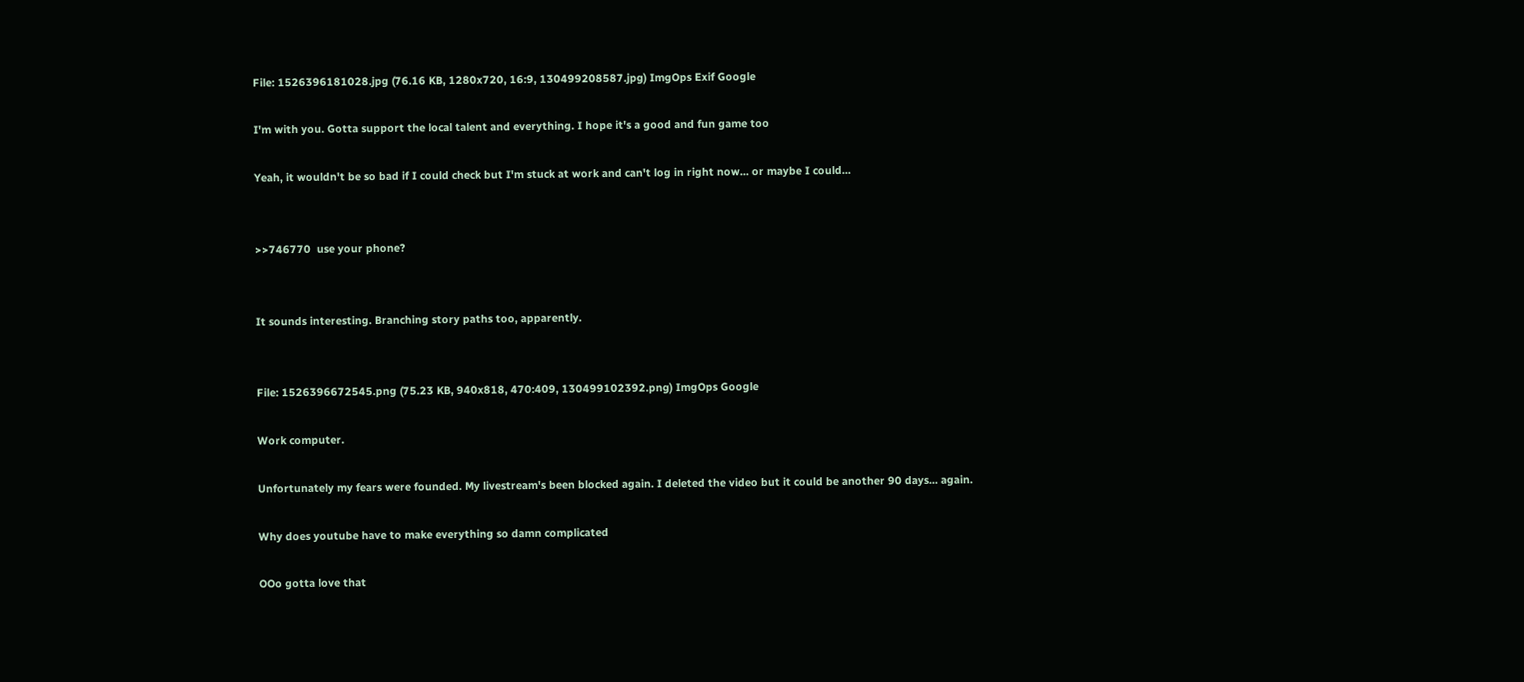File: 1526396181028.jpg (76.16 KB, 1280x720, 16:9, 130499208587.jpg) ImgOps Exif Google

I'm with you. Gotta support the local talent and everything. I hope it's a good and fun game too

Yeah, it wouldn't be so bad if I could check but I'm stuck at work and can't log in right now... or maybe I could...


>>746770  use your phone?


It sounds interesting. Branching story paths too, apparently.


File: 1526396672545.png (75.23 KB, 940x818, 470:409, 130499102392.png) ImgOps Google

Work computer.

Unfortunately my fears were founded. My livestream's been blocked again. I deleted the video but it could be another 90 days... again.

Why does youtube have to make everything so damn complicated

OOo gotta love that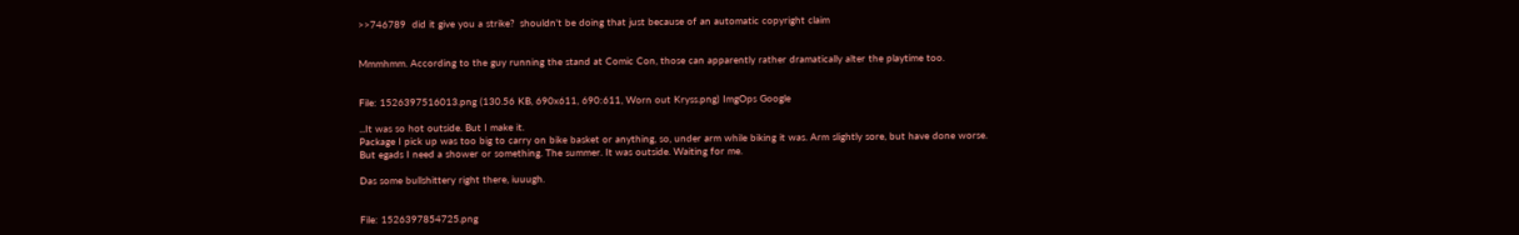>>746789  did it give you a strike?  shouldn't be doing that just because of an automatic copyright claim


Mmmhmm. According to the guy running the stand at Comic Con, those can apparently rather dramatically alter the playtime too.


File: 1526397516013.png (130.56 KB, 690x611, 690:611, Worn out Kryss.png) ImgOps Google

...It was so hot outside. But I make it.
Package I pick up was too big to carry on bike basket or anything, so, under arm while biking it was. Arm slightly sore, but have done worse.
But egads I need a shower or something. The summer. It was outside. Waiting for me.

Das some bullshittery right there, iuuugh.


File: 1526397854725.png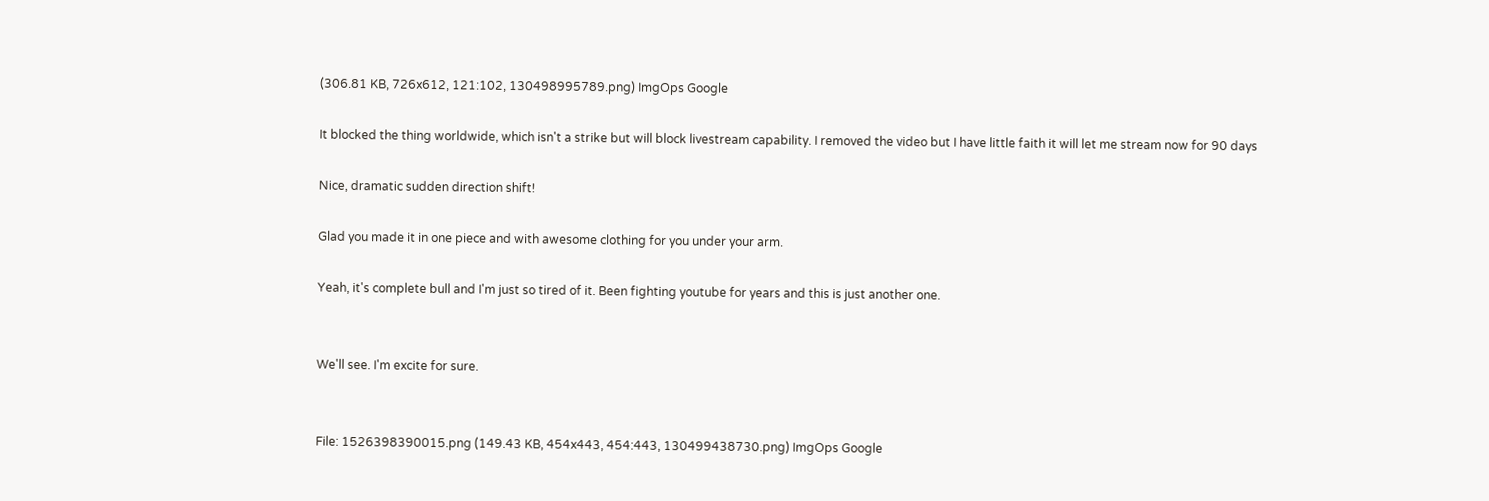(306.81 KB, 726x612, 121:102, 130498995789.png) ImgOps Google

It blocked the thing worldwide, which isn't a strike but will block livestream capability. I removed the video but I have little faith it will let me stream now for 90 days

Nice, dramatic sudden direction shift!

Glad you made it in one piece and with awesome clothing for you under your arm.

Yeah, it's complete bull and I'm just so tired of it. Been fighting youtube for years and this is just another one.


We'll see. I'm excite for sure.


File: 1526398390015.png (149.43 KB, 454x443, 454:443, 130499438730.png) ImgOps Google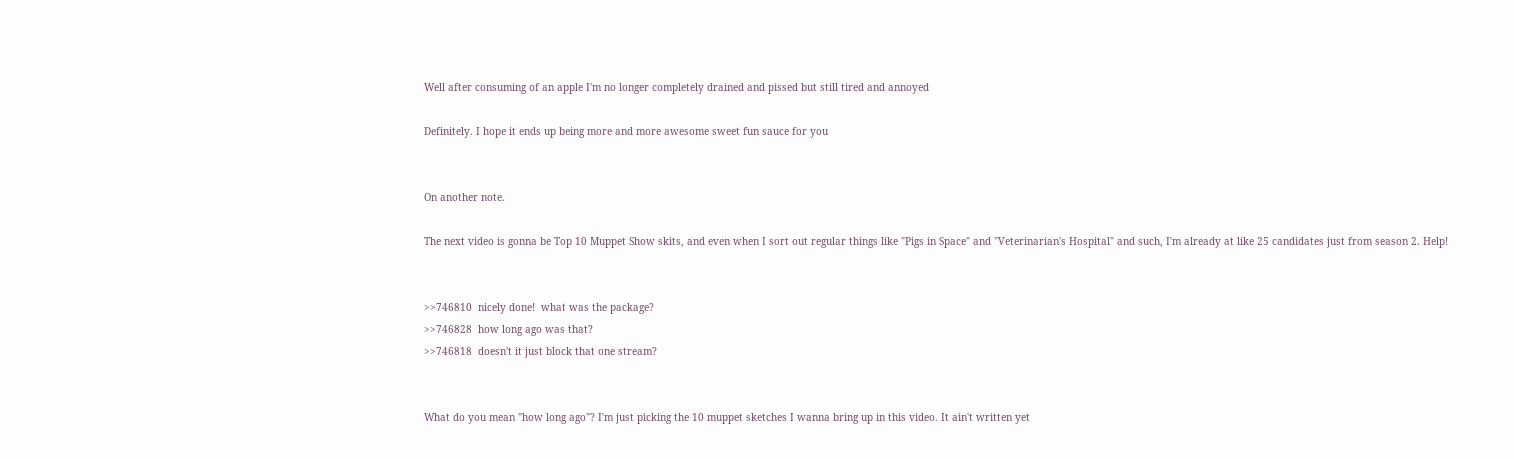Well after consuming of an apple I'm no longer completely drained and pissed but still tired and annoyed

Definitely. I hope it ends up being more and more awesome sweet fun sauce for you


On another note.

The next video is gonna be Top 10 Muppet Show skits, and even when I sort out regular things like "Pigs in Space" and "Veterinarian's Hospital" and such, I'm already at like 25 candidates just from season 2. Help!


>>746810  nicely done!  what was the package?
>>746828  how long ago was that?
>>746818  doesn't it just block that one stream?


What do you mean "how long ago"? I'm just picking the 10 muppet sketches I wanna bring up in this video. It ain't written yet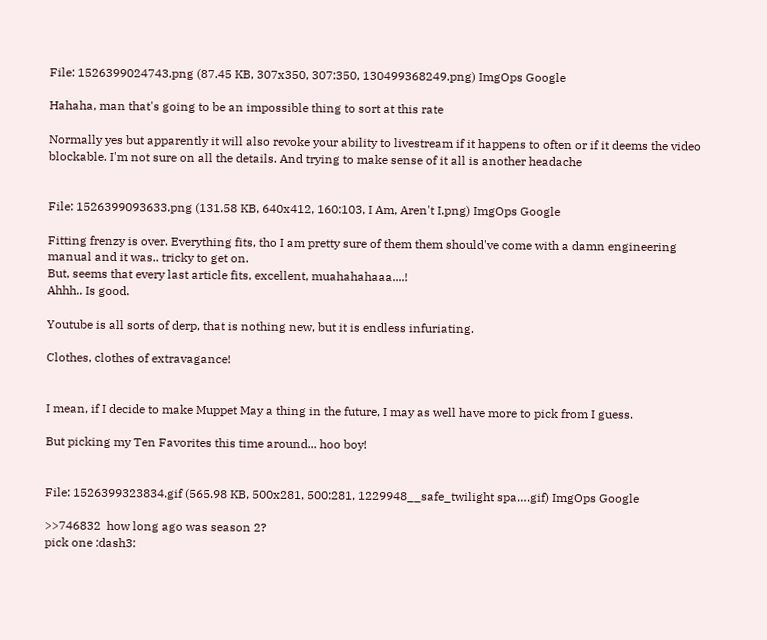File: 1526399024743.png (87.45 KB, 307x350, 307:350, 130499368249.png) ImgOps Google

Hahaha, man that's going to be an impossible thing to sort at this rate

Normally yes but apparently it will also revoke your ability to livestream if it happens to often or if it deems the video blockable. I'm not sure on all the details. And trying to make sense of it all is another headache


File: 1526399093633.png (131.58 KB, 640x412, 160:103, I Am, Aren't I.png) ImgOps Google

Fitting frenzy is over. Everything fits, tho I am pretty sure of them them should've come with a damn engineering manual and it was.. tricky to get on.
But, seems that every last article fits, excellent, muahahahaaa....!
Ahhh.. Is good.

Youtube is all sorts of derp, that is nothing new, but it is endless infuriating.

Clothes, clothes of extravagance!


I mean, if I decide to make Muppet May a thing in the future, I may as well have more to pick from I guess.

But picking my Ten Favorites this time around... hoo boy!


File: 1526399323834.gif (565.98 KB, 500x281, 500:281, 1229948__safe_twilight spa….gif) ImgOps Google

>>746832  how long ago was season 2?
pick one :dash3: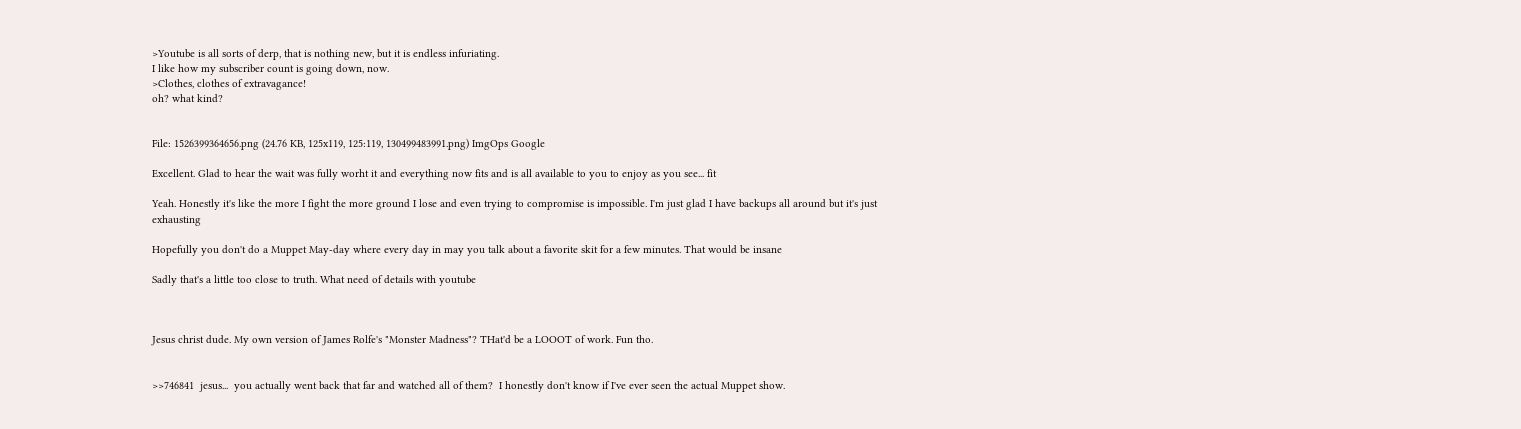>Youtube is all sorts of derp, that is nothing new, but it is endless infuriating.
I like how my subscriber count is going down, now.
>Clothes, clothes of extravagance!
oh? what kind?


File: 1526399364656.png (24.76 KB, 125x119, 125:119, 130499483991.png) ImgOps Google

Excellent. Glad to hear the wait was fully worht it and everything now fits and is all available to you to enjoy as you see... fit

Yeah. Honestly it's like the more I fight the more ground I lose and even trying to compromise is impossible. I'm just glad I have backups all around but it's just exhausting

Hopefully you don't do a Muppet May-day where every day in may you talk about a favorite skit for a few minutes. That would be insane

Sadly that's a little too close to truth. What need of details with youtube



Jesus christ dude. My own version of James Rolfe's "Monster Madness"? THat'd be a LOOOT of work. Fun tho.


>>746841  jesus...  you actually went back that far and watched all of them?  I honestly don't know if I've ever seen the actual Muppet show.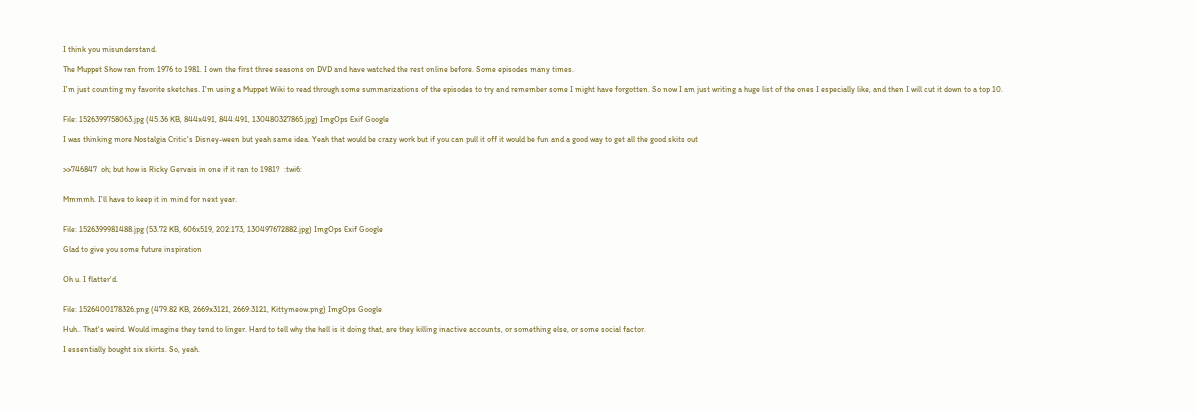I think you misunderstand.

The Muppet Show ran from 1976 to 1981. I own the first three seasons on DVD and have watched the rest online before. Some episodes many times.

I'm just counting my favorite sketches. I'm using a Muppet Wiki to read through some summarizations of the episodes to try and remember some I might have forgotten. So now I am just writing a huge list of the ones I especially like, and then I will cut it down to a top 10.


File: 1526399758063.jpg (45.36 KB, 844x491, 844:491, 130480327865.jpg) ImgOps Exif Google

I was thinking more Nostalgia Critic's Disney-ween but yeah same idea. Yeah that would be crazy work but if you can pull it off it would be fun and a good way to get all the good skits out


>>746847  oh; but how is Ricky Gervais in one if it ran to 1981?  :twi6:


Mmmmh. I'll have to keep it in mind for next year.


File: 1526399981488.jpg (53.72 KB, 606x519, 202:173, 130497672882.jpg) ImgOps Exif Google

Glad to give you some future inspiration


Oh u. I flatter'd.


File: 1526400178326.png (479.82 KB, 2669x3121, 2669:3121, Kittymeow.png) ImgOps Google

Huh.. That's weird. Would imagine they tend to linger. Hard to tell why the hell is it doing that, are they killing inactive accounts, or something else, or some social factor.

I essentially bought six skirts. So, yeah.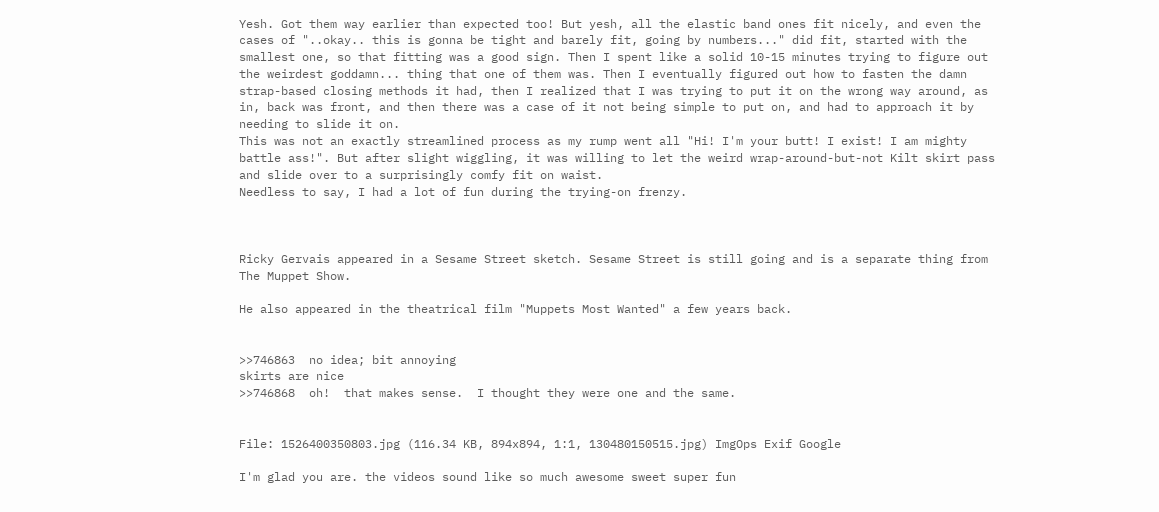Yesh. Got them way earlier than expected too! But yesh, all the elastic band ones fit nicely, and even the cases of "..okay.. this is gonna be tight and barely fit, going by numbers..." did fit, started with the smallest one, so that fitting was a good sign. Then I spent like a solid 10-15 minutes trying to figure out the weirdest goddamn... thing that one of them was. Then I eventually figured out how to fasten the damn strap-based closing methods it had, then I realized that I was trying to put it on the wrong way around, as in, back was front, and then there was a case of it not being simple to put on, and had to approach it by needing to slide it on.
This was not an exactly streamlined process as my rump went all "Hi! I'm your butt! I exist! I am mighty battle ass!". But after slight wiggling, it was willing to let the weird wrap-around-but-not Kilt skirt pass and slide over to a surprisingly comfy fit on waist.
Needless to say, I had a lot of fun during the trying-on frenzy.



Ricky Gervais appeared in a Sesame Street sketch. Sesame Street is still going and is a separate thing from The Muppet Show.

He also appeared in the theatrical film "Muppets Most Wanted" a few years back.


>>746863  no idea; bit annoying
skirts are nice
>>746868  oh!  that makes sense.  I thought they were one and the same.


File: 1526400350803.jpg (116.34 KB, 894x894, 1:1, 130480150515.jpg) ImgOps Exif Google

I'm glad you are. the videos sound like so much awesome sweet super fun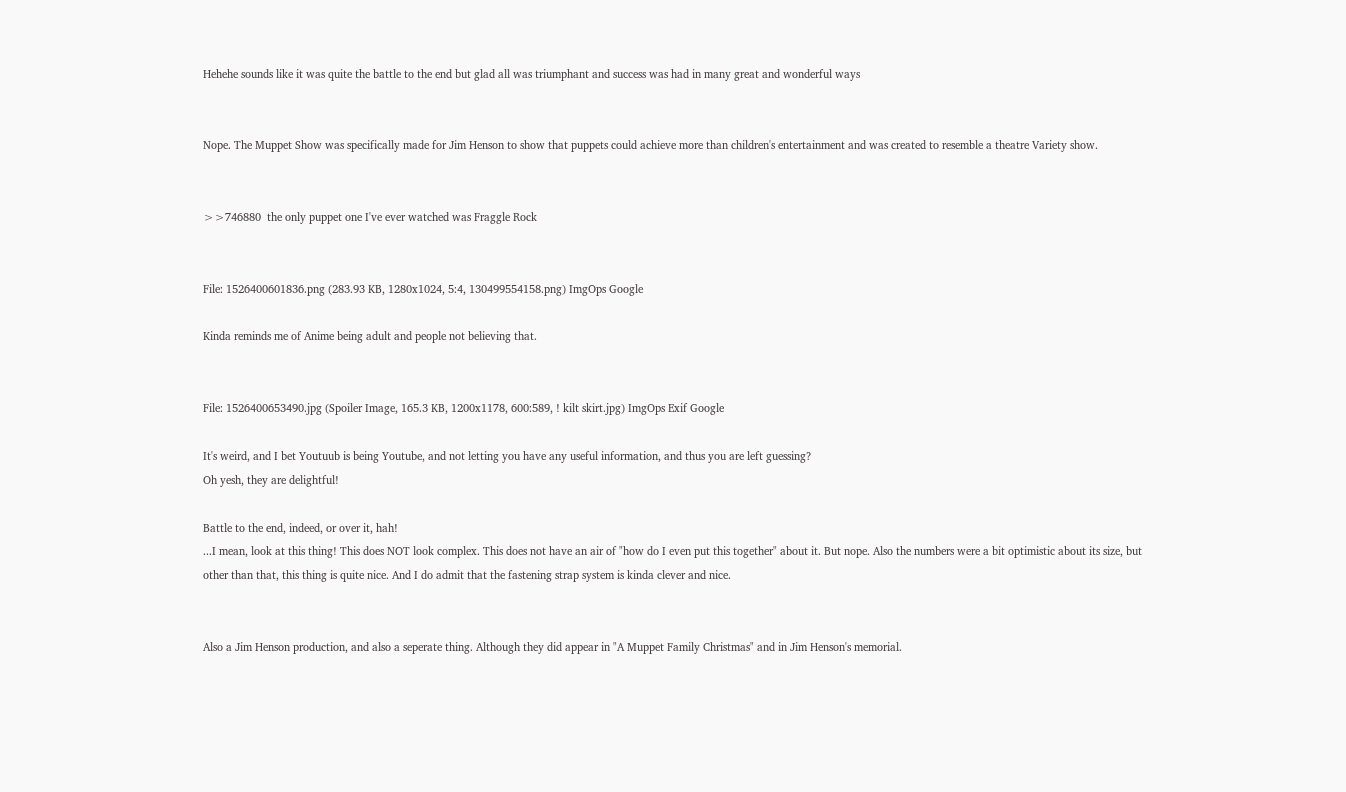Hehehe sounds like it was quite the battle to the end but glad all was triumphant and success was had in many great and wonderful ways


Nope. The Muppet Show was specifically made for Jim Henson to show that puppets could achieve more than children's entertainment and was created to resemble a theatre Variety show.


>>746880  the only puppet one I've ever watched was Fraggle Rock


File: 1526400601836.png (283.93 KB, 1280x1024, 5:4, 130499554158.png) ImgOps Google

Kinda reminds me of Anime being adult and people not believing that.


File: 1526400653490.jpg (Spoiler Image, 165.3 KB, 1200x1178, 600:589, ! kilt skirt.jpg) ImgOps Exif Google

It's weird, and I bet Youtuub is being Youtube, and not letting you have any useful information, and thus you are left guessing?
Oh yesh, they are delightful!

Battle to the end, indeed, or over it, hah!
...I mean, look at this thing! This does NOT look complex. This does not have an air of "how do I even put this together" about it. But nope. Also the numbers were a bit optimistic about its size, but other than that, this thing is quite nice. And I do admit that the fastening strap system is kinda clever and nice.


Also a Jim Henson production, and also a seperate thing. Although they did appear in "A Muppet Family Christmas" and in Jim Henson's memorial.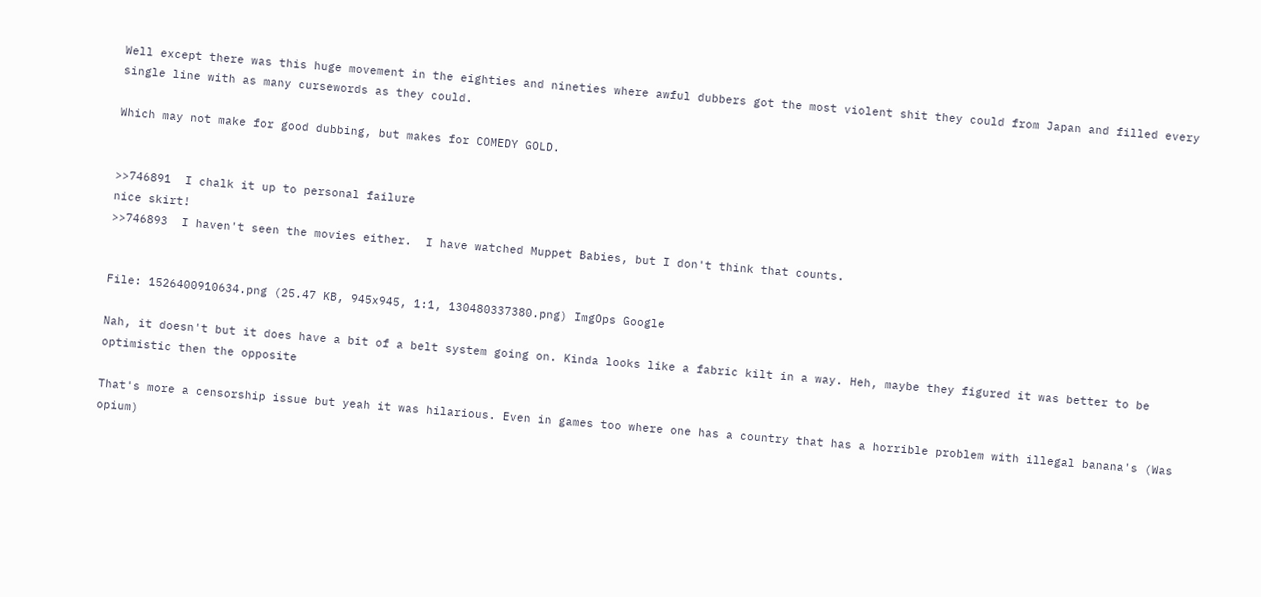Well except there was this huge movement in the eighties and nineties where awful dubbers got the most violent shit they could from Japan and filled every single line with as many cursewords as they could.

Which may not make for good dubbing, but makes for COMEDY GOLD.


>>746891  I chalk it up to personal failure
nice skirt!
>>746893  I haven't seen the movies either.  I have watched Muppet Babies, but I don't think that counts.


File: 1526400910634.png (25.47 KB, 945x945, 1:1, 130480337380.png) ImgOps Google

Nah, it doesn't but it does have a bit of a belt system going on. Kinda looks like a fabric kilt in a way. Heh, maybe they figured it was better to be optimistic then the opposite

That's more a censorship issue but yeah it was hilarious. Even in games too where one has a country that has a horrible problem with illegal banana's (Was opium)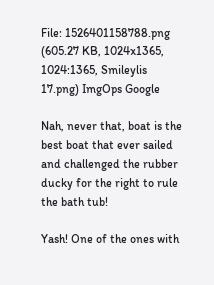File: 1526401158788.png (605.27 KB, 1024x1365, 1024:1365, Smileylis 17.png) ImgOps Google

Nah, never that, boat is the best boat that ever sailed and challenged the rubber ducky for the right to rule the bath tub!

Yash! One of the ones with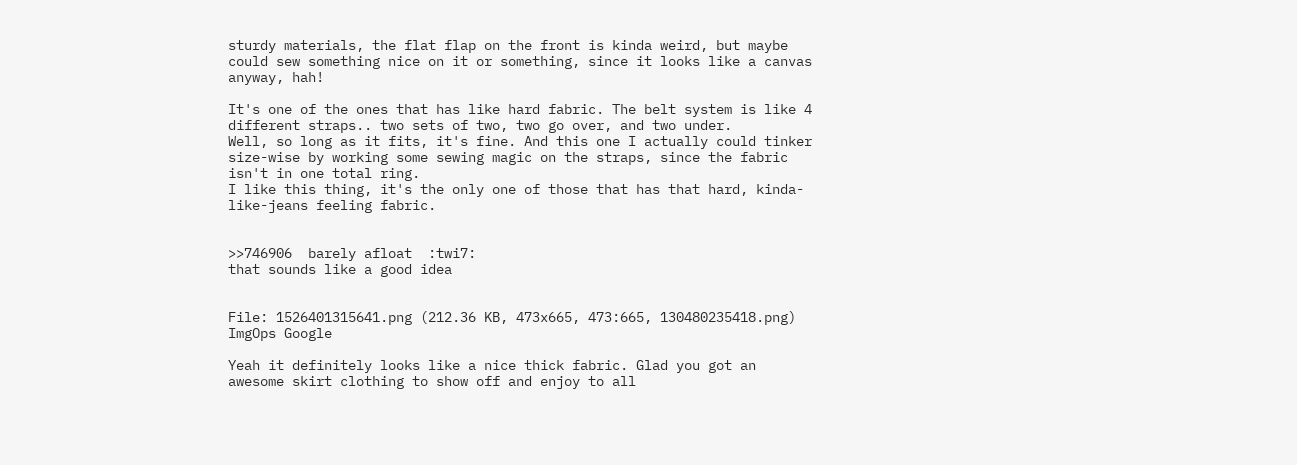sturdy materials, the flat flap on the front is kinda weird, but maybe could sew something nice on it or something, since it looks like a canvas anyway, hah!

It's one of the ones that has like hard fabric. The belt system is like 4 different straps.. two sets of two, two go over, and two under.
Well, so long as it fits, it's fine. And this one I actually could tinker size-wise by working some sewing magic on the straps, since the fabric isn't in one total ring.
I like this thing, it's the only one of those that has that hard, kinda-like-jeans feeling fabric.


>>746906  barely afloat  :twi7:
that sounds like a good idea


File: 1526401315641.png (212.36 KB, 473x665, 473:665, 130480235418.png) ImgOps Google

Yeah it definitely looks like a nice thick fabric. Glad you got an awesome skirt clothing to show off and enjoy to all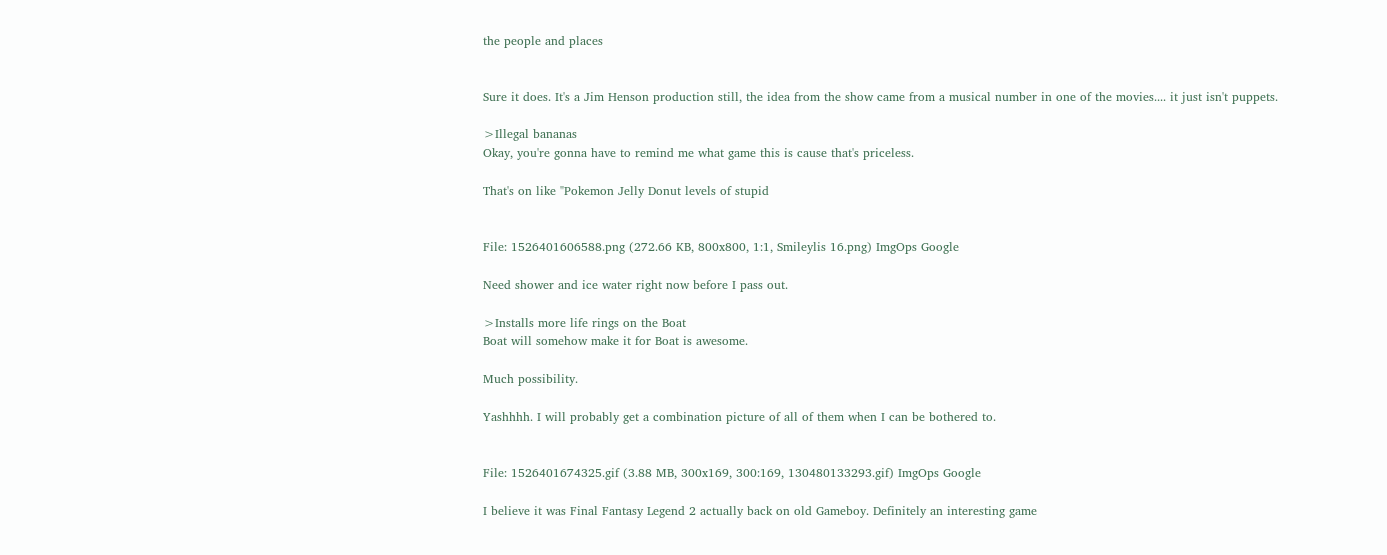the people and places


Sure it does. It's a Jim Henson production still, the idea from the show came from a musical number in one of the movies.... it just isn't puppets.

>Illegal bananas
Okay, you're gonna have to remind me what game this is cause that's priceless.

That's on like "Pokemon Jelly Donut levels of stupid


File: 1526401606588.png (272.66 KB, 800x800, 1:1, Smileylis 16.png) ImgOps Google

Need shower and ice water right now before I pass out.

>Installs more life rings on the Boat
Boat will somehow make it for Boat is awesome.

Much possibility.

Yashhhh. I will probably get a combination picture of all of them when I can be bothered to.


File: 1526401674325.gif (3.88 MB, 300x169, 300:169, 130480133293.gif) ImgOps Google

I believe it was Final Fantasy Legend 2 actually back on old Gameboy. Definitely an interesting game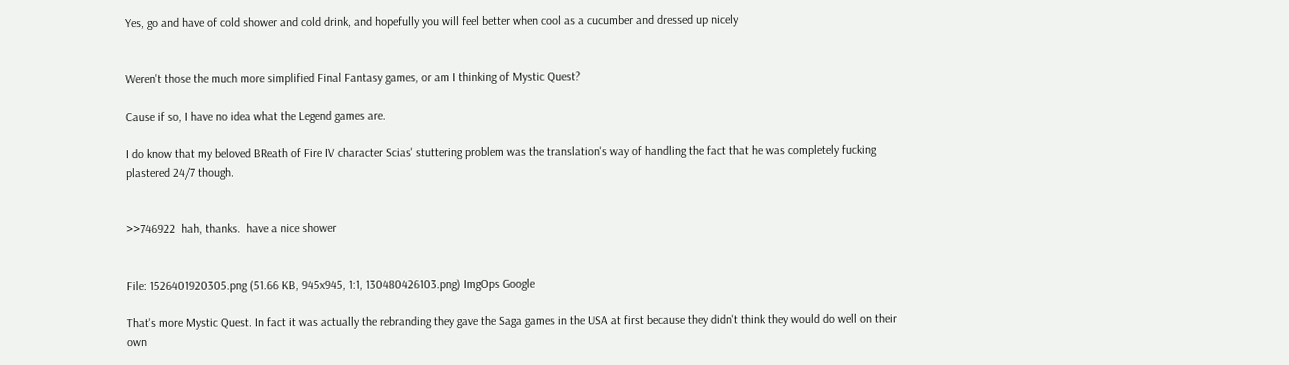Yes, go and have of cold shower and cold drink, and hopefully you will feel better when cool as a cucumber and dressed up nicely


Weren't those the much more simplified Final Fantasy games, or am I thinking of Mystic Quest?

Cause if so, I have no idea what the Legend games are.

I do know that my beloved BReath of Fire IV character Scias' stuttering problem was the translation's way of handling the fact that he was completely fucking plastered 24/7 though.


>>746922  hah, thanks.  have a nice shower


File: 1526401920305.png (51.66 KB, 945x945, 1:1, 130480426103.png) ImgOps Google

That's more Mystic Quest. In fact it was actually the rebranding they gave the Saga games in the USA at first because they didn't think they would do well on their own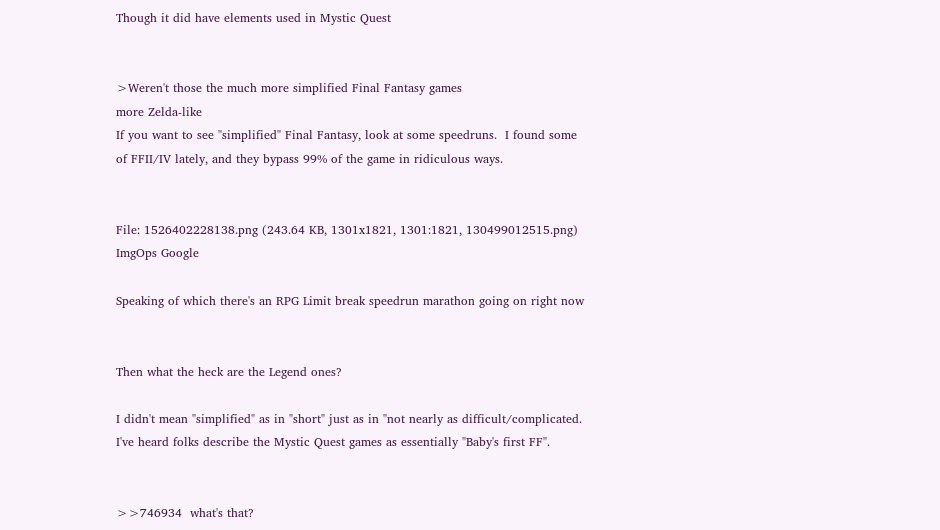Though it did have elements used in Mystic Quest


>Weren't those the much more simplified Final Fantasy games
more Zelda-like
If you want to see "simplified" Final Fantasy, look at some speedruns.  I found some of FFII/IV lately, and they bypass 99% of the game in ridiculous ways.


File: 1526402228138.png (243.64 KB, 1301x1821, 1301:1821, 130499012515.png) ImgOps Google

Speaking of which there's an RPG Limit break speedrun marathon going on right now


Then what the heck are the Legend ones?

I didn't mean "simplified" as in "short" just as in "not nearly as difficult/complicated. I've heard folks describe the Mystic Quest games as essentially "Baby's first FF".


>>746934  what's that?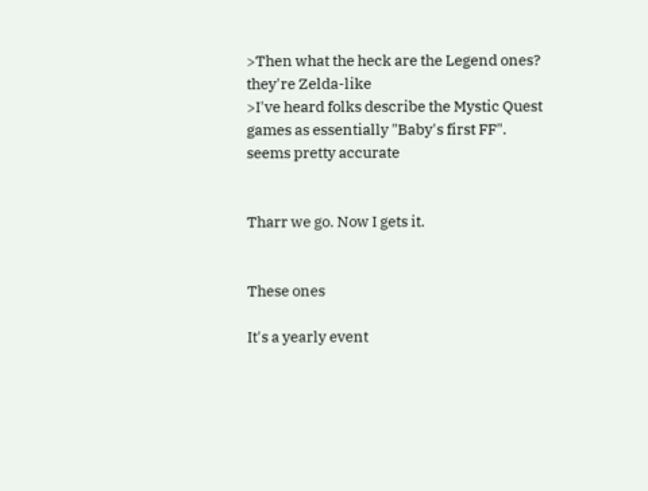>Then what the heck are the Legend ones?
they're Zelda-like
>I've heard folks describe the Mystic Quest games as essentially "Baby's first FF".
seems pretty accurate


Tharr we go. Now I gets it.


These ones

It's a yearly event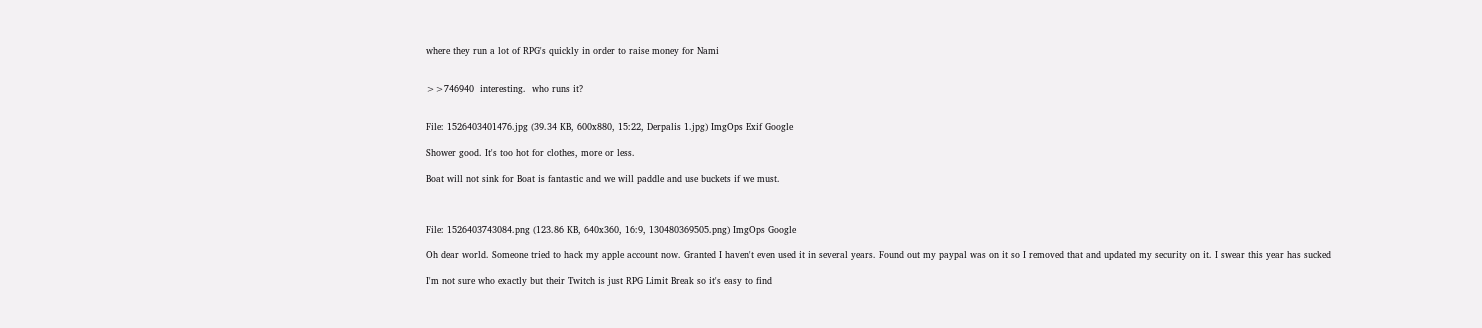where they run a lot of RPG's quickly in order to raise money for Nami


>>746940  interesting.  who runs it?


File: 1526403401476.jpg (39.34 KB, 600x880, 15:22, Derpalis 1.jpg) ImgOps Exif Google

Shower good. It's too hot for clothes, more or less.

Boat will not sink for Boat is fantastic and we will paddle and use buckets if we must.



File: 1526403743084.png (123.86 KB, 640x360, 16:9, 130480369505.png) ImgOps Google

Oh dear world. Someone tried to hack my apple account now. Granted I haven't even used it in several years. Found out my paypal was on it so I removed that and updated my security on it. I swear this year has sucked

I'm not sure who exactly but their Twitch is just RPG Limit Break so it's easy to find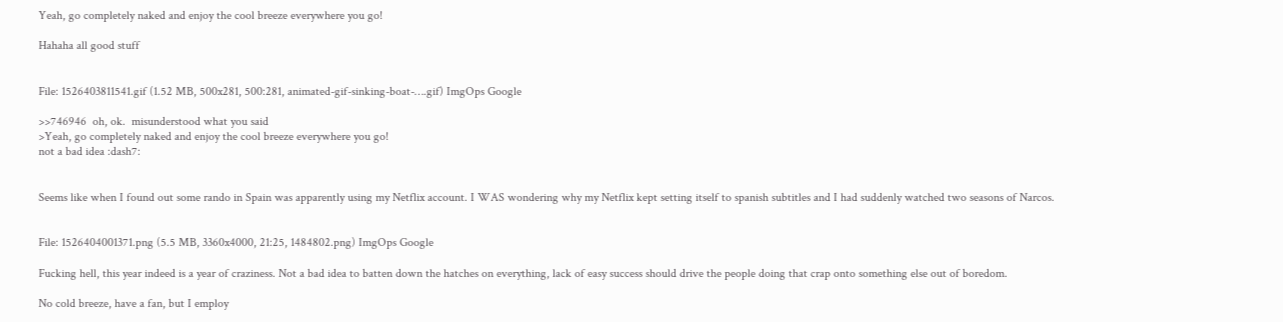Yeah, go completely naked and enjoy the cool breeze everywhere you go!

Hahaha all good stuff


File: 1526403811541.gif (1.52 MB, 500x281, 500:281, animated-gif-sinking-boat-….gif) ImgOps Google

>>746946  oh, ok.  misunderstood what you said
>Yeah, go completely naked and enjoy the cool breeze everywhere you go!
not a bad idea :dash7:


Seems like when I found out some rando in Spain was apparently using my Netflix account. I WAS wondering why my Netflix kept setting itself to spanish subtitles and I had suddenly watched two seasons of Narcos.


File: 1526404001371.png (5.5 MB, 3360x4000, 21:25, 1484802.png) ImgOps Google

Fucking hell, this year indeed is a year of craziness. Not a bad idea to batten down the hatches on everything, lack of easy success should drive the people doing that crap onto something else out of boredom.

No cold breeze, have a fan, but I employ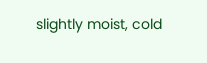slightly moist, cold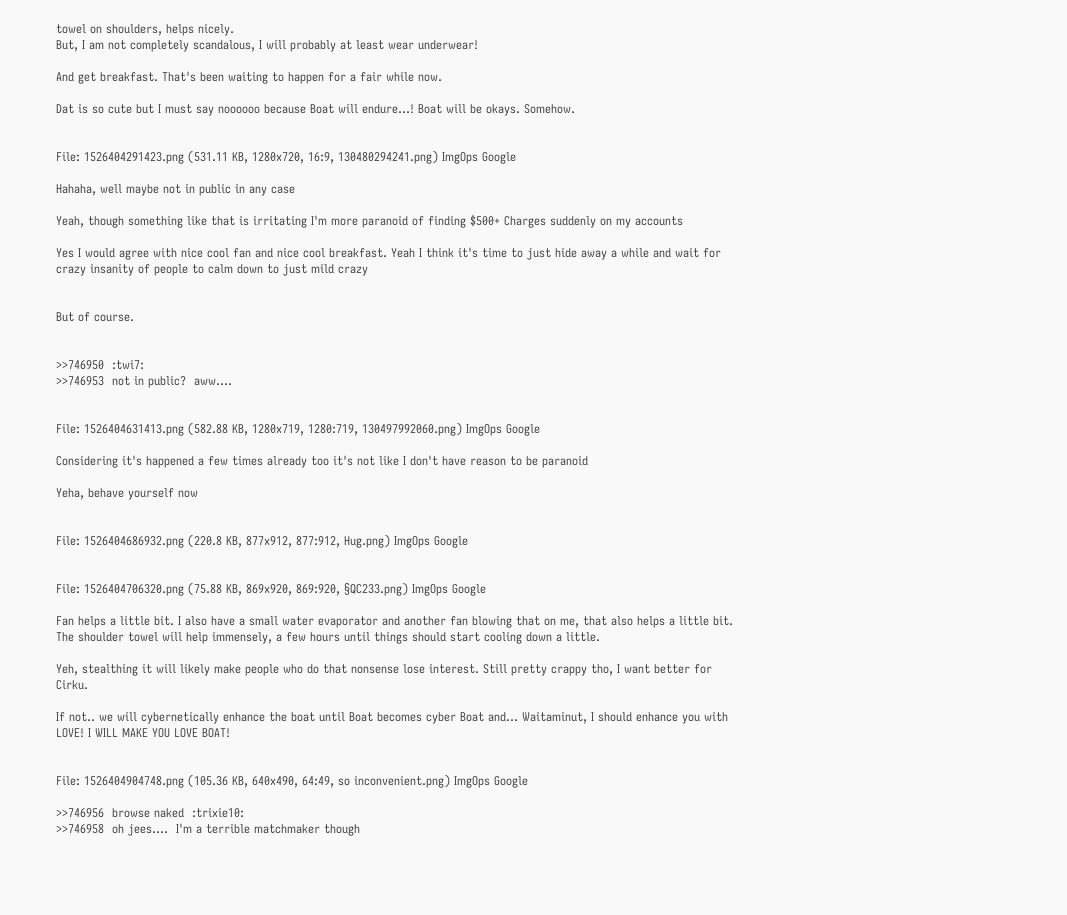towel on shoulders, helps nicely.
But, I am not completely scandalous, I will probably at least wear underwear!

And get breakfast. That's been waiting to happen for a fair while now.

Dat is so cute but I must say noooooo because Boat will endure...! Boat will be okays. Somehow.


File: 1526404291423.png (531.11 KB, 1280x720, 16:9, 130480294241.png) ImgOps Google

Hahaha, well maybe not in public in any case

Yeah, though something like that is irritating I'm more paranoid of finding $500+ Charges suddenly on my accounts

Yes I would agree with nice cool fan and nice cool breakfast. Yeah I think it's time to just hide away a while and wait for crazy insanity of people to calm down to just mild crazy


But of course.


>>746950  :twi7:
>>746953  not in public?  aww....


File: 1526404631413.png (582.88 KB, 1280x719, 1280:719, 130497992060.png) ImgOps Google

Considering it's happened a few times already too it's not like I don't have reason to be paranoid

Yeha, behave yourself now


File: 1526404686932.png (220.8 KB, 877x912, 877:912, Hug.png) ImgOps Google


File: 1526404706320.png (75.88 KB, 869x920, 869:920, §QC233.png) ImgOps Google

Fan helps a little bit. I also have a small water evaporator and another fan blowing that on me, that also helps a little bit. The shoulder towel will help immensely, a few hours until things should start cooling down a little.

Yeh, stealthing it will likely make people who do that nonsense lose interest. Still pretty crappy tho, I want better for Cirku.

If not.. we will cybernetically enhance the boat until Boat becomes cyber Boat and... Waitaminut, I should enhance you with LOVE! I WILL MAKE YOU LOVE BOAT!


File: 1526404904748.png (105.36 KB, 640x490, 64:49, so inconvenient.png) ImgOps Google

>>746956  browse naked  :trixie10:
>>746958  oh jees....  I'm a terrible matchmaker though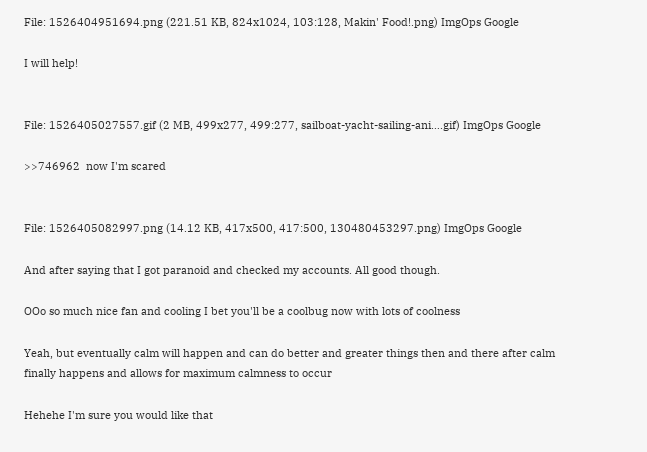File: 1526404951694.png (221.51 KB, 824x1024, 103:128, Makin' Food!.png) ImgOps Google

I will help!


File: 1526405027557.gif (2 MB, 499x277, 499:277, sailboat-yacht-sailing-ani….gif) ImgOps Google

>>746962  now I'm scared


File: 1526405082997.png (14.12 KB, 417x500, 417:500, 130480453297.png) ImgOps Google

And after saying that I got paranoid and checked my accounts. All good though.

OOo so much nice fan and cooling I bet you'll be a coolbug now with lots of coolness

Yeah, but eventually calm will happen and can do better and greater things then and there after calm finally happens and allows for maximum calmness to occur

Hehehe I'm sure you would like that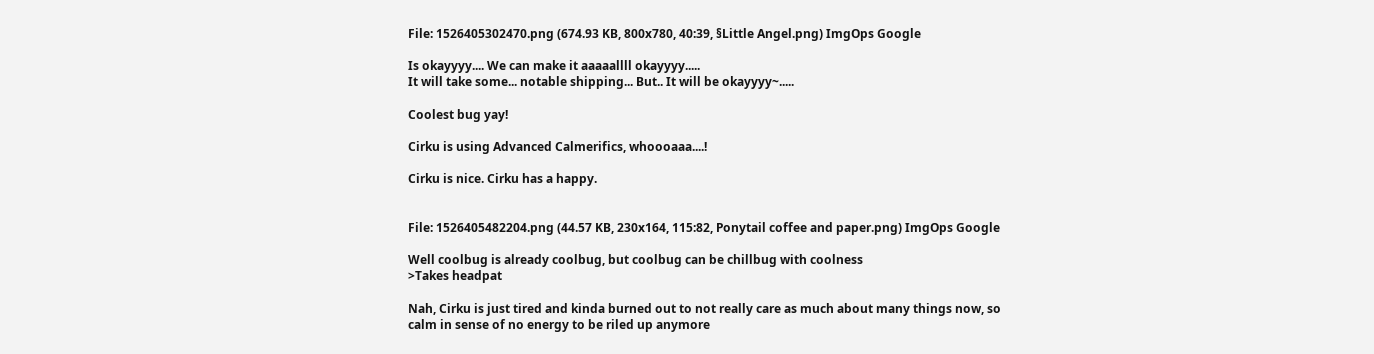File: 1526405302470.png (674.93 KB, 800x780, 40:39, §Little Angel.png) ImgOps Google

Is okayyyy.... We can make it aaaaallll okayyyy.....
It will take some... notable shipping... But.. It will be okayyyy~.....

Coolest bug yay!

Cirku is using Advanced Calmerifics, whoooaaa....!

Cirku is nice. Cirku has a happy.


File: 1526405482204.png (44.57 KB, 230x164, 115:82, Ponytail coffee and paper.png) ImgOps Google

Well coolbug is already coolbug, but coolbug can be chillbug with coolness
>Takes headpat

Nah, Cirku is just tired and kinda burned out to not really care as much about many things now, so calm in sense of no energy to be riled up anymore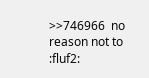>>746966  no reason not to :fluf2: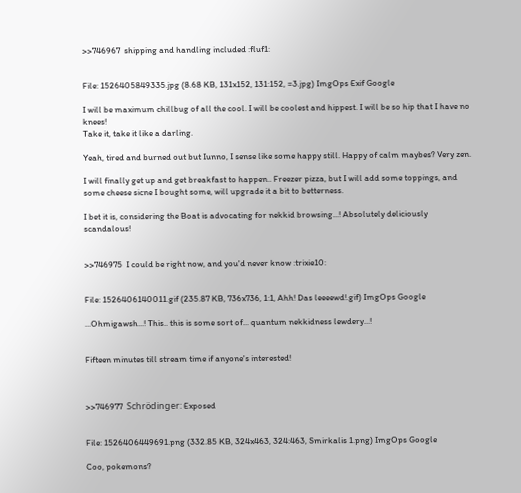>>746967  shipping and handling included :fluf1:


File: 1526405849335.jpg (8.68 KB, 131x152, 131:152, =3.jpg) ImgOps Exif Google

I will be maximum chillbug of all the cool. I will be coolest and hippest. I will be so hip that I have no knees!
Take it, take it like a darling.

Yeah, tired and burned out but Iunno, I sense like some happy still. Happy of calm maybes? Very zen.

I will finally get up and get breakfast to happen.. Freezer pizza, but I will add some toppings, and some cheese sicne I bought some, will upgrade it a bit to betterness.

I bet it is, considering the Boat is advocating for nekkid browsing...! Absolutely deliciously scandalous!


>>746975  I could be right now, and you'd never know :trixie10:


File: 1526406140011.gif (235.87 KB, 736x736, 1:1, Ahh! Das leeeewd!.gif) ImgOps Google

...Ohmigawsh...! This.. this is some sort of... quantum nekkidness lewdery...!


Fifteen minutes till stream time if anyone's interested!



>>746977  Schrödinger: Exposed


File: 1526406449691.png (332.85 KB, 324x463, 324:463, Smirkalis 1.png) ImgOps Google

Coo, pokemons?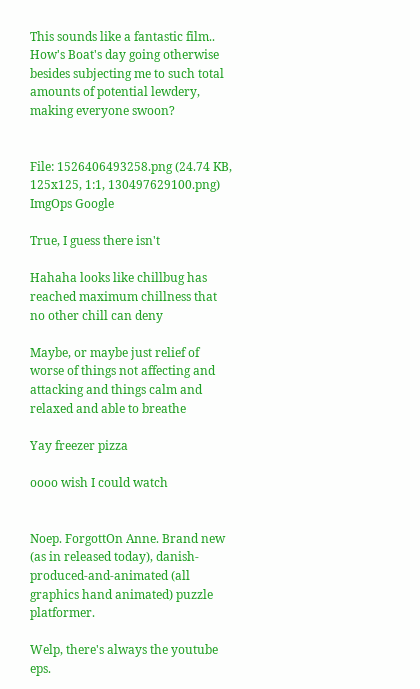This sounds like a fantastic film..
How's Boat's day going otherwise besides subjecting me to such total amounts of potential lewdery, making everyone swoon?


File: 1526406493258.png (24.74 KB, 125x125, 1:1, 130497629100.png) ImgOps Google

True, I guess there isn't

Hahaha looks like chillbug has reached maximum chillness that no other chill can deny

Maybe, or maybe just relief of worse of things not affecting and attacking and things calm and relaxed and able to breathe

Yay freezer pizza

oooo wish I could watch


Noep. ForgottOn Anne. Brand new (as in released today), danish-produced-and-animated (all graphics hand animated) puzzle platformer.

Welp, there's always the youtube eps.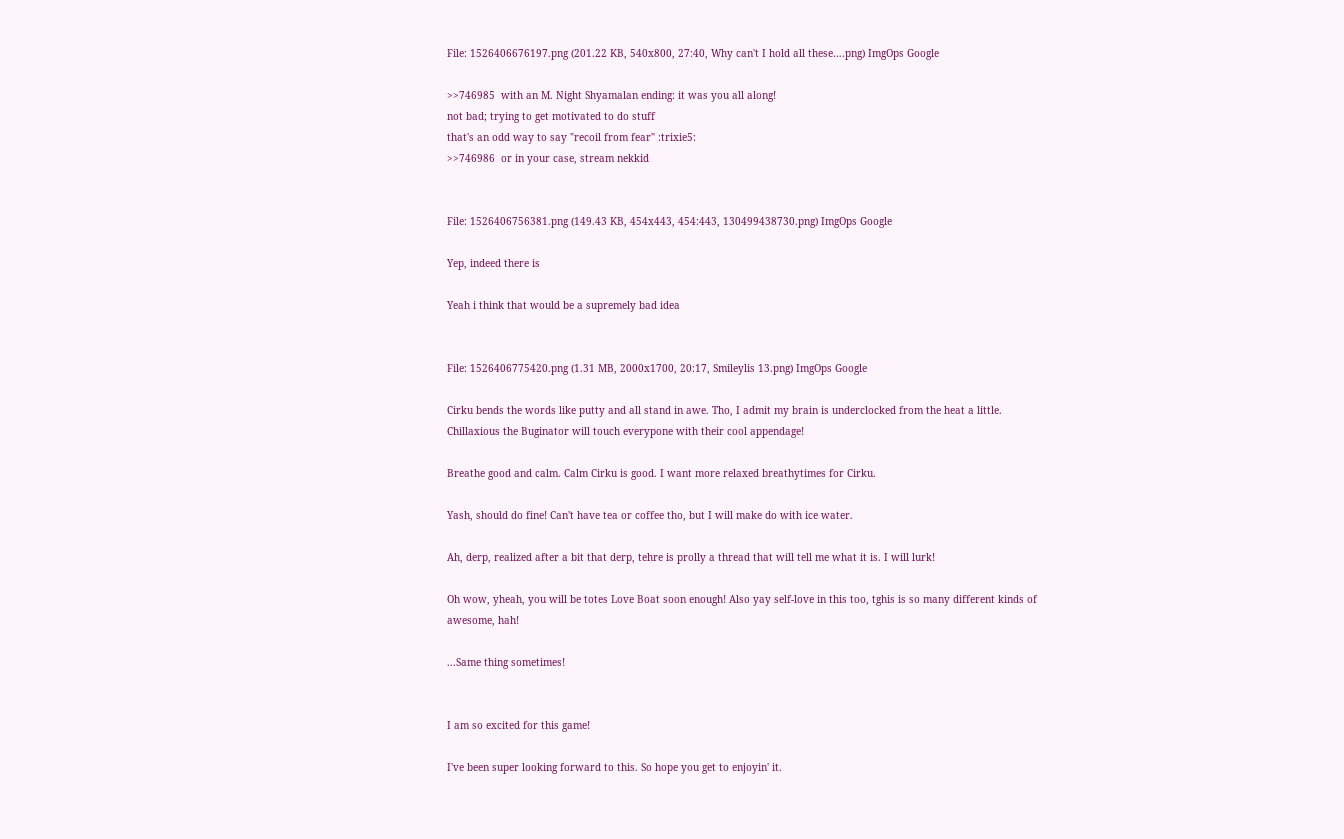File: 1526406676197.png (201.22 KB, 540x800, 27:40, Why can't I hold all these….png) ImgOps Google

>>746985  with an M. Night Shyamalan ending: it was you all along!
not bad; trying to get motivated to do stuff
that's an odd way to say "recoil from fear" :trixie5:
>>746986  or in your case, stream nekkid


File: 1526406756381.png (149.43 KB, 454x443, 454:443, 130499438730.png) ImgOps Google

Yep, indeed there is

Yeah i think that would be a supremely bad idea


File: 1526406775420.png (1.31 MB, 2000x1700, 20:17, Smileylis 13.png) ImgOps Google

Cirku bends the words like putty and all stand in awe. Tho, I admit my brain is underclocked from the heat a little. Chillaxious the Buginator will touch everypone with their cool appendage!

Breathe good and calm. Calm Cirku is good. I want more relaxed breathytimes for Cirku.

Yash, should do fine! Can't have tea or coffee tho, but I will make do with ice water.

Ah, derp, realized after a bit that derp, tehre is prolly a thread that will tell me what it is. I will lurk!

Oh wow, yheah, you will be totes Love Boat soon enough! Also yay self-love in this too, tghis is so many different kinds of awesome, hah!

...Same thing sometimes!


I am so excited for this game!

I've been super looking forward to this. So hope you get to enjoyin' it.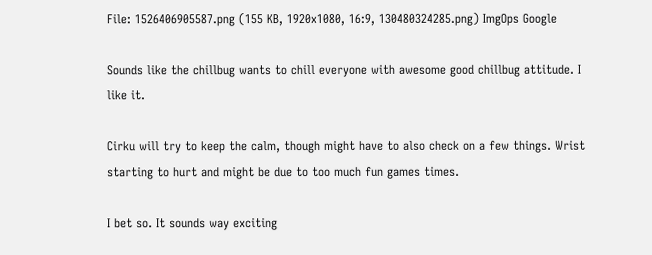File: 1526406905587.png (155 KB, 1920x1080, 16:9, 130480324285.png) ImgOps Google

Sounds like the chillbug wants to chill everyone with awesome good chillbug attitude. I like it.

Cirku will try to keep the calm, though might have to also check on a few things. Wrist starting to hurt and might be due to too much fun games times.

I bet so. It sounds way exciting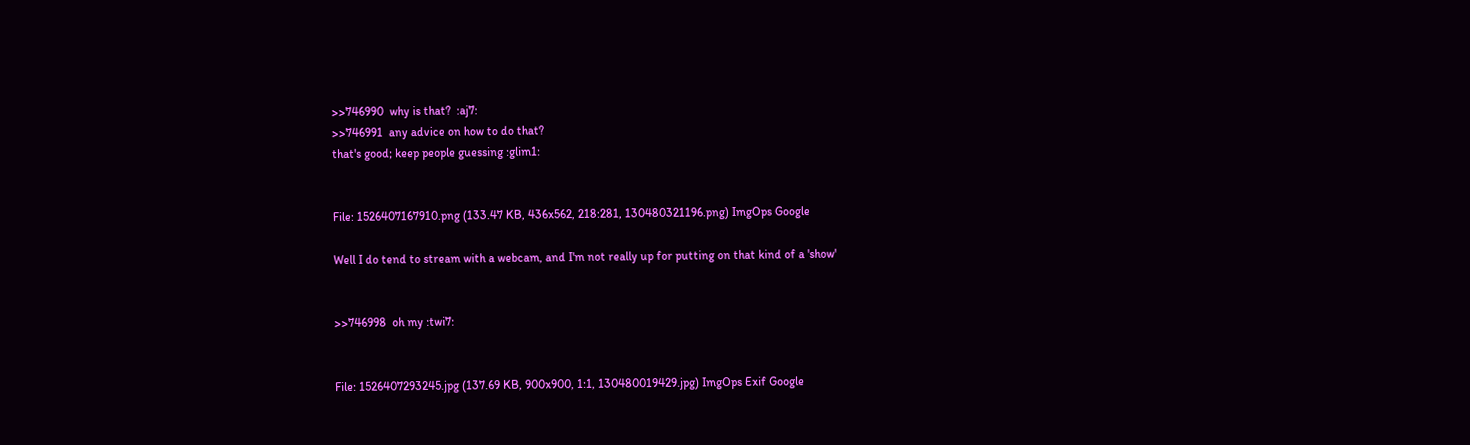>>746990  why is that?  :aj7:
>>746991  any advice on how to do that?
that's good; keep people guessing :glim1:


File: 1526407167910.png (133.47 KB, 436x562, 218:281, 130480321196.png) ImgOps Google

Well I do tend to stream with a webcam, and I'm not really up for putting on that kind of a 'show'


>>746998  oh my :twi7:


File: 1526407293245.jpg (137.69 KB, 900x900, 1:1, 130480019429.jpg) ImgOps Exif Google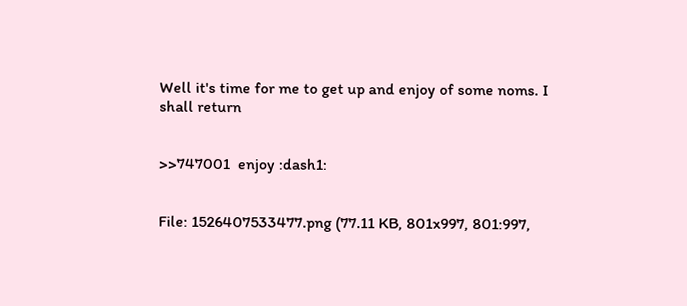Well it's time for me to get up and enjoy of some noms. I shall return


>>747001  enjoy :dash1:


File: 1526407533477.png (77.11 KB, 801x997, 801:997,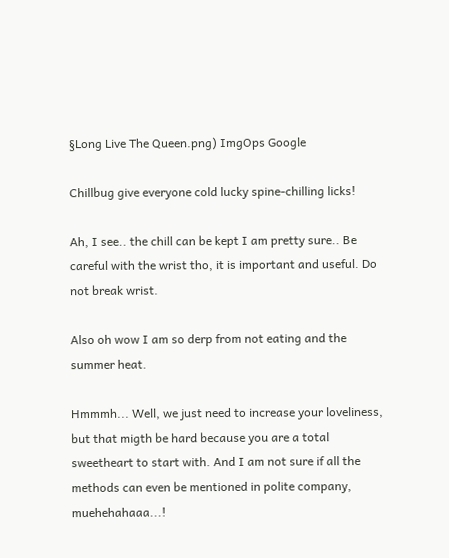§Long Live The Queen.png) ImgOps Google

Chillbug give everyone cold lucky spine-chilling licks!

Ah, I see.. the chill can be kept I am pretty sure.. Be careful with the wrist tho, it is important and useful. Do not break wrist.

Also oh wow I am so derp from not eating and the summer heat.

Hmmmh... Well, we just need to increase your loveliness, but that migth be hard because you are a total sweetheart to start with. And I am not sure if all the methods can even be mentioned in polite company, muehehahaaa...!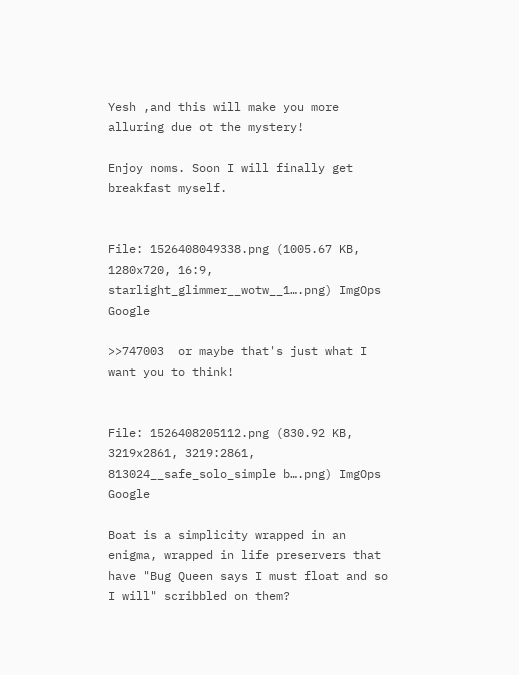Yesh ,and this will make you more alluring due ot the mystery!

Enjoy noms. Soon I will finally get breakfast myself.


File: 1526408049338.png (1005.67 KB, 1280x720, 16:9, starlight_glimmer__wotw__1….png) ImgOps Google

>>747003  or maybe that's just what I want you to think!


File: 1526408205112.png (830.92 KB, 3219x2861, 3219:2861, 813024__safe_solo_simple b….png) ImgOps Google

Boat is a simplicity wrapped in an enigma, wrapped in life preservers that have "Bug Queen says I must float and so I will" scribbled on them?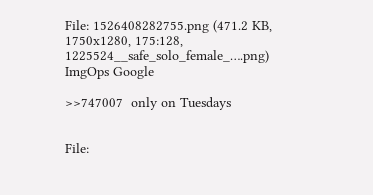File: 1526408282755.png (471.2 KB, 1750x1280, 175:128, 1225524__safe_solo_female_….png) ImgOps Google

>>747007  only on Tuesdays


File: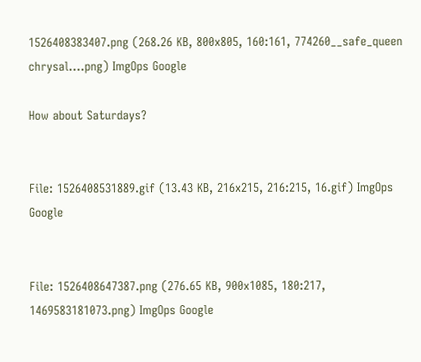1526408383407.png (268.26 KB, 800x805, 160:161, 774260__safe_queen chrysal….png) ImgOps Google

How about Saturdays?


File: 1526408531889.gif (13.43 KB, 216x215, 216:215, 16.gif) ImgOps Google


File: 1526408647387.png (276.65 KB, 900x1085, 180:217, 1469583181073.png) ImgOps Google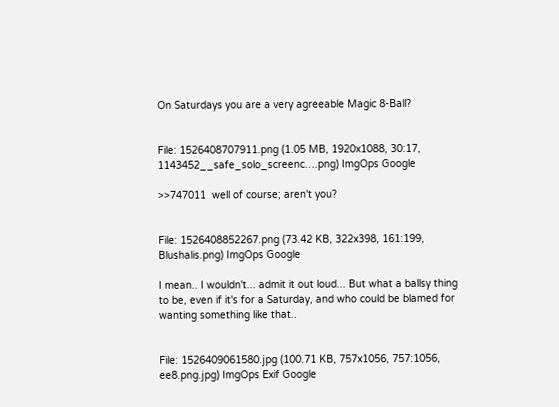On Saturdays you are a very agreeable Magic 8-Ball?


File: 1526408707911.png (1.05 MB, 1920x1088, 30:17, 1143452__safe_solo_screenc….png) ImgOps Google

>>747011  well of course; aren't you?


File: 1526408852267.png (73.42 KB, 322x398, 161:199, Blushalis.png) ImgOps Google

I mean.. I wouldn't... admit it out loud... But what a ballsy thing to be, even if it's for a Saturday, and who could be blamed for wanting something like that..


File: 1526409061580.jpg (100.71 KB, 757x1056, 757:1056, ee8.png.jpg) ImgOps Exif Google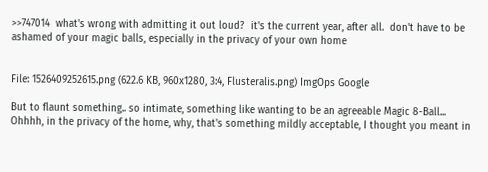>>747014  what's wrong with admitting it out loud?  it's the current year, after all.  don't have to be ashamed of your magic balls, especially in the privacy of your own home


File: 1526409252615.png (622.6 KB, 960x1280, 3:4, Flusteralis.png) ImgOps Google

But to flaunt something.. so intimate, something like wanting to be an agreeable Magic 8-Ball...
Ohhhh, in the privacy of the home, why, that's something mildly acceptable, I thought you meant in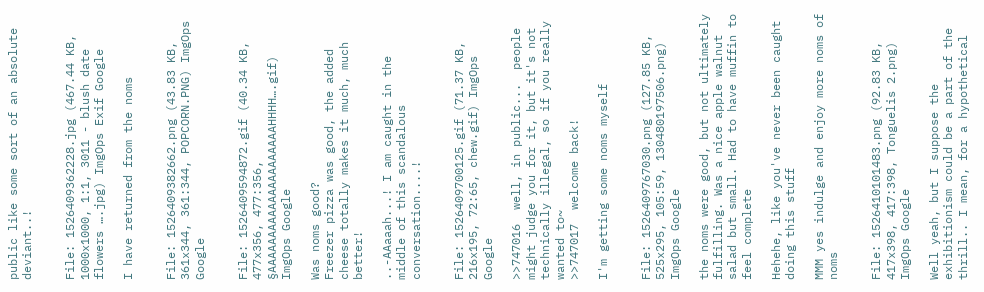public like some sort of an absolute deviant..!


File: 1526409362228.jpg (467.44 KB, 1000x1000, 1:1, 3011 - blush date flowers ….jpg) ImgOps Exif Google

I have returned from the noms


File: 1526409382662.png (43.83 KB, 361x344, 361:344, POPCORN.PNG) ImgOps Google


File: 1526409594872.gif (40.34 KB, 477x356, 477:356, §AAAAAAAAAAAAAAAAAAAAAHHHH….gif) ImgOps Google

Was noms good?
Freezer pizza was good, the added cheese totally makes it much, much better!

..-AAaaah...! I am caught in the middle of this scandalous conversation....!


File: 1526409700125.gif (71.37 KB, 216x195, 72:65, chew.gif) ImgOps Google

>>747016  well, in public...  people might judge you for it, but it's not technically illegal, so if you really wanted to~
>>747017  welcome back!

I'm getting some noms myself


File: 1526409767030.png (127.85 KB, 525x295, 105:59, 130480197506.png) ImgOps Google

the noms were good, but not ultimately fulfilling. Was a nice apple walnut salad but small. Had to have muffin to feel complete

Hehehe, like you've never been caught doing this stuff

MMM yes indulge and enjoy more noms of noms


File: 1526410101483.png (92.83 KB, 417x398, 417:398, Tonguelis 2.png) ImgOps Google

Well yeah, but I suppose the exhibitionism could be a part of the thrill.. I mean, for a hypothetical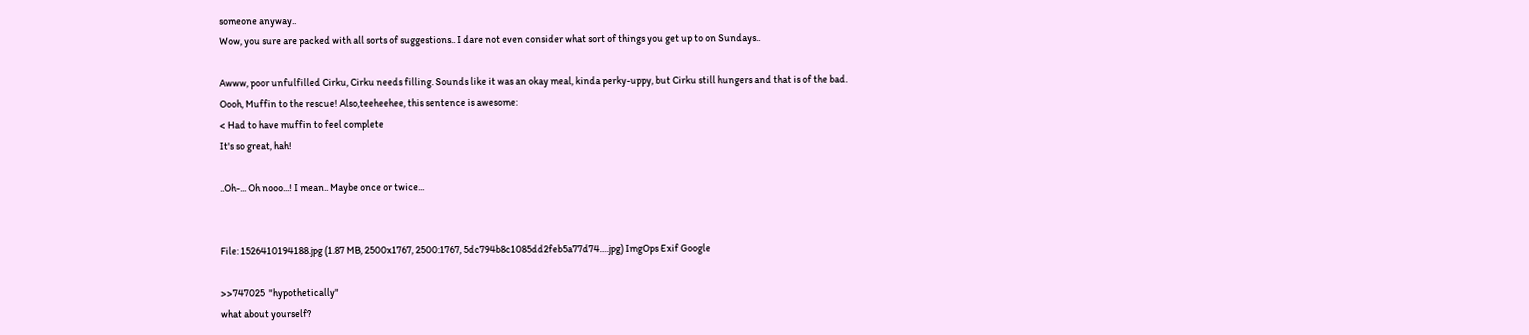someone anyway..
Wow, you sure are packed with all sorts of suggestions.. I dare not even consider what sort of things you get up to on Sundays..

Awww, poor unfulfilled Cirku, Cirku needs filling. Sounds like it was an okay meal, kinda perky-uppy, but Cirku still hungers and that is of the bad.
Oooh, Muffin to the rescue! Also,teeheehee, this sentence is awesome:
< Had to have muffin to feel complete
It's so great, hah!

..Oh-... Oh nooo...! I mean.. Maybe once or twice...


File: 1526410194188.jpg (1.87 MB, 2500x1767, 2500:1767, 5dc794b8c1085dd2feb5a77d74….jpg) ImgOps Exif Google

>>747025  "hypothetically"
what about yourself?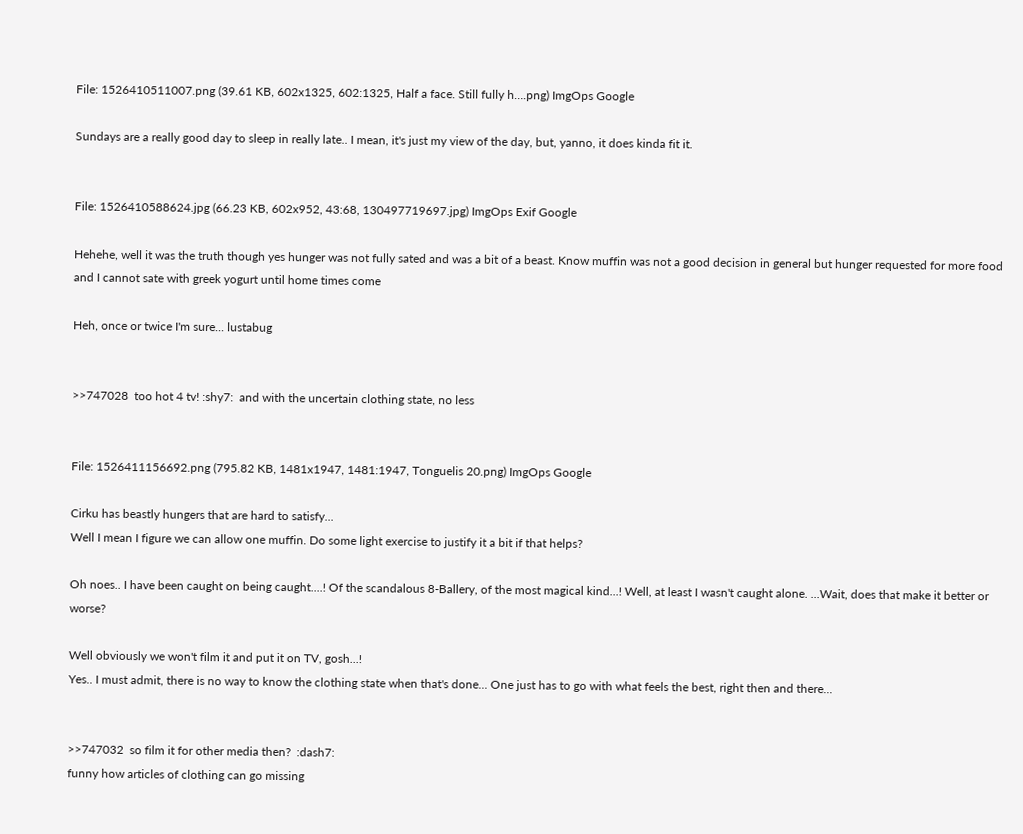File: 1526410511007.png (39.61 KB, 602x1325, 602:1325, Half a face. Still fully h….png) ImgOps Google

Sundays are a really good day to sleep in really late.. I mean, it's just my view of the day, but, yanno, it does kinda fit it.


File: 1526410588624.jpg (66.23 KB, 602x952, 43:68, 130497719697.jpg) ImgOps Exif Google

Hehehe, well it was the truth though yes hunger was not fully sated and was a bit of a beast. Know muffin was not a good decision in general but hunger requested for more food and I cannot sate with greek yogurt until home times come

Heh, once or twice I'm sure... lustabug


>>747028  too hot 4 tv! :shy7:  and with the uncertain clothing state, no less


File: 1526411156692.png (795.82 KB, 1481x1947, 1481:1947, Tonguelis 20.png) ImgOps Google

Cirku has beastly hungers that are hard to satisfy...
Well I mean I figure we can allow one muffin. Do some light exercise to justify it a bit if that helps?

Oh noes.. I have been caught on being caught....! Of the scandalous 8-Ballery, of the most magical kind...! Well, at least I wasn't caught alone. ...Wait, does that make it better or worse?

Well obviously we won't film it and put it on TV, gosh...!
Yes.. I must admit, there is no way to know the clothing state when that's done... One just has to go with what feels the best, right then and there...


>>747032  so film it for other media then?  :dash7:
funny how articles of clothing can go missing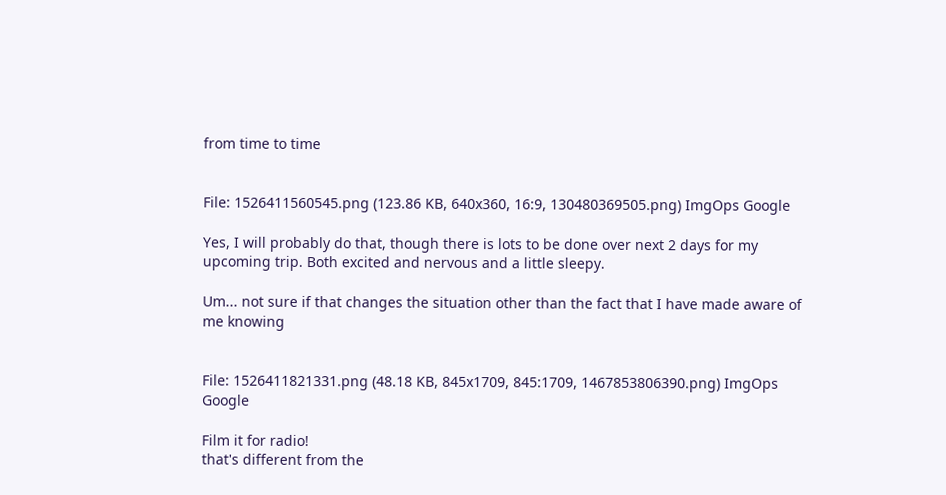from time to time


File: 1526411560545.png (123.86 KB, 640x360, 16:9, 130480369505.png) ImgOps Google

Yes, I will probably do that, though there is lots to be done over next 2 days for my upcoming trip. Both excited and nervous and a little sleepy.

Um... not sure if that changes the situation other than the fact that I have made aware of me knowing


File: 1526411821331.png (48.18 KB, 845x1709, 845:1709, 1467853806390.png) ImgOps Google

Film it for radio!
that's different from the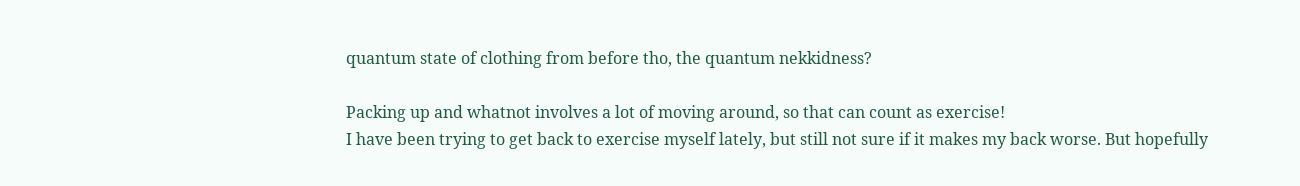quantum state of clothing from before tho, the quantum nekkidness?

Packing up and whatnot involves a lot of moving around, so that can count as exercise!
I have been trying to get back to exercise myself lately, but still not sure if it makes my back worse. But hopefully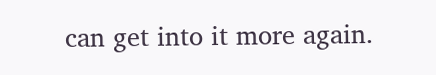can get into it more again.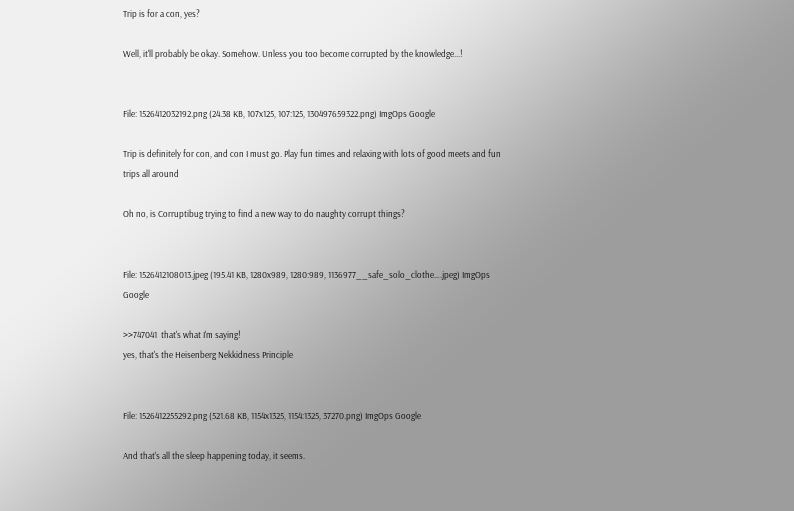Trip is for a con, yes?

Well, it'll probably be okay. Somehow. Unless you too become corrupted by the knowledge...!


File: 1526412032192.png (24.38 KB, 107x125, 107:125, 130497659322.png) ImgOps Google

Trip is definitely for con, and con I must go. Play fun times and relaxing with lots of good meets and fun trips all around

Oh no, is Corruptibug trying to find a new way to do naughty corrupt things?


File: 1526412108013.jpeg (195.41 KB, 1280x989, 1280:989, 1136977__safe_solo_clothe….jpeg) ImgOps Google

>>747041  that's what I'm saying!
yes, that's the Heisenberg Nekkidness Principle


File: 1526412255292.png (521.68 KB, 1154x1325, 1154:1325, 37270.png) ImgOps Google

And that's all the sleep happening today, it seems.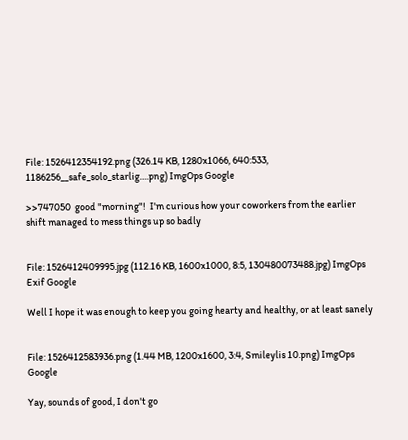File: 1526412354192.png (326.14 KB, 1280x1066, 640:533, 1186256__safe_solo_starlig….png) ImgOps Google

>>747050  good "morning"!  I'm curious how your coworkers from the earlier shift managed to mess things up so badly


File: 1526412409995.jpg (112.16 KB, 1600x1000, 8:5, 130480073488.jpg) ImgOps Exif Google

Well I hope it was enough to keep you going hearty and healthy, or at least sanely


File: 1526412583936.png (1.44 MB, 1200x1600, 3:4, Smileylis 10.png) ImgOps Google

Yay, sounds of good, I don't go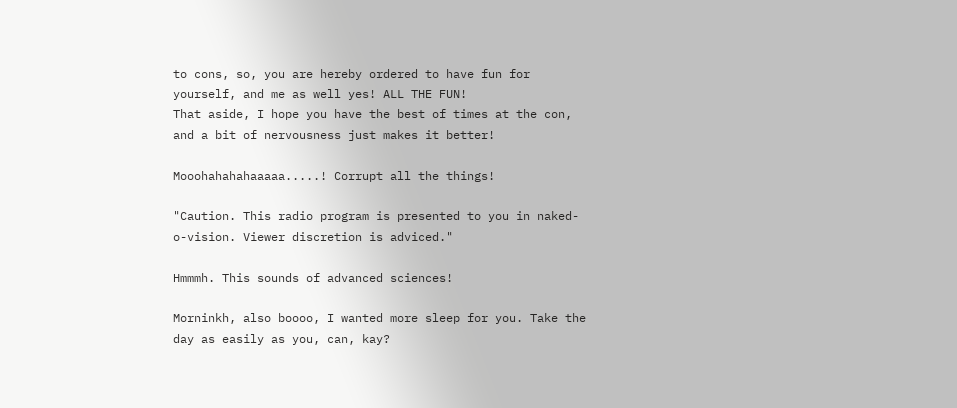to cons, so, you are hereby ordered to have fun for yourself, and me as well yes! ALL THE FUN!
That aside, I hope you have the best of times at the con, and a bit of nervousness just makes it better!

Mooohahahahaaaaa.....! Corrupt all the things!

"Caution. This radio program is presented to you in naked-o-vision. Viewer discretion is adviced."

Hmmmh. This sounds of advanced sciences!

Morninkh, also boooo, I wanted more sleep for you. Take the day as easily as you, can, kay?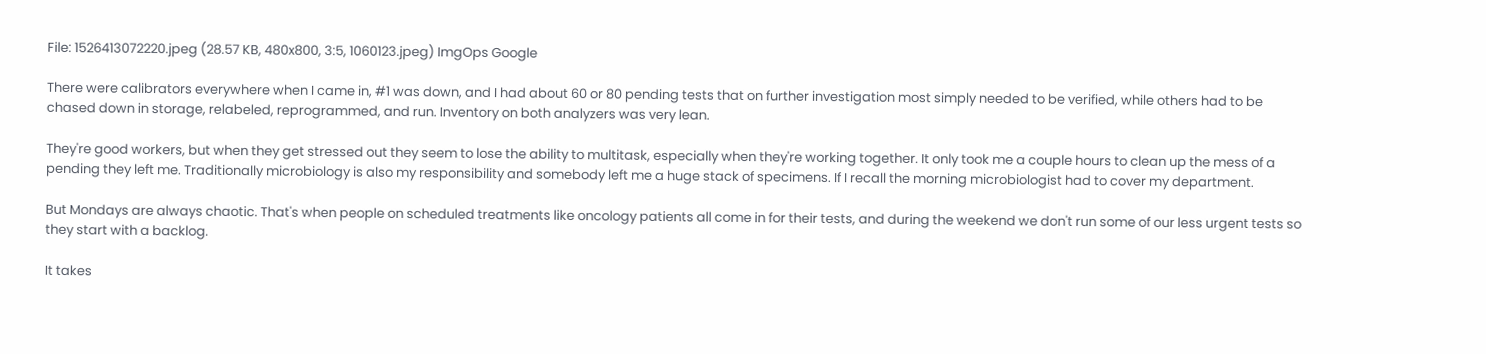File: 1526413072220.jpeg (28.57 KB, 480x800, 3:5, 1060123.jpeg) ImgOps Google

There were calibrators everywhere when I came in, #1 was down, and I had about 60 or 80 pending tests that on further investigation most simply needed to be verified, while others had to be chased down in storage, relabeled, reprogrammed, and run. Inventory on both analyzers was very lean.

They're good workers, but when they get stressed out they seem to lose the ability to multitask, especially when they're working together. It only took me a couple hours to clean up the mess of a pending they left me. Traditionally microbiology is also my responsibility and somebody left me a huge stack of specimens. If I recall the morning microbiologist had to cover my department.

But Mondays are always chaotic. That's when people on scheduled treatments like oncology patients all come in for their tests, and during the weekend we don't run some of our less urgent tests so they start with a backlog.

It takes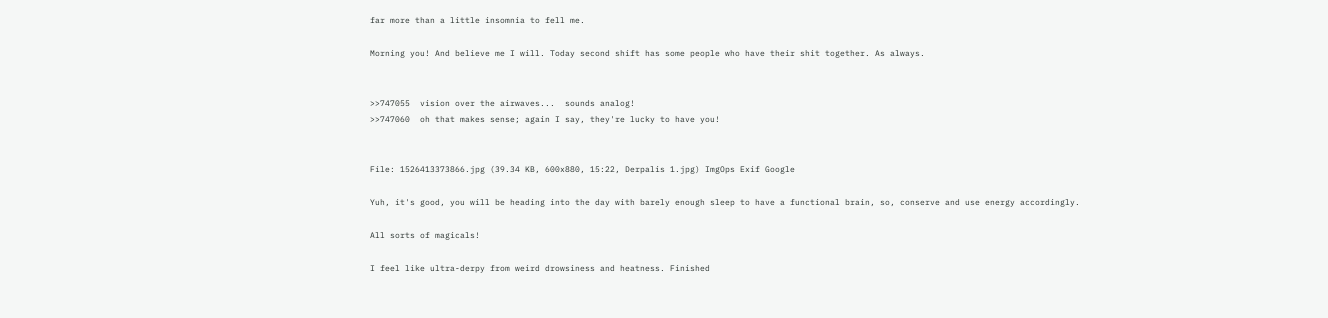far more than a little insomnia to fell me.

Morning you! And believe me I will. Today second shift has some people who have their shit together. As always.


>>747055  vision over the airwaves...  sounds analog!
>>747060  oh that makes sense; again I say, they're lucky to have you!


File: 1526413373866.jpg (39.34 KB, 600x880, 15:22, Derpalis 1.jpg) ImgOps Exif Google

Yuh, it's good, you will be heading into the day with barely enough sleep to have a functional brain, so, conserve and use energy accordingly.

All sorts of magicals!

I feel like ultra-derpy from weird drowsiness and heatness. Finished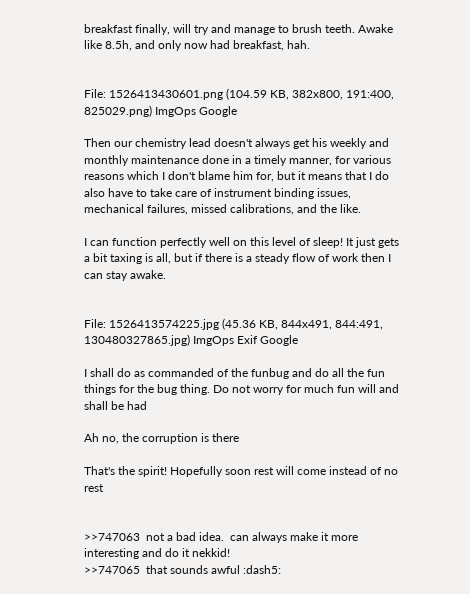breakfast finally, will try and manage to brush teeth. Awake like 8.5h, and only now had breakfast, hah.


File: 1526413430601.png (104.59 KB, 382x800, 191:400, 825029.png) ImgOps Google

Then our chemistry lead doesn't always get his weekly and monthly maintenance done in a timely manner, for various reasons which I don't blame him for, but it means that I do also have to take care of instrument binding issues, mechanical failures, missed calibrations, and the like.

I can function perfectly well on this level of sleep! It just gets a bit taxing is all, but if there is a steady flow of work then I can stay awake.


File: 1526413574225.jpg (45.36 KB, 844x491, 844:491, 130480327865.jpg) ImgOps Exif Google

I shall do as commanded of the funbug and do all the fun things for the bug thing. Do not worry for much fun will and shall be had

Ah no, the corruption is there

That's the spirit! Hopefully soon rest will come instead of no rest


>>747063  not a bad idea.  can always make it more interesting and do it nekkid!
>>747065  that sounds awful :dash5: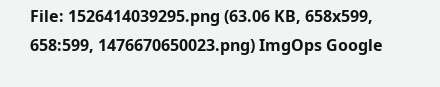File: 1526414039295.png (63.06 KB, 658x599, 658:599, 1476670650023.png) ImgOps Google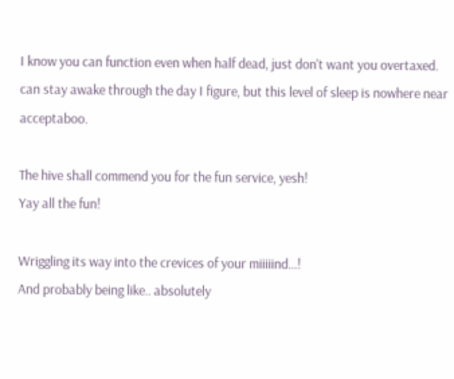I know you can function even when half dead, just don't want you overtaxed. can stay awake through the day I figure, but this level of sleep is nowhere near acceptaboo.

The hive shall commend you for the fun service, yesh!
Yay all the fun!

Wriggling its way into the crevices of your miiiiind...!
And probably being like.. absolutely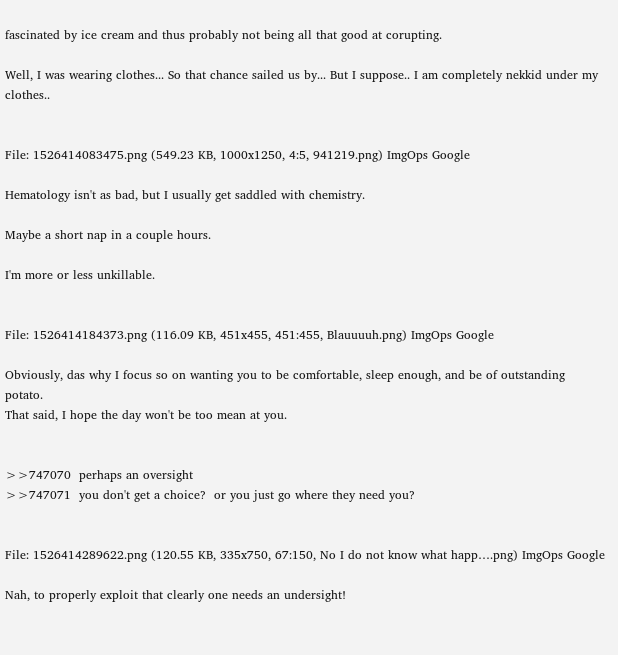fascinated by ice cream and thus probably not being all that good at corupting.

Well, I was wearing clothes... So that chance sailed us by... But I suppose.. I am completely nekkid under my clothes..


File: 1526414083475.png (549.23 KB, 1000x1250, 4:5, 941219.png) ImgOps Google

Hematology isn't as bad, but I usually get saddled with chemistry.

Maybe a short nap in a couple hours.

I'm more or less unkillable.


File: 1526414184373.png (116.09 KB, 451x455, 451:455, Blauuuuh.png) ImgOps Google

Obviously, das why I focus so on wanting you to be comfortable, sleep enough, and be of outstanding potato.
That said, I hope the day won't be too mean at you.


>>747070  perhaps an oversight
>>747071  you don't get a choice?  or you just go where they need you?


File: 1526414289622.png (120.55 KB, 335x750, 67:150, No I do not know what happ….png) ImgOps Google

Nah, to properly exploit that clearly one needs an undersight!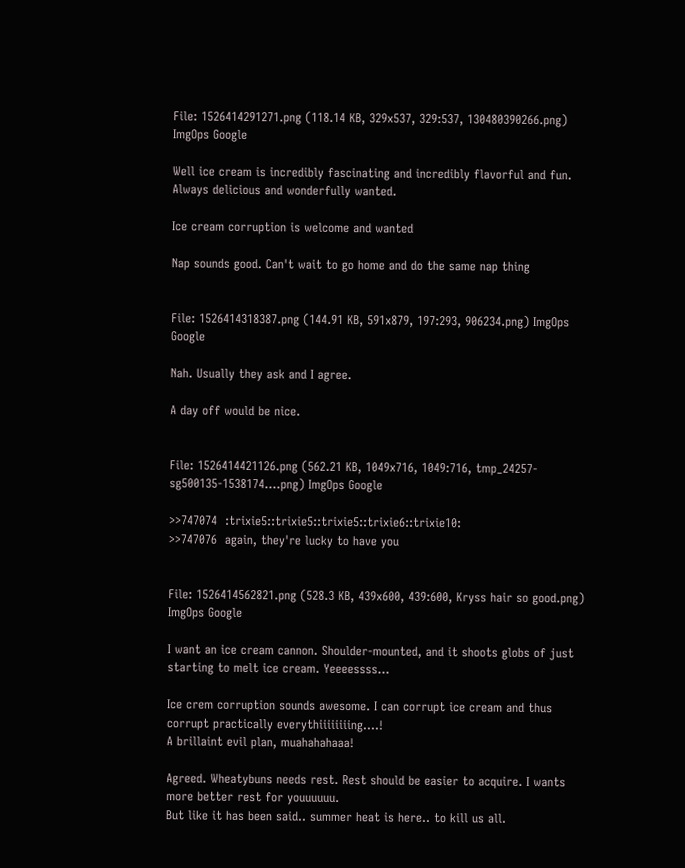File: 1526414291271.png (118.14 KB, 329x537, 329:537, 130480390266.png) ImgOps Google

Well ice cream is incredibly fascinating and incredibly flavorful and fun. Always delicious and wonderfully wanted.

Ice cream corruption is welcome and wanted

Nap sounds good. Can't wait to go home and do the same nap thing


File: 1526414318387.png (144.91 KB, 591x879, 197:293, 906234.png) ImgOps Google

Nah. Usually they ask and I agree.

A day off would be nice.


File: 1526414421126.png (562.21 KB, 1049x716, 1049:716, tmp_24257-sg500135-1538174….png) ImgOps Google

>>747074  :trixie5::trixie5::trixie5::trixie6::trixie10:
>>747076  again, they're lucky to have you


File: 1526414562821.png (528.3 KB, 439x600, 439:600, Kryss hair so good.png) ImgOps Google

I want an ice cream cannon. Shoulder-mounted, and it shoots globs of just starting to melt ice cream. Yeeeessss...

Ice crem corruption sounds awesome. I can corrupt ice cream and thus corrupt practically everythiiiiiiiing....!
A brillaint evil plan, muahahahaaa!

Agreed. Wheatybuns needs rest. Rest should be easier to acquire. I wants more better rest for youuuuuu.
But like it has been said.. summer heat is here.. to kill us all.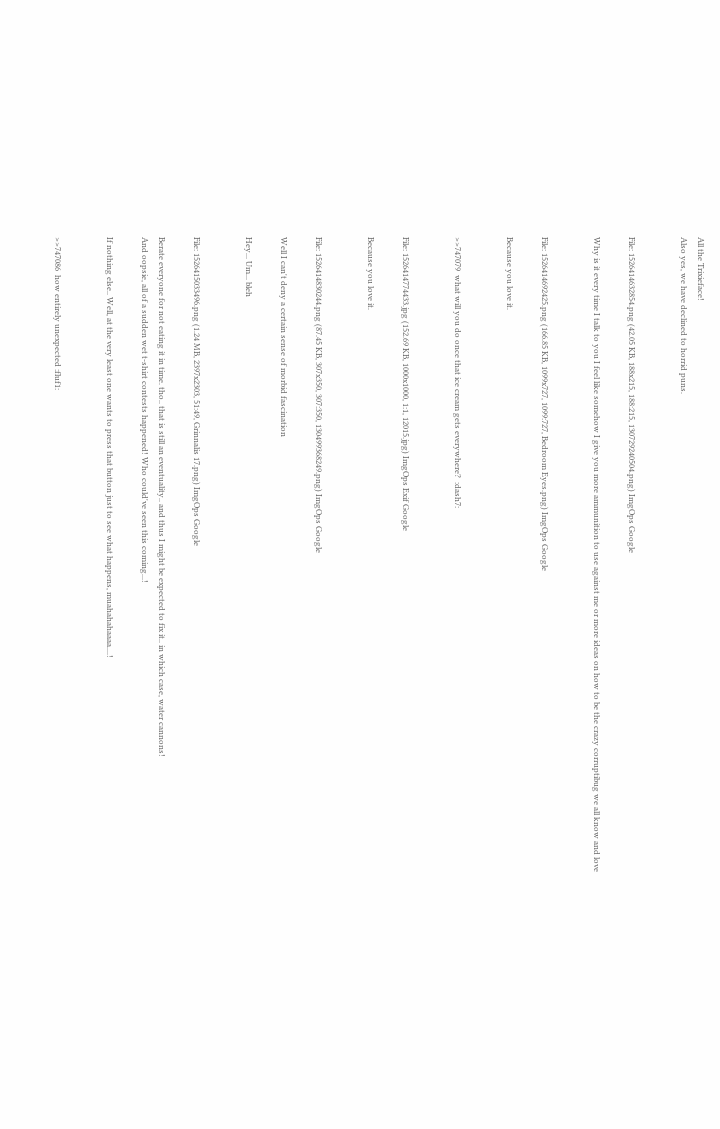All the Trixieface!
Also yes, we have declined to horrid puns.


File: 1526414632854.png (42.05 KB, 188x215, 188:215, 130729240504.png) ImgOps Google

Why is it every time I talk to you I feel like somehow I give you more ammunition to use against me or more ideas on how to be the crazy corruptibug we all know and love


File: 1526414692425.png (166.85 KB, 1099x727, 1099:727, Bedroom Eyes.png) ImgOps Google

Because you love it.


>>747079  what will you do once that ice cream gets everywhere?  :dash7:


File: 1526414774433.jpg (152.69 KB, 1000x1000, 1:1, 12015.jpg) ImgOps Exif Google

Because you love it.


File: 1526414830244.png (87.45 KB, 307x350, 307:350, 130499368249.png) ImgOps Google

Well I can't deny a certain sense of morbid fascination

Hey... Um... bleh


File: 1526415033496.png (1.24 MB, 2397x2303, 51:49, Grinnalis 17.png) ImgOps Google

Berate everyone for not eating it in time. tho.. that is still an eventuality.. and thus I might be expected to fix it.. in which case, water cannons!
And oopsie, all of a sudden wet t-shirt contests happened! Who could've seen this coming...!

If nothing else.. Well, at the very least one wants to press that button just to see what happens, muahahahaaaa....!


>>747086  how entirely unexpected :fluf1: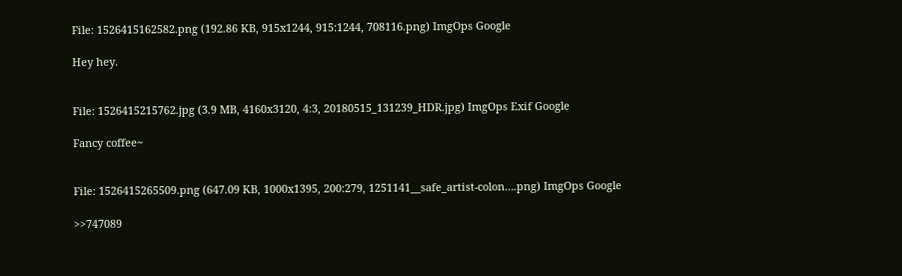File: 1526415162582.png (192.86 KB, 915x1244, 915:1244, 708116.png) ImgOps Google

Hey hey.


File: 1526415215762.jpg (3.9 MB, 4160x3120, 4:3, 20180515_131239_HDR.jpg) ImgOps Exif Google

Fancy coffee~


File: 1526415265509.png (647.09 KB, 1000x1395, 200:279, 1251141__safe_artist-colon….png) ImgOps Google

>>747089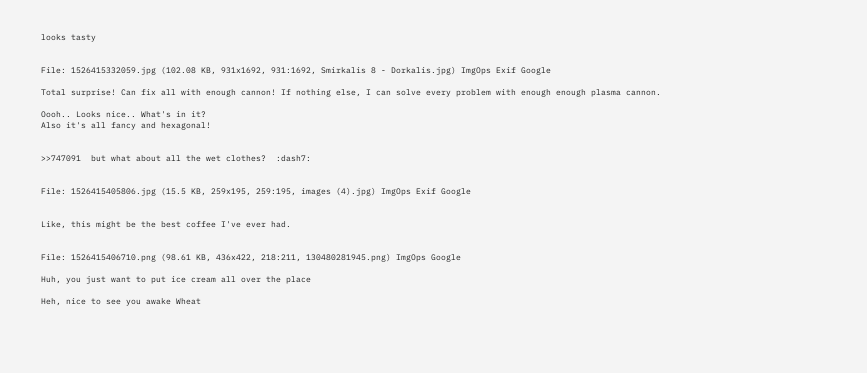looks tasty


File: 1526415332059.jpg (102.08 KB, 931x1692, 931:1692, Smirkalis 8 - Dorkalis.jpg) ImgOps Exif Google

Total surprise! Can fix all with enough cannon! If nothing else, I can solve every problem with enough enough plasma cannon.

Oooh.. Looks nice.. What's in it?
Also it's all fancy and hexagonal!


>>747091  but what about all the wet clothes?  :dash7:


File: 1526415405806.jpg (15.5 KB, 259x195, 259:195, images (4).jpg) ImgOps Exif Google


Like, this might be the best coffee I've ever had.


File: 1526415406710.png (98.61 KB, 436x422, 218:211, 130480281945.png) ImgOps Google

Huh, you just want to put ice cream all over the place

Heh, nice to see you awake Wheat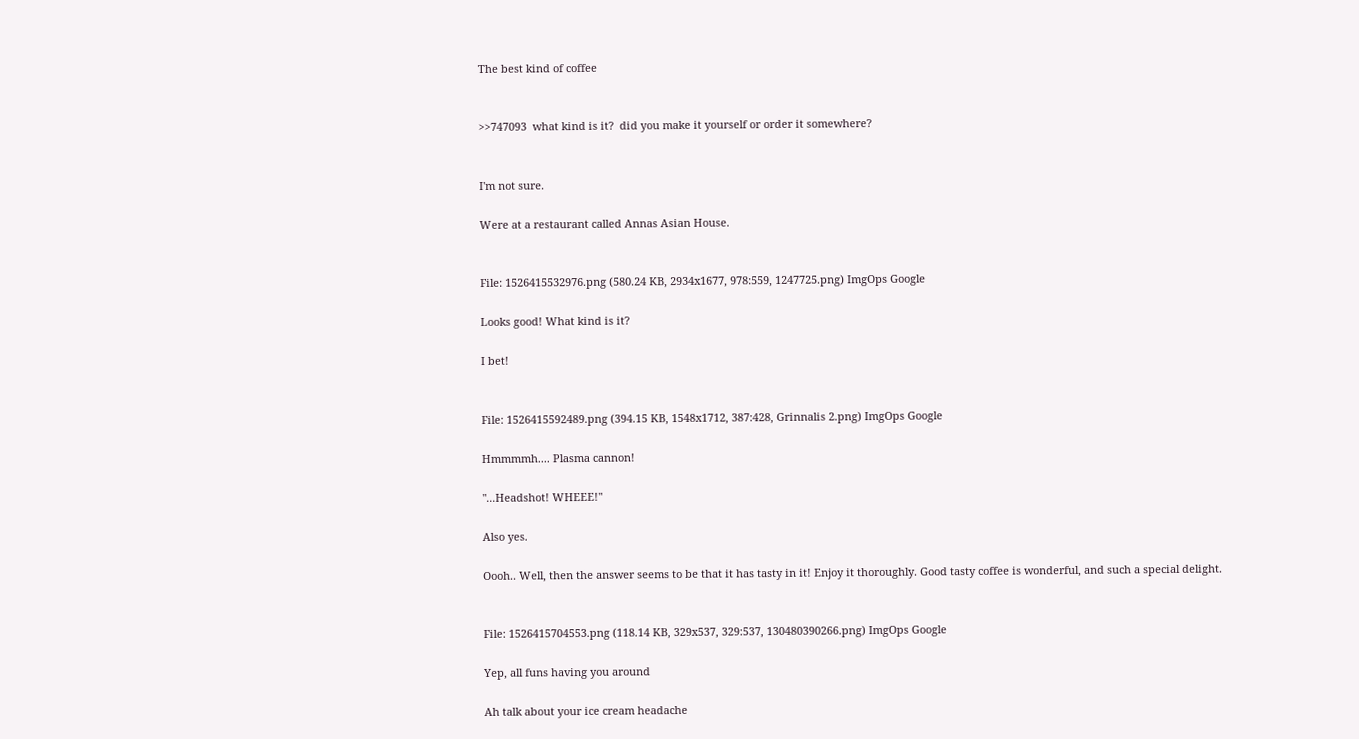The best kind of coffee


>>747093  what kind is it?  did you make it yourself or order it somewhere?


I'm not sure.

Were at a restaurant called Annas Asian House.


File: 1526415532976.png (580.24 KB, 2934x1677, 978:559, 1247725.png) ImgOps Google

Looks good! What kind is it?

I bet!


File: 1526415592489.png (394.15 KB, 1548x1712, 387:428, Grinnalis 2.png) ImgOps Google

Hmmmmh.... Plasma cannon!

"...Headshot! WHEEE!"

Also yes.

Oooh.. Well, then the answer seems to be that it has tasty in it! Enjoy it thoroughly. Good tasty coffee is wonderful, and such a special delight.


File: 1526415704553.png (118.14 KB, 329x537, 329:537, 130480390266.png) ImgOps Google

Yep, all funs having you around

Ah talk about your ice cream headache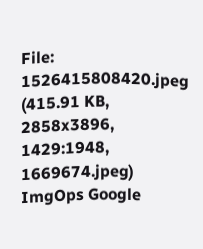File: 1526415808420.jpeg (415.91 KB, 2858x3896, 1429:1948, 1669674.jpeg) ImgOps Google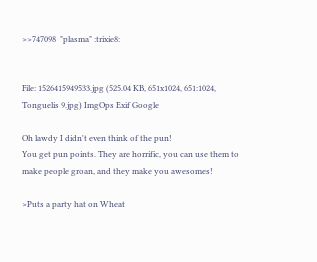>>747098  "plasma" :trixie8:


File: 1526415949533.jpg (525.04 KB, 651x1024, 651:1024, Tonguelis 9.jpg) ImgOps Exif Google

Oh lawdy I didn't even think of the pun!
You get pun points. They are horrific, you can use them to make people groan, and they make you awesomes!

>Puts a party hat on Wheat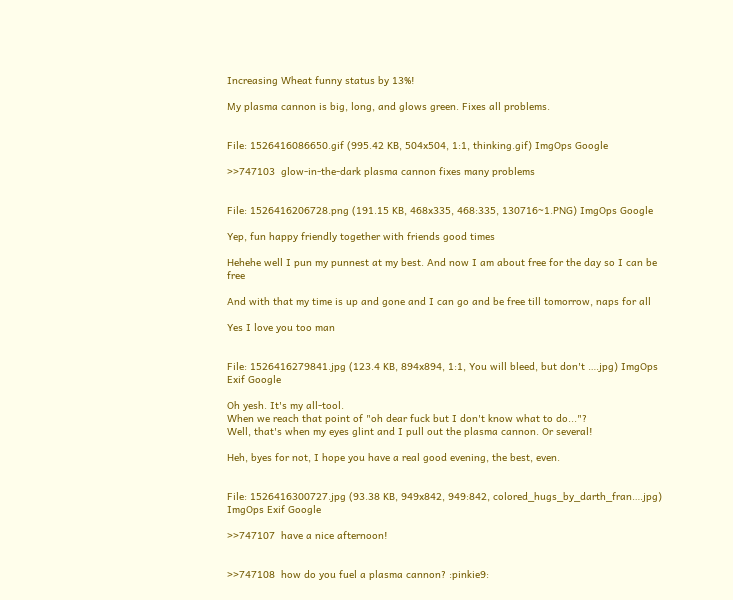Increasing Wheat funny status by 13%!

My plasma cannon is big, long, and glows green. Fixes all problems.


File: 1526416086650.gif (995.42 KB, 504x504, 1:1, thinking.gif) ImgOps Google

>>747103  glow-in-the-dark plasma cannon fixes many problems


File: 1526416206728.png (191.15 KB, 468x335, 468:335, 130716~1.PNG) ImgOps Google

Yep, fun happy friendly together with friends good times

Hehehe well I pun my punnest at my best. And now I am about free for the day so I can be free

And with that my time is up and gone and I can go and be free till tomorrow, naps for all

Yes I love you too man


File: 1526416279841.jpg (123.4 KB, 894x894, 1:1, You will bleed, but don't ….jpg) ImgOps Exif Google

Oh yesh. It's my all-tool.
When we reach that point of "oh dear fuck but I don't know what to do..."?
Well, that's when my eyes glint and I pull out the plasma cannon. Or several!

Heh, byes for not, I hope you have a real good evening, the best, even.


File: 1526416300727.jpg (93.38 KB, 949x842, 949:842, colored_hugs_by_darth_fran….jpg) ImgOps Exif Google

>>747107  have a nice afternoon!


>>747108  how do you fuel a plasma cannon? :pinkie9: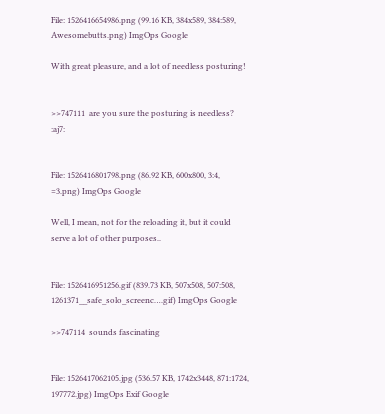File: 1526416654986.png (99.16 KB, 384x589, 384:589, Awesomebutts.png) ImgOps Google

With great pleasure, and a lot of needless posturing!


>>747111  are you sure the posturing is needless?  :aj7:


File: 1526416801798.png (86.92 KB, 600x800, 3:4, =3.png) ImgOps Google

Well, I mean, not for the reloading it, but it could serve a lot of other purposes..


File: 1526416951256.gif (839.73 KB, 507x508, 507:508, 1261371__safe_solo_screenc….gif) ImgOps Google

>>747114  sounds fascinating


File: 1526417062105.jpg (536.57 KB, 1742x3448, 871:1724, 197772.jpg) ImgOps Exif Google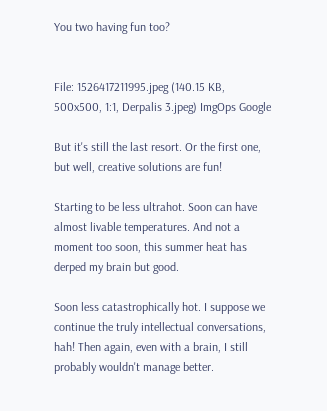You two having fun too?


File: 1526417211995.jpeg (140.15 KB, 500x500, 1:1, Derpalis 3.jpeg) ImgOps Google

But it's still the last resort. Or the first one, but well, creative solutions are fun!

Starting to be less ultrahot. Soon can have almost livable temperatures. And not a moment too soon, this summer heat has derped my brain but good.

Soon less catastrophically hot. I suppose we continue the truly intellectual conversations, hah! Then again, even with a brain, I still probably wouldn't manage better.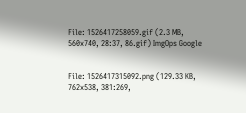File: 1526417258059.gif (2.3 MB, 560x740, 28:37, 86.gif) ImgOps Google


File: 1526417315092.png (129.33 KB, 762x538, 381:269,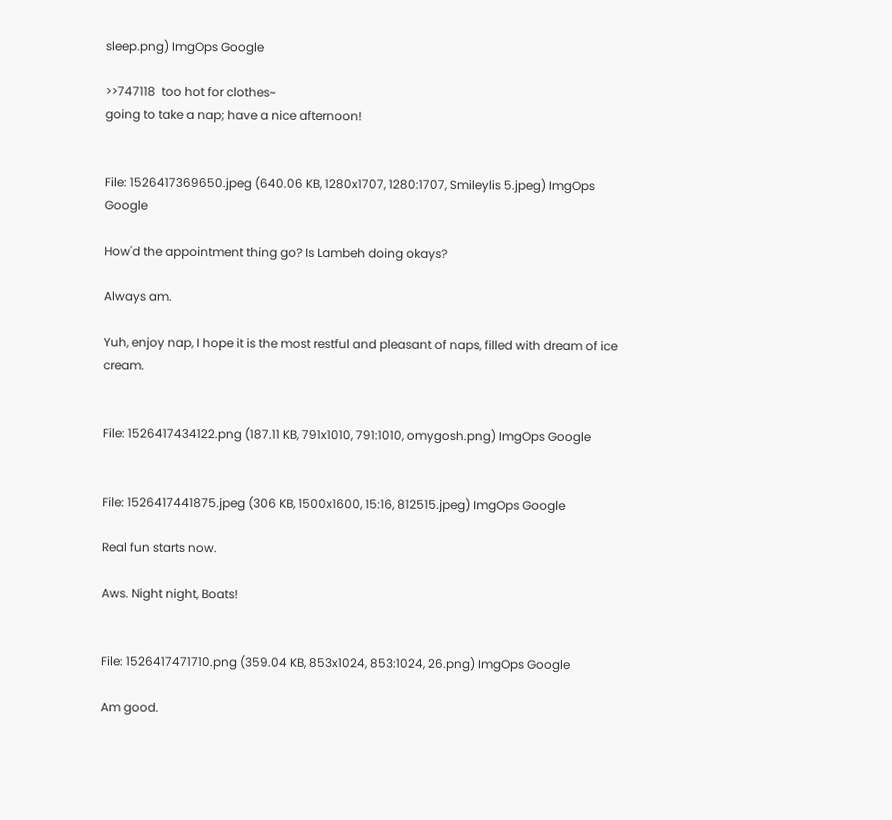sleep.png) ImgOps Google

>>747118  too hot for clothes~
going to take a nap; have a nice afternoon!


File: 1526417369650.jpeg (640.06 KB, 1280x1707, 1280:1707, Smileylis 5.jpeg) ImgOps Google

How'd the appointment thing go? Is Lambeh doing okays?

Always am.

Yuh, enjoy nap, I hope it is the most restful and pleasant of naps, filled with dream of ice cream.


File: 1526417434122.png (187.11 KB, 791x1010, 791:1010, omygosh.png) ImgOps Google


File: 1526417441875.jpeg (306 KB, 1500x1600, 15:16, 812515.jpeg) ImgOps Google

Real fun starts now.

Aws. Night night, Boats!


File: 1526417471710.png (359.04 KB, 853x1024, 853:1024, 26.png) ImgOps Google

Am good.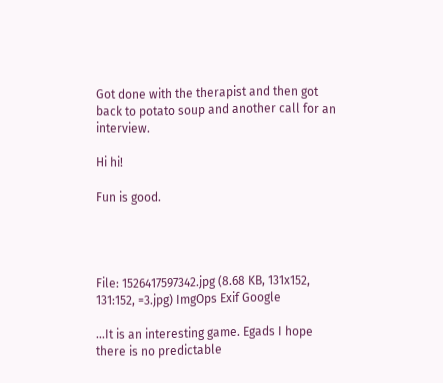Got done with the therapist and then got back to potato soup and another call for an interview.

Hi hi!

Fun is good.




File: 1526417597342.jpg (8.68 KB, 131x152, 131:152, =3.jpg) ImgOps Exif Google

...It is an interesting game. Egads I hope there is no predictable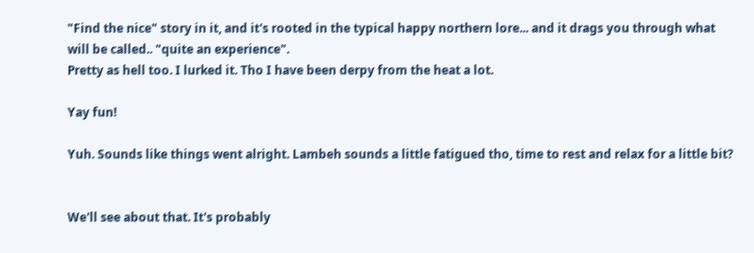"Find the nice" story in it, and it's rooted in the typical happy northern lore... and it drags you through what will be called.. "quite an experience".
Pretty as hell too. I lurked it. Tho I have been derpy from the heat a lot.

Yay fun!

Yuh. Sounds like things went alright. Lambeh sounds a little fatigued tho, time to rest and relax for a little bit?


We'll see about that. It's probably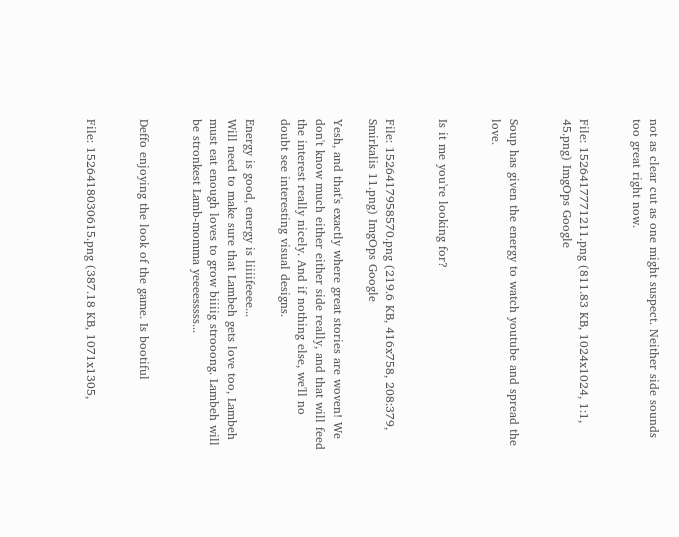not as clear cut as one might suspect. Neither side sounds too great right now.


File: 1526417771211.png (811.83 KB, 1024x1024, 1:1, 45.png) ImgOps Google


Soup has given the energy to watch youtube and spread the love.


Is it me you're looking for?


File: 1526417958570.png (219.6 KB, 416x758, 208:379, Smirkalis 11.png) ImgOps Google

Yesh, and that's exactly where great stories are woven! We don't know much either either side really, and that will feed the interest really nicely. And if nothing else, we'll no doubt see interesting visual designs.

Energy is good, energy is liiiifeeee...
Will need to make sure that Lambeh gets love too, Lambeh must eat enough loves to grow biiiig strooong. Lambeh will be stronkest Lamb-momma yeeeesssss...


Deffo enjoying the look of the game. Is bootiful


File: 1526418030615.png (387.18 KB, 1071x1305,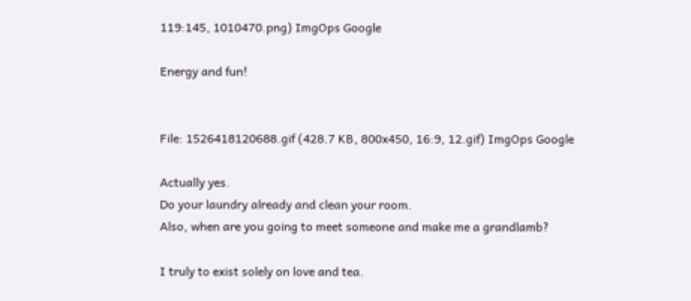119:145, 1010470.png) ImgOps Google

Energy and fun!


File: 1526418120688.gif (428.7 KB, 800x450, 16:9, 12.gif) ImgOps Google

Actually yes.
Do your laundry already and clean your room.
Also, when are you going to meet someone and make me a grandlamb?

I truly to exist solely on love and tea.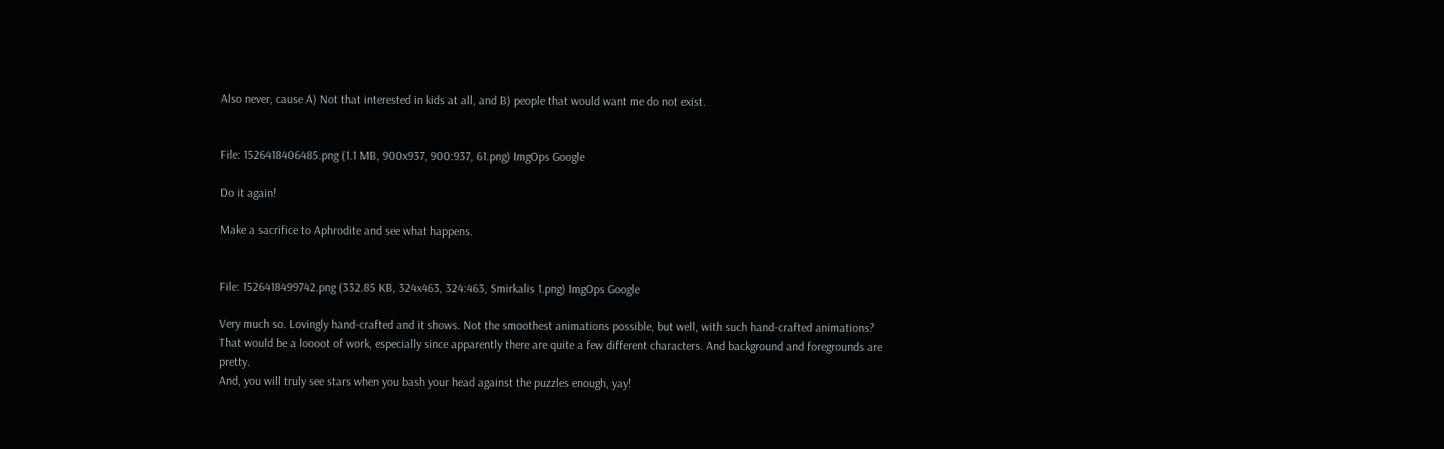Also never, cause A) Not that interested in kids at all, and B) people that would want me do not exist.


File: 1526418406485.png (1.1 MB, 900x937, 900:937, 61.png) ImgOps Google

Do it again!

Make a sacrifice to Aphrodite and see what happens.


File: 1526418499742.png (332.85 KB, 324x463, 324:463, Smirkalis 1.png) ImgOps Google

Very much so. Lovingly hand-crafted and it shows. Not the smoothest animations possible, but well, with such hand-crafted animations? That would be a loooot of work, especially since apparently there are quite a few different characters. And background and foregrounds are pretty.
And, you will truly see stars when you bash your head against the puzzles enough, yay!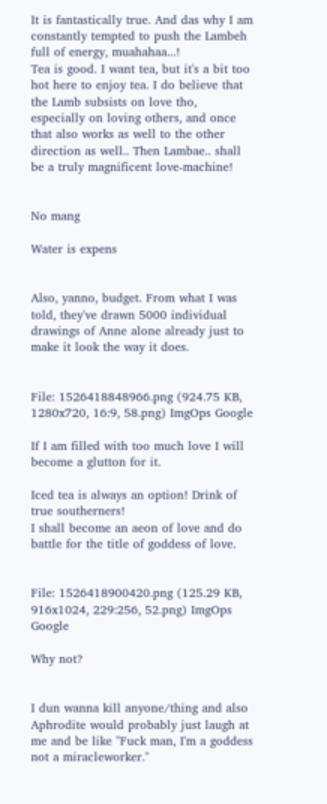It is fantastically true. And das why I am constantly tempted to push the Lambeh full of energy, muahahaa...!
Tea is good. I want tea, but it's a bit too hot here to enjoy tea. I do believe that the Lamb subsists on love tho, especially on loving others, and once that also works as well to the other direction as well.. Then Lambae.. shall be a truly magnificent love-machine!


No mang

Water is expens


Also, yanno, budget. From what I was told, they've drawn 5000 individual drawings of Anne alone already just to make it look the way it does.


File: 1526418848966.png (924.75 KB, 1280x720, 16:9, 58.png) ImgOps Google

If I am filled with too much love I will become a glutton for it.

Iced tea is always an option! Drink of true southerners!
I shall become an aeon of love and do battle for the title of goddess of love.


File: 1526418900420.png (125.29 KB, 916x1024, 229:256, 52.png) ImgOps Google

Why not?


I dun wanna kill anyone/thing and also Aphrodite would probably just laugh at me and be like "Fuck man, I'm a goddess not a miracleworker."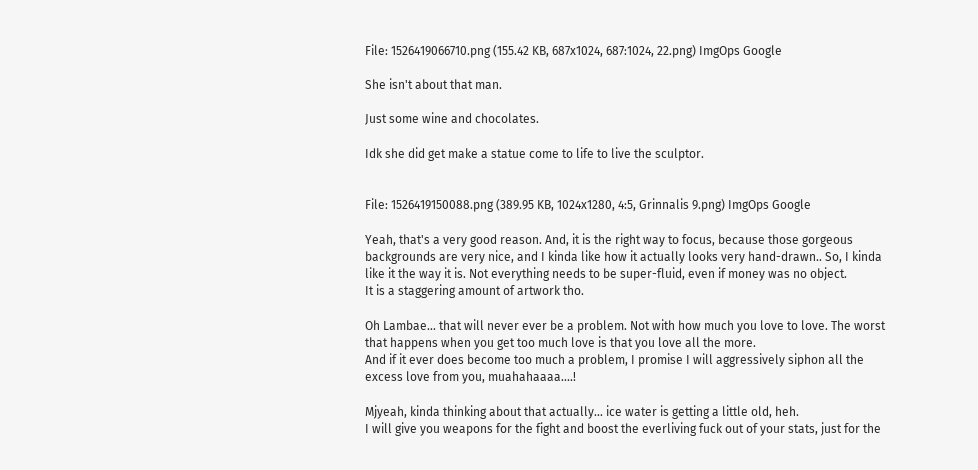File: 1526419066710.png (155.42 KB, 687x1024, 687:1024, 22.png) ImgOps Google

She isn't about that man.

Just some wine and chocolates.

Idk she did get make a statue come to life to live the sculptor.


File: 1526419150088.png (389.95 KB, 1024x1280, 4:5, Grinnalis 9.png) ImgOps Google

Yeah, that's a very good reason. And, it is the right way to focus, because those gorgeous backgrounds are very nice, and I kinda like how it actually looks very hand-drawn.. So, I kinda like it the way it is. Not everything needs to be super-fluid, even if money was no object.
It is a staggering amount of artwork tho.

Oh Lambae... that will never ever be a problem. Not with how much you love to love. The worst that happens when you get too much love is that you love all the more.
And if it ever does become too much a problem, I promise I will aggressively siphon all the excess love from you, muahahaaaa....!

Mjyeah, kinda thinking about that actually... ice water is getting a little old, heh.
I will give you weapons for the fight and boost the everliving fuck out of your stats, just for the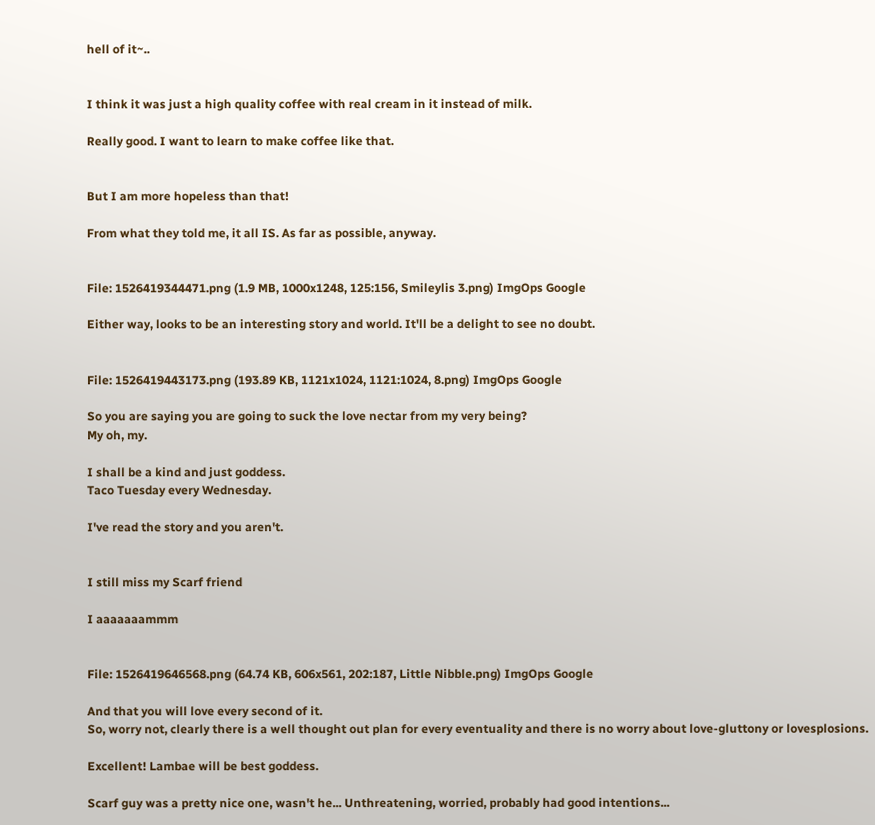hell of it~..


I think it was just a high quality coffee with real cream in it instead of milk.

Really good. I want to learn to make coffee like that.


But I am more hopeless than that!

From what they told me, it all IS. As far as possible, anyway.


File: 1526419344471.png (1.9 MB, 1000x1248, 125:156, Smileylis 3.png) ImgOps Google

Either way, looks to be an interesting story and world. It'll be a delight to see no doubt.


File: 1526419443173.png (193.89 KB, 1121x1024, 1121:1024, 8.png) ImgOps Google

So you are saying you are going to suck the love nectar from my very being?
My oh, my.

I shall be a kind and just goddess.
Taco Tuesday every Wednesday.

I've read the story and you aren't.


I still miss my Scarf friend

I aaaaaaammm


File: 1526419646568.png (64.74 KB, 606x561, 202:187, Little Nibble.png) ImgOps Google

And that you will love every second of it.
So, worry not, clearly there is a well thought out plan for every eventuality and there is no worry about love-gluttony or lovesplosions.

Excellent! Lambae will be best goddess.

Scarf guy was a pretty nice one, wasn't he... Unthreatening, worried, probably had good intentions...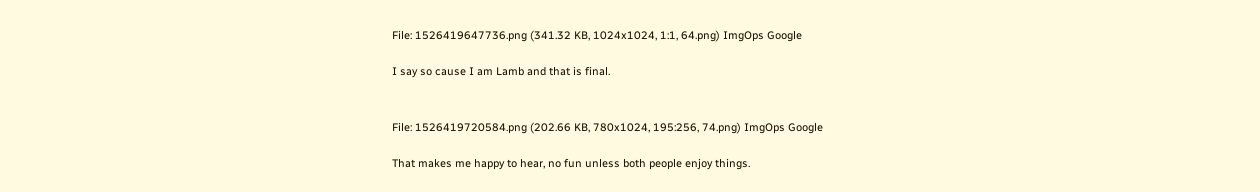File: 1526419647736.png (341.32 KB, 1024x1024, 1:1, 64.png) ImgOps Google

I say so cause I am Lamb and that is final.


File: 1526419720584.png (202.66 KB, 780x1024, 195:256, 74.png) ImgOps Google

That makes me happy to hear, no fun unless both people enjoy things.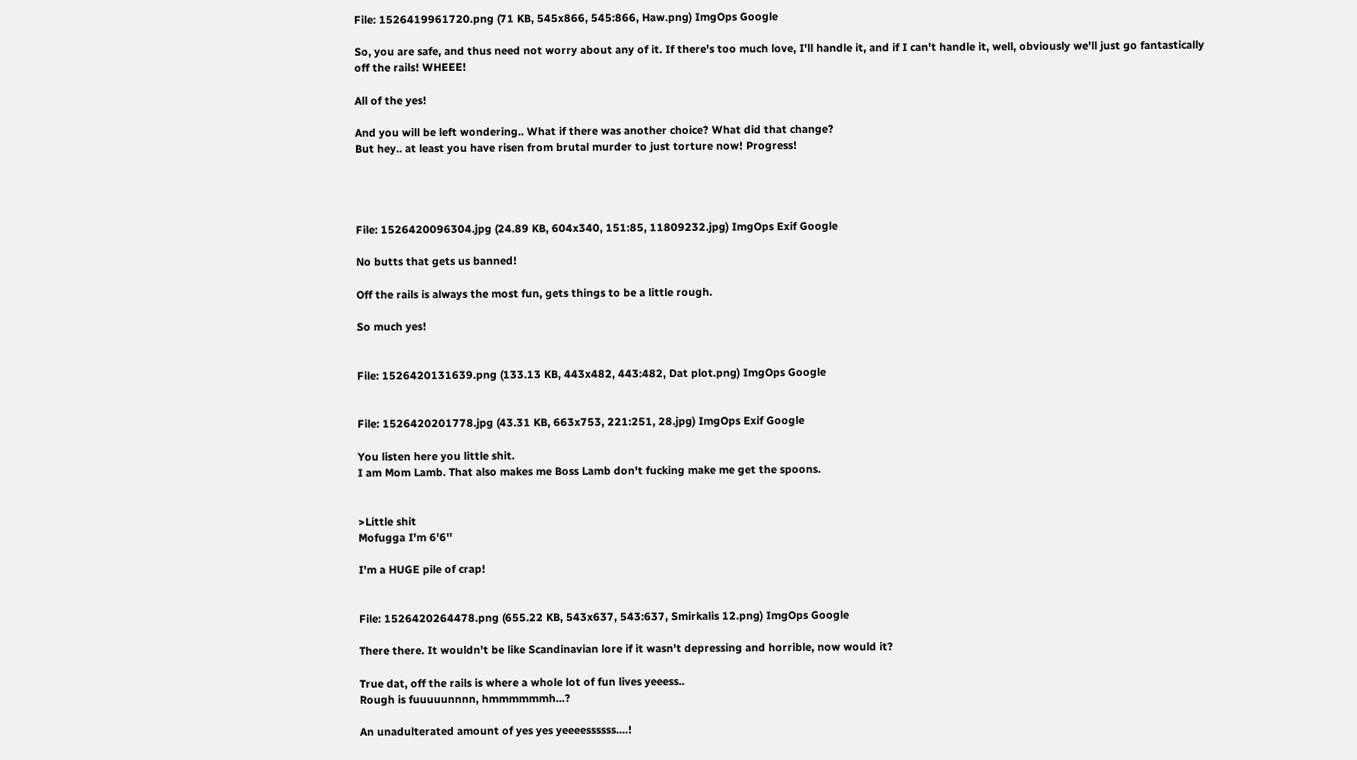File: 1526419961720.png (71 KB, 545x866, 545:866, Haw.png) ImgOps Google

So, you are safe, and thus need not worry about any of it. If there's too much love, I'll handle it, and if I can't handle it, well, obviously we'll just go fantastically off the rails! WHEEE!

All of the yes!

And you will be left wondering.. What if there was another choice? What did that change?
But hey.. at least you have risen from brutal murder to just torture now! Progress!




File: 1526420096304.jpg (24.89 KB, 604x340, 151:85, 11809232.jpg) ImgOps Exif Google

No butts that gets us banned!

Off the rails is always the most fun, gets things to be a little rough.

So much yes!


File: 1526420131639.png (133.13 KB, 443x482, 443:482, Dat plot.png) ImgOps Google


File: 1526420201778.jpg (43.31 KB, 663x753, 221:251, 28.jpg) ImgOps Exif Google

You listen here you little shit.
I am Mom Lamb. That also makes me Boss Lamb don't fucking make me get the spoons.


>Little shit
Mofugga I'm 6'6''

I'm a HUGE pile of crap!


File: 1526420264478.png (655.22 KB, 543x637, 543:637, Smirkalis 12.png) ImgOps Google

There there. It wouldn't be like Scandinavian lore if it wasn't depressing and horrible, now would it?

True dat, off the rails is where a whole lot of fun lives yeeess..
Rough is fuuuuunnnn, hmmmmmmh...?

An unadulterated amount of yes yes yeeeessssss....!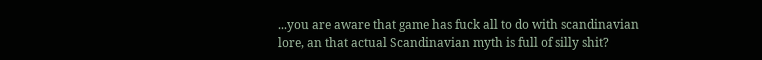...you are aware that game has fuck all to do with scandinavian lore, an that actual Scandinavian myth is full of silly shit?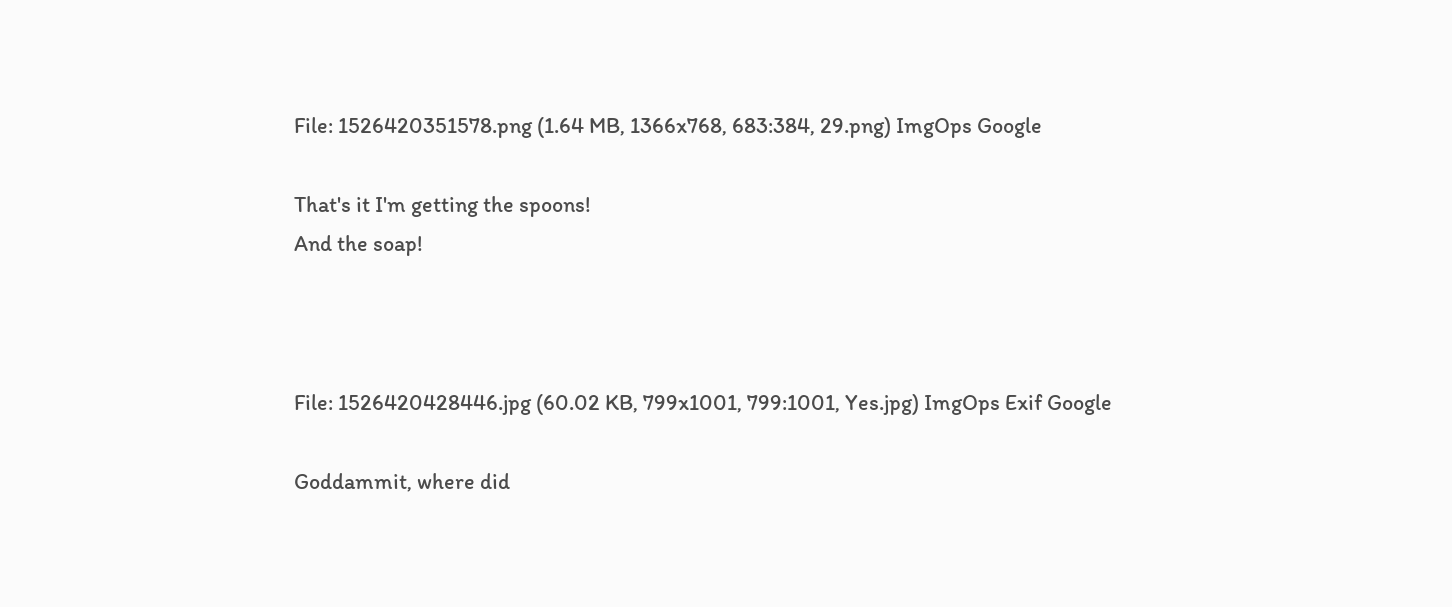File: 1526420351578.png (1.64 MB, 1366x768, 683:384, 29.png) ImgOps Google

That's it I'm getting the spoons!
And the soap!



File: 1526420428446.jpg (60.02 KB, 799x1001, 799:1001, Yes.jpg) ImgOps Exif Google

Goddammit, where did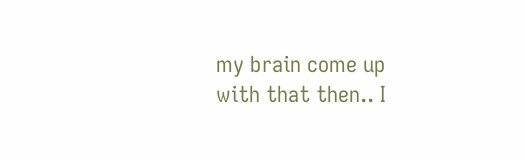my brain come up with that then.. I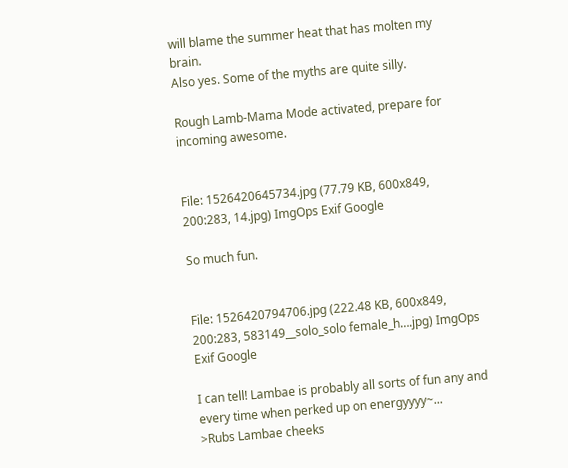will blame the summer heat that has molten my brain.
Also yes. Some of the myths are quite silly.

Rough Lamb-Mama Mode activated, prepare for incoming awesome.


File: 1526420645734.jpg (77.79 KB, 600x849, 200:283, 14.jpg) ImgOps Exif Google

So much fun.


File: 1526420794706.jpg (222.48 KB, 600x849, 200:283, 583149__solo_solo female_h….jpg) ImgOps Exif Google

I can tell! Lambae is probably all sorts of fun any and every time when perked up on energyyyy~...
>Rubs Lambae cheeks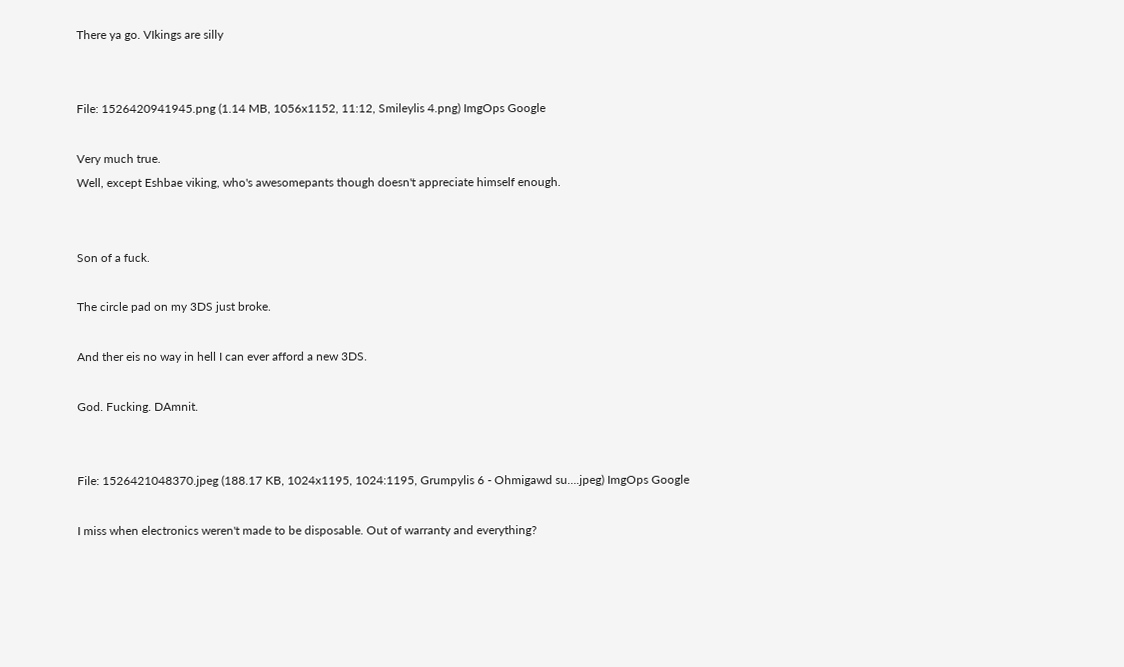There ya go. VIkings are silly


File: 1526420941945.png (1.14 MB, 1056x1152, 11:12, Smileylis 4.png) ImgOps Google

Very much true.
Well, except Eshbae viking, who's awesomepants though doesn't appreciate himself enough.


Son of a fuck.

The circle pad on my 3DS just broke.

And ther eis no way in hell I can ever afford a new 3DS.

God. Fucking. DAmnit.


File: 1526421048370.jpeg (188.17 KB, 1024x1195, 1024:1195, Grumpylis 6 - Ohmigawd su….jpeg) ImgOps Google

I miss when electronics weren't made to be disposable. Out of warranty and everything?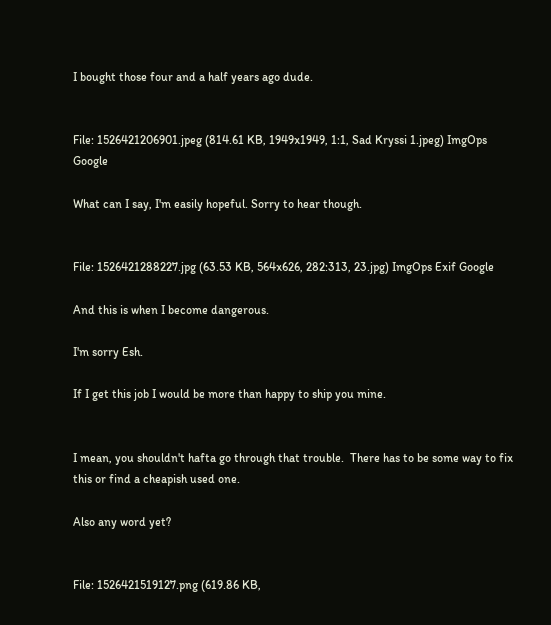I bought those four and a half years ago dude.


File: 1526421206901.jpeg (814.61 KB, 1949x1949, 1:1, Sad Kryssi 1.jpeg) ImgOps Google

What can I say, I'm easily hopeful. Sorry to hear though.


File: 1526421288227.jpg (63.53 KB, 564x626, 282:313, 23.jpg) ImgOps Exif Google

And this is when I become dangerous.

I'm sorry Esh.

If I get this job I would be more than happy to ship you mine.


I mean, you shouldn't hafta go through that trouble.  There has to be some way to fix this or find a cheapish used one.

Also any word yet?


File: 1526421519127.png (619.86 KB,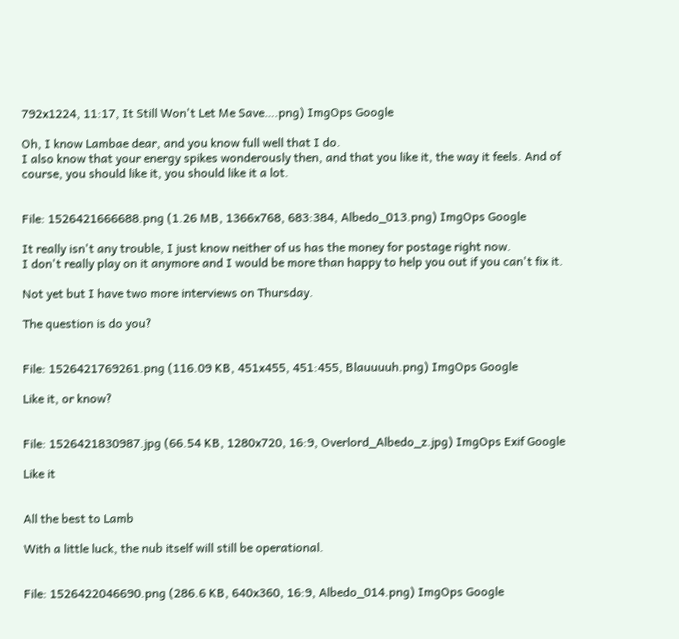792x1224, 11:17, It Still Won't Let Me Save….png) ImgOps Google

Oh, I know Lambae dear, and you know full well that I do.
I also know that your energy spikes wonderously then, and that you like it, the way it feels. And of course, you should like it, you should like it a lot.


File: 1526421666688.png (1.26 MB, 1366x768, 683:384, Albedo_013.png) ImgOps Google

It really isn't any trouble, I just know neither of us has the money for postage right now.
I don't really play on it anymore and I would be more than happy to help you out if you can't fix it.

Not yet but I have two more interviews on Thursday.

The question is do you?


File: 1526421769261.png (116.09 KB, 451x455, 451:455, Blauuuuh.png) ImgOps Google

Like it, or know?


File: 1526421830987.jpg (66.54 KB, 1280x720, 16:9, Overlord_Albedo_z.jpg) ImgOps Exif Google

Like it


All the best to Lamb

With a little luck, the nub itself will still be operational.


File: 1526422046690.png (286.6 KB, 640x360, 16:9, Albedo_014.png) ImgOps Google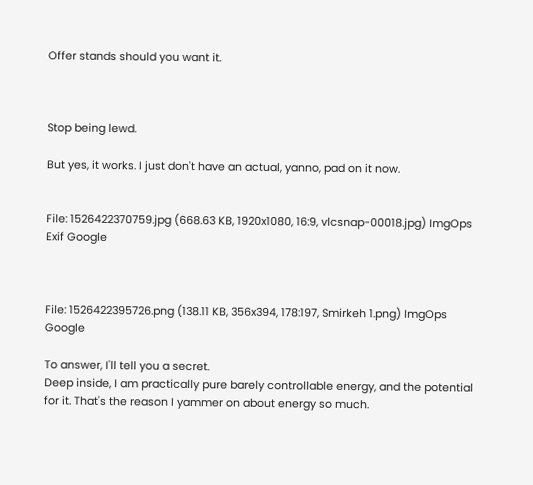Offer stands should you want it.



Stop being lewd.

But yes, it works. I just don't have an actual, yanno, pad on it now.


File: 1526422370759.jpg (668.63 KB, 1920x1080, 16:9, vlcsnap-00018.jpg) ImgOps Exif Google



File: 1526422395726.png (138.11 KB, 356x394, 178:197, Smirkeh 1.png) ImgOps Google

To answer, I'll tell you a secret.
Deep inside, I am practically pure barely controllable energy, and the potential for it. That's the reason I yammer on about energy so much.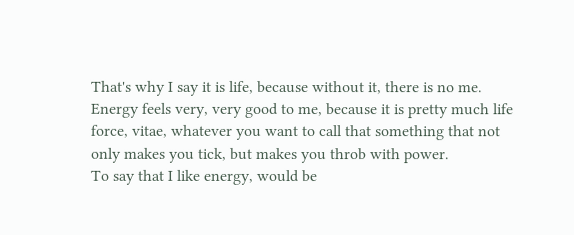That's why I say it is life, because without it, there is no me. Energy feels very, very good to me, because it is pretty much life force, vitae, whatever you want to call that something that not only makes you tick, but makes you throb with power.
To say that I like energy, would be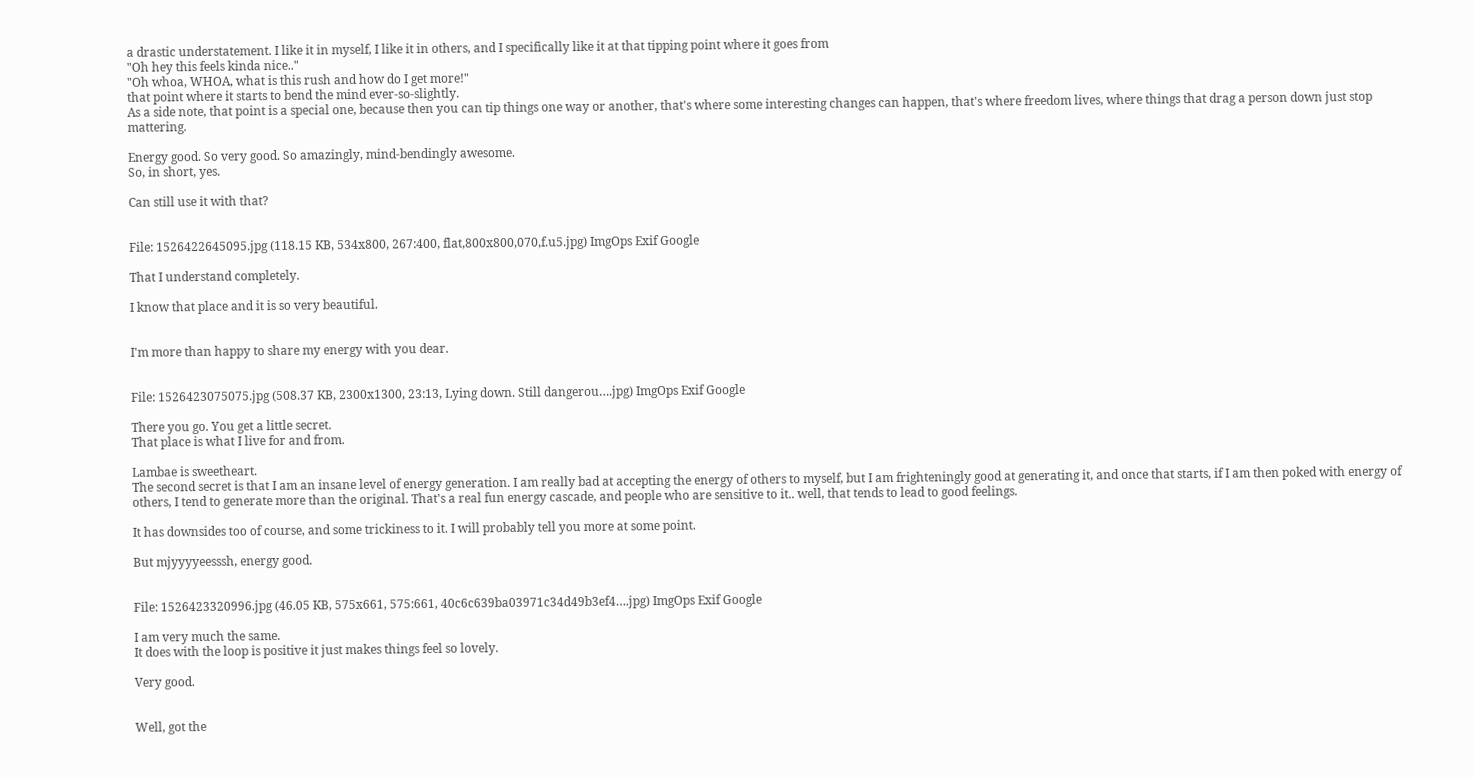a drastic understatement. I like it in myself, I like it in others, and I specifically like it at that tipping point where it goes from
"Oh hey this feels kinda nice.."
"Oh whoa, WHOA, what is this rush and how do I get more!"
that point where it starts to bend the mind ever-so-slightly.
As a side note, that point is a special one, because then you can tip things one way or another, that's where some interesting changes can happen, that's where freedom lives, where things that drag a person down just stop mattering.

Energy good. So very good. So amazingly, mind-bendingly awesome.
So, in short, yes.

Can still use it with that?


File: 1526422645095.jpg (118.15 KB, 534x800, 267:400, flat,800x800,070,f.u5.jpg) ImgOps Exif Google

That I understand completely.

I know that place and it is so very beautiful.


I'm more than happy to share my energy with you dear.


File: 1526423075075.jpg (508.37 KB, 2300x1300, 23:13, Lying down. Still dangerou….jpg) ImgOps Exif Google

There you go. You get a little secret.
That place is what I live for and from.

Lambae is sweetheart.
The second secret is that I am an insane level of energy generation. I am really bad at accepting the energy of others to myself, but I am frighteningly good at generating it, and once that starts, if I am then poked with energy of others, I tend to generate more than the original. That's a real fun energy cascade, and people who are sensitive to it.. well, that tends to lead to good feelings.

It has downsides too of course, and some trickiness to it. I will probably tell you more at some point.

But mjyyyyeesssh, energy good.


File: 1526423320996.jpg (46.05 KB, 575x661, 575:661, 40c6c639ba03971c34d49b3ef4….jpg) ImgOps Exif Google

I am very much the same.
It does with the loop is positive it just makes things feel so lovely.

Very good.


Well, got the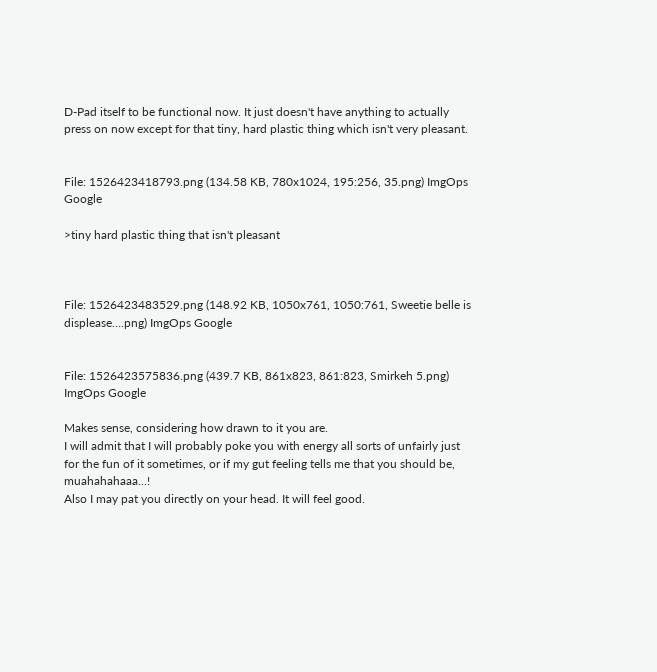D-Pad itself to be functional now. It just doesn't have anything to actually press on now except for that tiny, hard plastic thing which isn't very pleasant.


File: 1526423418793.png (134.58 KB, 780x1024, 195:256, 35.png) ImgOps Google

>tiny hard plastic thing that isn't pleasant



File: 1526423483529.png (148.92 KB, 1050x761, 1050:761, Sweetie belle is displease….png) ImgOps Google


File: 1526423575836.png (439.7 KB, 861x823, 861:823, Smirkeh 5.png) ImgOps Google

Makes sense, considering how drawn to it you are.
I will admit that I will probably poke you with energy all sorts of unfairly just for the fun of it sometimes, or if my gut feeling tells me that you should be, muahahahaaa...!
Also I may pat you directly on your head. It will feel good.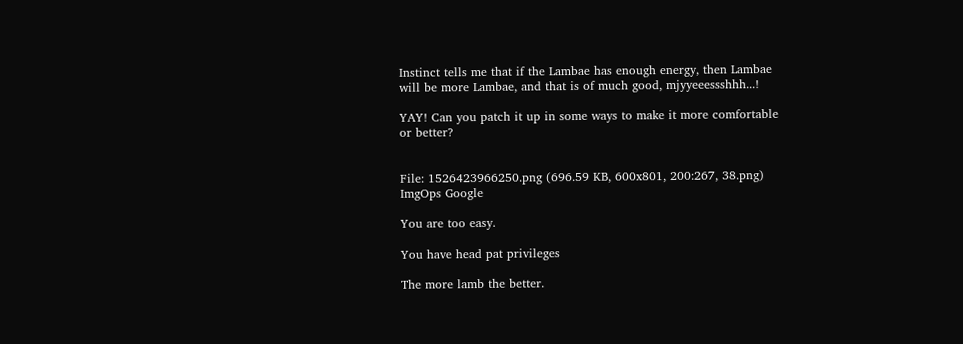Instinct tells me that if the Lambae has enough energy, then Lambae will be more Lambae, and that is of much good, mjyyeeessshhh...!

YAY! Can you patch it up in some ways to make it more comfortable or better?


File: 1526423966250.png (696.59 KB, 600x801, 200:267, 38.png) ImgOps Google

You are too easy.

You have head pat privileges

The more lamb the better.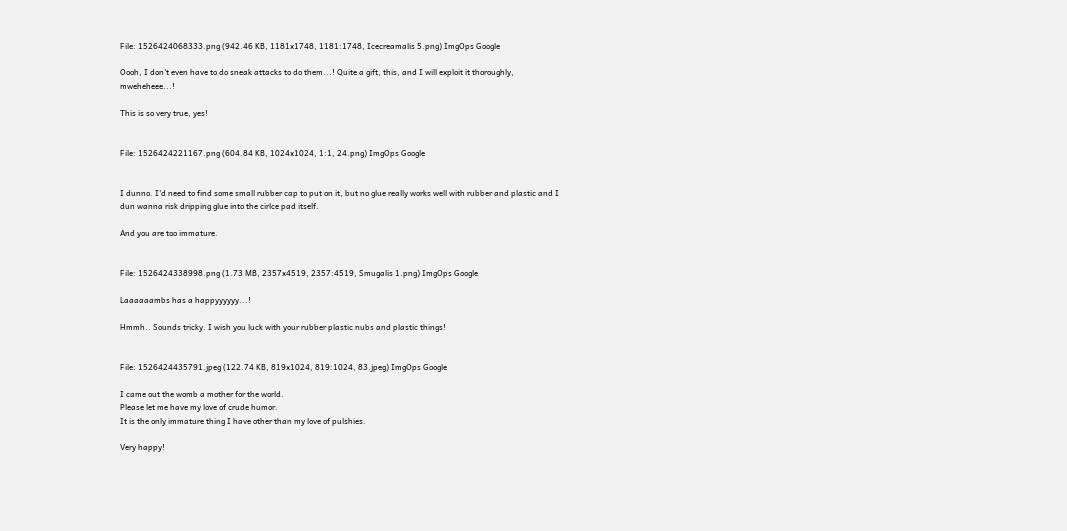File: 1526424068333.png (942.46 KB, 1181x1748, 1181:1748, Icecreamalis 5.png) ImgOps Google

Oooh, I don't even have to do sneak attacks to do them...! Quite a gift, this, and I will exploit it thoroughly, mweheheee...!

This is so very true, yes!


File: 1526424221167.png (604.84 KB, 1024x1024, 1:1, 24.png) ImgOps Google


I dunno. I'd need to find some small rubber cap to put on it, but no glue really works well with rubber and plastic and I dun wanna risk dripping glue into the cirlce pad itself.

And you are too immature.


File: 1526424338998.png (1.73 MB, 2357x4519, 2357:4519, Smugalis 1.png) ImgOps Google

Laaaaaambs has a happyyyyyy...!

Hmmh.. Sounds tricky. I wish you luck with your rubber plastic nubs and plastic things!


File: 1526424435791.jpeg (122.74 KB, 819x1024, 819:1024, 83.jpeg) ImgOps Google

I came out the womb a mother for the world.
Please let me have my love of crude humor.
It is the only immature thing I have other than my love of pulshies.

Very happy!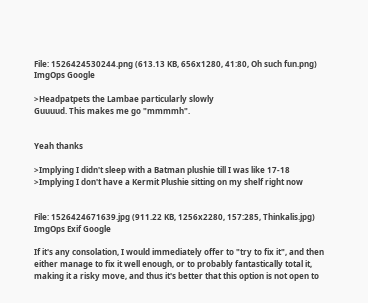File: 1526424530244.png (613.13 KB, 656x1280, 41:80, Oh such fun.png) ImgOps Google

>Headpatpets the Lambae particularly slowly
Guuuud. This makes me go "mmmmh".


Yeah thanks

>Implying I didn't sleep with a Batman plushie till I was like 17-18
>Implying I don't have a Kermit Plushie sitting on my shelf right now


File: 1526424671639.jpg (911.22 KB, 1256x2280, 157:285, Thinkalis.jpg) ImgOps Exif Google

If it's any consolation, I would immediately offer to "try to fix it", and then either manage to fix it well enough, or to probably fantastically total it, making it a risky move, and thus it's better that this option is not open to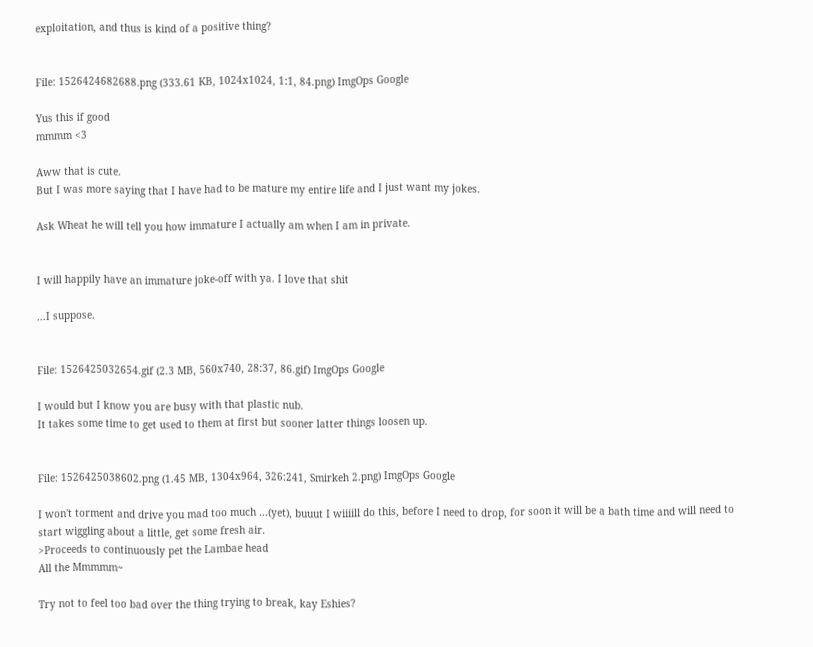exploitation, and thus is kind of a positive thing?


File: 1526424682688.png (333.61 KB, 1024x1024, 1:1, 84.png) ImgOps Google

Yus this if good
mmmm <3

Aww that is cute.
But I was more saying that I have had to be mature my entire life and I just want my jokes.

Ask Wheat he will tell you how immature I actually am when I am in private.


I will happily have an immature joke-off with ya. I love that shit

...I suppose.


File: 1526425032654.gif (2.3 MB, 560x740, 28:37, 86.gif) ImgOps Google

I would but I know you are busy with that plastic nub.
It takes some time to get used to them at first but sooner latter things loosen up.


File: 1526425038602.png (1.45 MB, 1304x964, 326:241, Smirkeh 2.png) ImgOps Google

I won't torment and drive you mad too much ...(yet), buuut I wiiiill do this, before I need to drop, for soon it will be a bath time and will need to start wiggling about a little, get some fresh air.
>Proceeds to continuously pet the Lambae head
All the Mmmmm~

Try not to feel too bad over the thing trying to break, kay Eshies?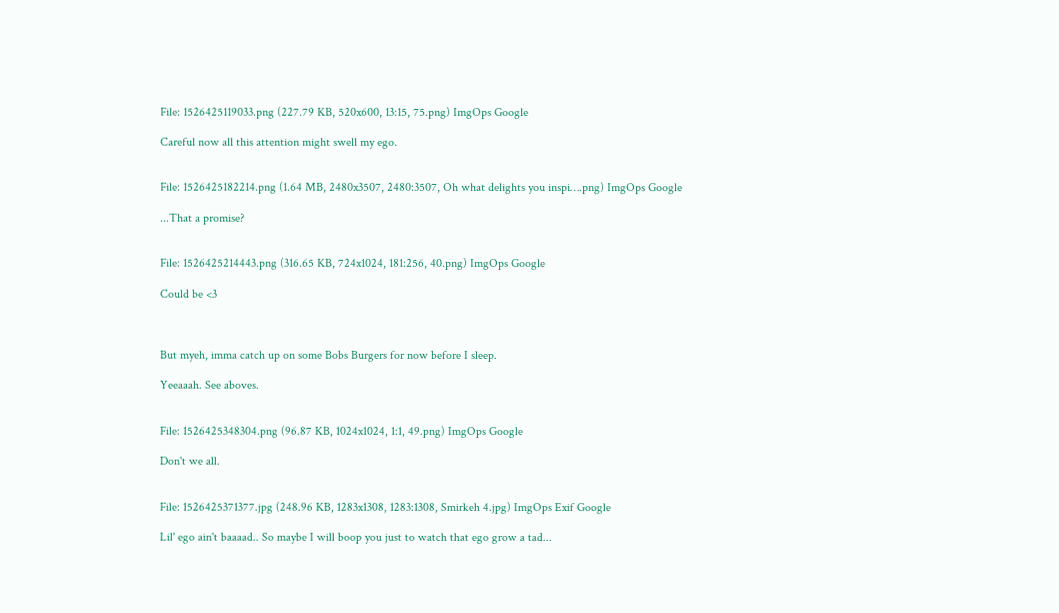File: 1526425119033.png (227.79 KB, 520x600, 13:15, 75.png) ImgOps Google

Careful now all this attention might swell my ego.


File: 1526425182214.png (1.64 MB, 2480x3507, 2480:3507, Oh what delights you inspi….png) ImgOps Google

...That a promise?


File: 1526425214443.png (316.65 KB, 724x1024, 181:256, 40.png) ImgOps Google

Could be <3



But myeh, imma catch up on some Bobs Burgers for now before I sleep.

Yeeaaah. See aboves.


File: 1526425348304.png (96.87 KB, 1024x1024, 1:1, 49.png) ImgOps Google

Don't we all.


File: 1526425371377.jpg (248.96 KB, 1283x1308, 1283:1308, Smirkeh 4.jpg) ImgOps Exif Google

Lil' ego ain't baaaad.. So maybe I will boop you just to watch that ego grow a tad...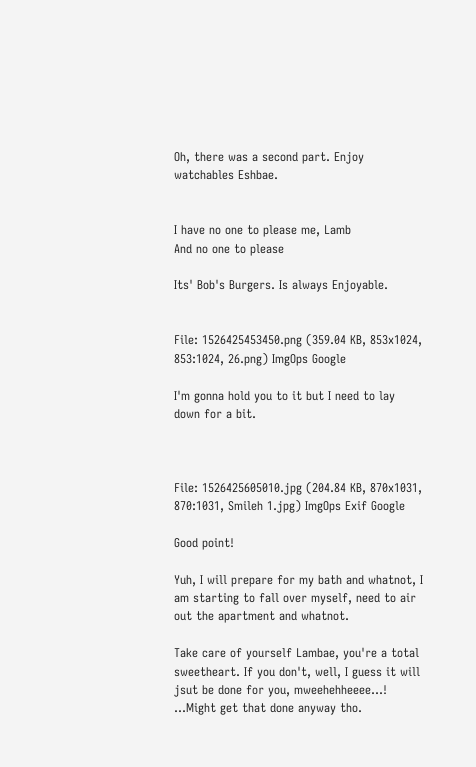Oh, there was a second part. Enjoy watchables Eshbae.


I have no one to please me, Lamb
And no one to please

Its' Bob's Burgers. Is always Enjoyable.


File: 1526425453450.png (359.04 KB, 853x1024, 853:1024, 26.png) ImgOps Google

I'm gonna hold you to it but I need to lay down for a bit.



File: 1526425605010.jpg (204.84 KB, 870x1031, 870:1031, Smileh 1.jpg) ImgOps Exif Google

Good point!

Yuh, I will prepare for my bath and whatnot, I am starting to fall over myself, need to air out the apartment and whatnot.

Take care of yourself Lambae, you're a total sweetheart. If you don't, well, I guess it will jsut be done for you, mweehehheeee...! ...Might get that done anyway tho.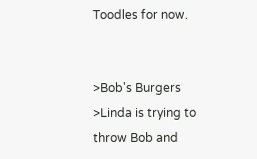Toodles for now.


>Bob's Burgers
>Linda is trying to throw Bob and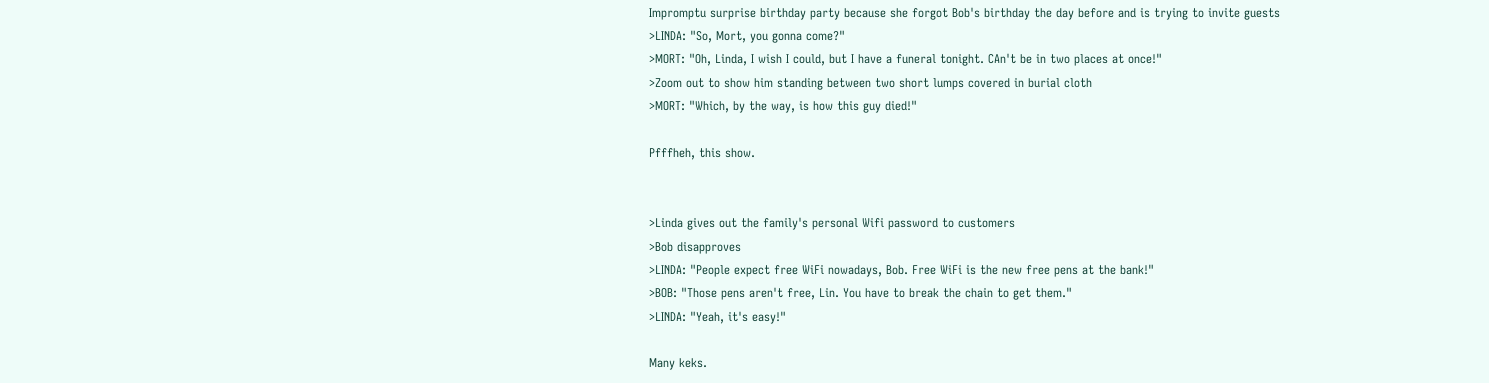Impromptu surprise birthday party because she forgot Bob's birthday the day before and is trying to invite guests
>LINDA: "So, Mort, you gonna come?"
>MORT: "Oh, Linda, I wish I could, but I have a funeral tonight. CAn't be in two places at once!"
>Zoom out to show him standing between two short lumps covered in burial cloth
>MORT: "Which, by the way, is how this guy died!"

Pfffheh, this show.


>Linda gives out the family's personal Wifi password to customers
>Bob disapproves
>LINDA: "People expect free WiFi nowadays, Bob. Free WiFi is the new free pens at the bank!"
>BOB: "Those pens aren't free, Lin. You have to break the chain to get them."
>LINDA: "Yeah, it's easy!"

Many keks.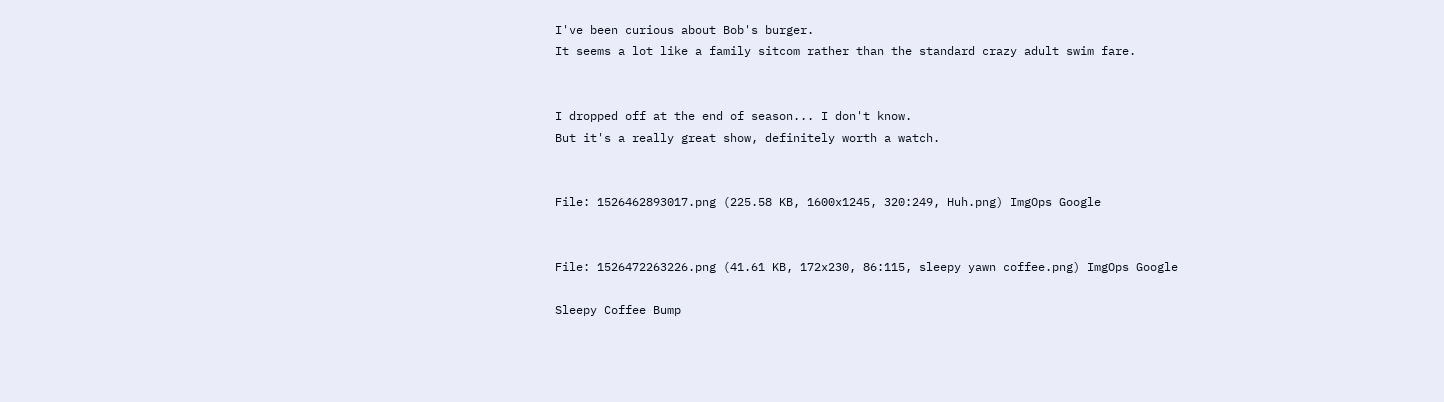I've been curious about Bob's burger.
It seems a lot like a family sitcom rather than the standard crazy adult swim fare.


I dropped off at the end of season... I don't know.
But it's a really great show, definitely worth a watch.


File: 1526462893017.png (225.58 KB, 1600x1245, 320:249, Huh.png) ImgOps Google


File: 1526472263226.png (41.61 KB, 172x230, 86:115, sleepy yawn coffee.png) ImgOps Google

Sleepy Coffee Bump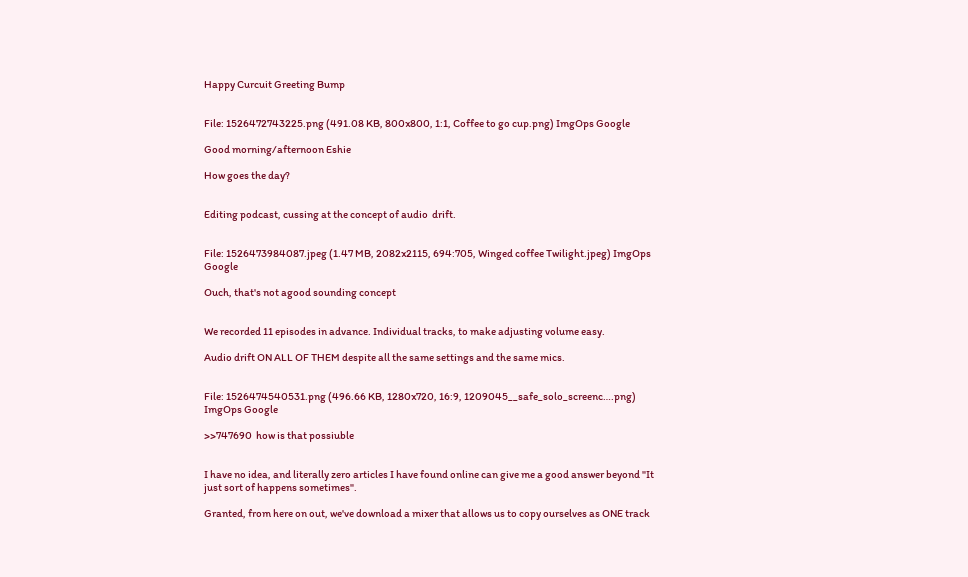Happy Curcuit Greeting Bump


File: 1526472743225.png (491.08 KB, 800x800, 1:1, Coffee to go cup.png) ImgOps Google

Good morning/afternoon Eshie

How goes the day?


Editing podcast, cussing at the concept of audio  drift.


File: 1526473984087.jpeg (1.47 MB, 2082x2115, 694:705, Winged coffee Twilight.jpeg) ImgOps Google

Ouch, that's not agood sounding concept


We recorded 11 episodes in advance. Individual tracks, to make adjusting volume easy.

Audio drift ON ALL OF THEM despite all the same settings and the same mics.


File: 1526474540531.png (496.66 KB, 1280x720, 16:9, 1209045__safe_solo_screenc….png) ImgOps Google

>>747690  how is that possiuble


I have no idea, and literally zero articles I have found online can give me a good answer beyond "It just sort of happens sometimes".

Granted, from here on out, we've download a mixer that allows us to copy ourselves as ONE track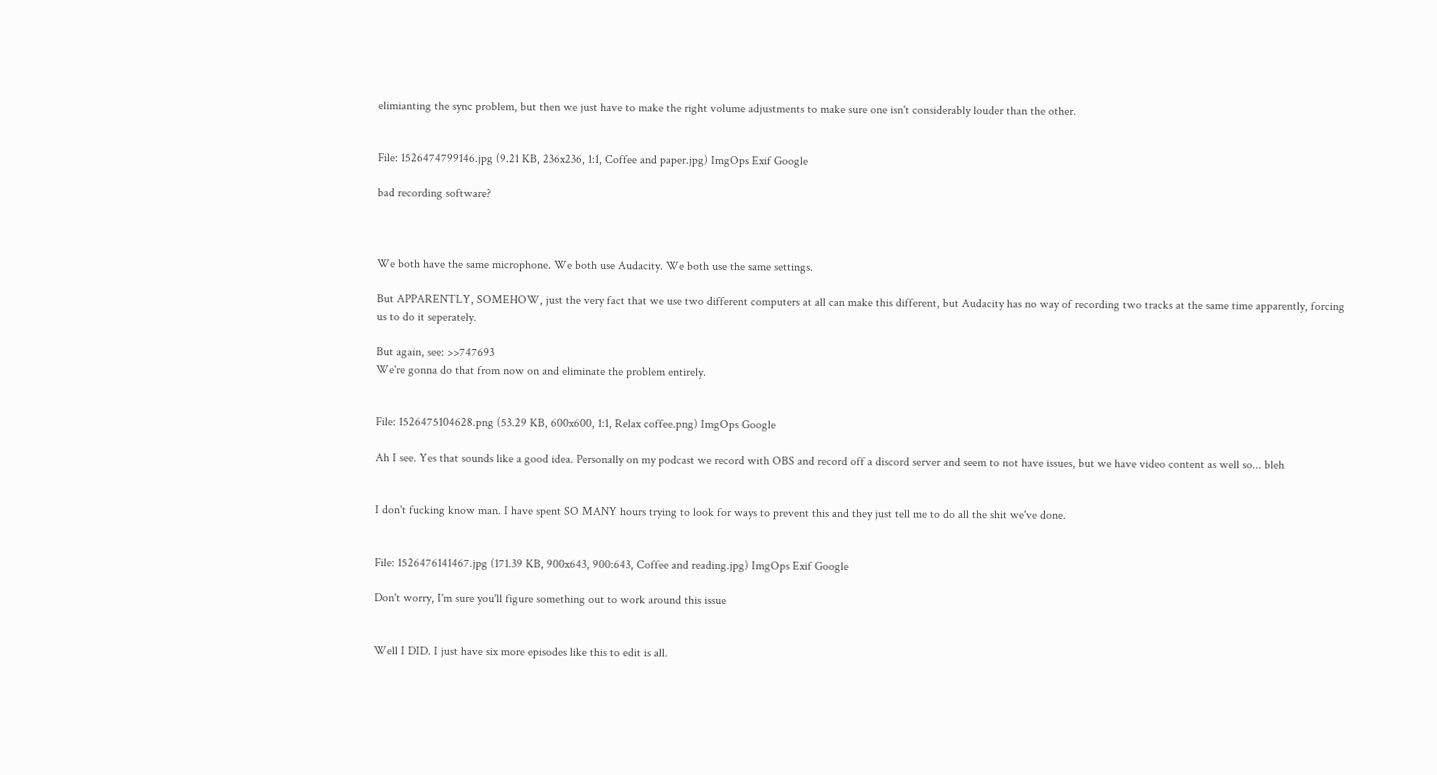elimianting the sync problem, but then we just have to make the right volume adjustments to make sure one isn't considerably louder than the other.


File: 1526474799146.jpg (9.21 KB, 236x236, 1:1, Coffee and paper.jpg) ImgOps Exif Google

bad recording software?



We both have the same microphone. We both use Audacity. We both use the same settings.

But APPARENTLY, SOMEHOW, just the very fact that we use two different computers at all can make this different, but Audacity has no way of recording two tracks at the same time apparently, forcing us to do it seperately.

But again, see: >>747693
We're gonna do that from now on and eliminate the problem entirely.


File: 1526475104628.png (53.29 KB, 600x600, 1:1, Relax coffee.png) ImgOps Google

Ah I see. Yes that sounds like a good idea. Personally on my podcast we record with OBS and record off a discord server and seem to not have issues, but we have video content as well so... bleh


I don't fucking know man. I have spent SO MANY hours trying to look for ways to prevent this and they just tell me to do all the shit we've done.


File: 1526476141467.jpg (171.39 KB, 900x643, 900:643, Coffee and reading.jpg) ImgOps Exif Google

Don't worry, I'm sure you'll figure something out to work around this issue


Well I DID. I just have six more episodes like this to edit is all.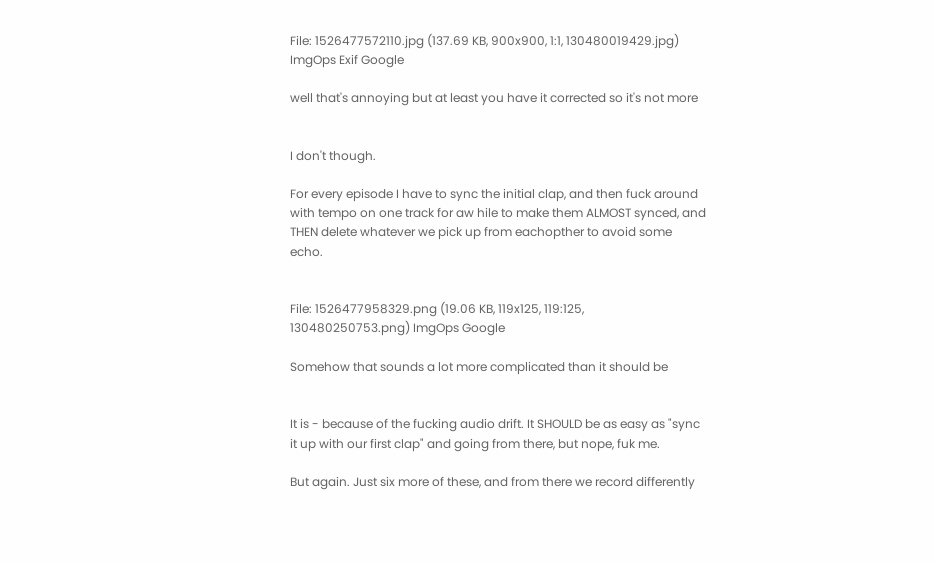File: 1526477572110.jpg (137.69 KB, 900x900, 1:1, 130480019429.jpg) ImgOps Exif Google

well that's annoying but at least you have it corrected so it's not more


I don't though.

For every episode I have to sync the initial clap, and then fuck around with tempo on one track for aw hile to make them ALMOST synced, and THEN delete whatever we pick up from eachopther to avoid some echo.


File: 1526477958329.png (19.06 KB, 119x125, 119:125, 130480250753.png) ImgOps Google

Somehow that sounds a lot more complicated than it should be


It is - because of the fucking audio drift. It SHOULD be as easy as "sync it up with our first clap" and going from there, but nope, fuk me.

But again. Just six more of these, and from there we record differently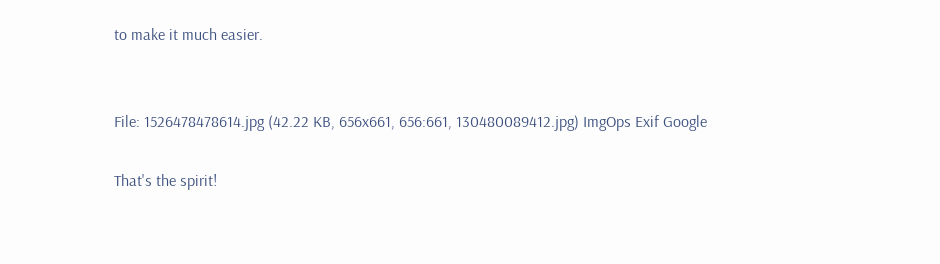to make it much easier.


File: 1526478478614.jpg (42.22 KB, 656x661, 656:661, 130480089412.jpg) ImgOps Exif Google

That's the spirit!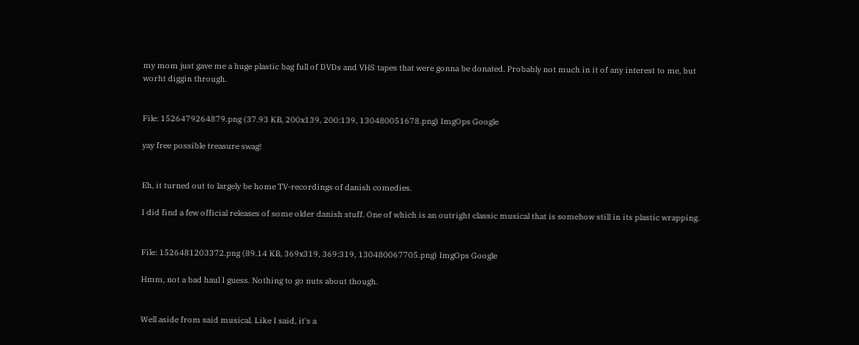my mom just gave me a huge plastic bag full of DVDs and VHS tapes that were gonna be donated. Probably not much in it of any interest to me, but worht diggin through.


File: 1526479264879.png (37.93 KB, 200x139, 200:139, 130480051678.png) ImgOps Google

yay free possible treasure swag!


Eh, it turned out to largely be home TV-recordings of danish comedies.

I did find a few official releases of some older danish stuff. One of which is an outright classic musical that is somehow still in its plastic wrapping.


File: 1526481203372.png (89.14 KB, 369x319, 369:319, 130480067705.png) ImgOps Google

Hmm, not a bad haul I guess. Nothing to go nuts about though.


Well aside from said musical. Like I said, it's a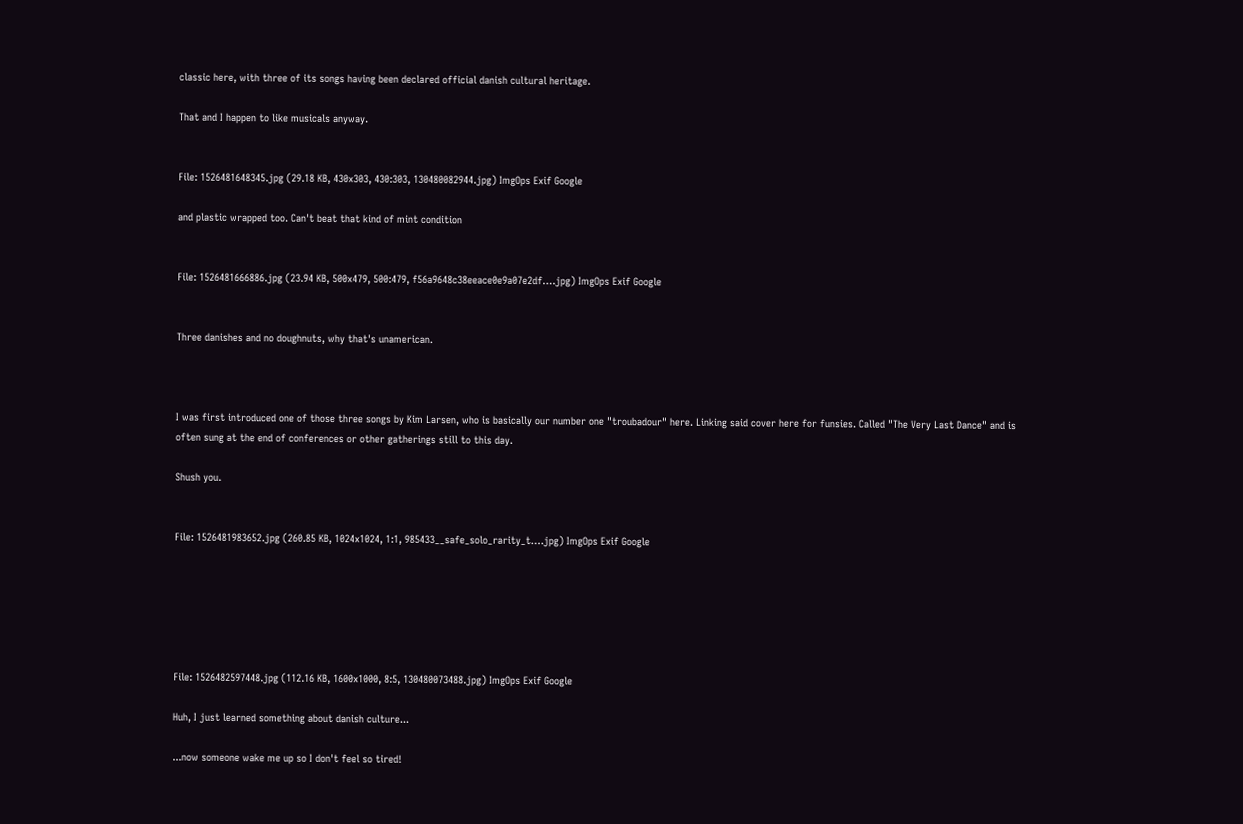classic here, with three of its songs having been declared official danish cultural heritage.

That and I happen to like musicals anyway.


File: 1526481648345.jpg (29.18 KB, 430x303, 430:303, 130480082944.jpg) ImgOps Exif Google

and plastic wrapped too. Can't beat that kind of mint condition


File: 1526481666886.jpg (23.94 KB, 500x479, 500:479, f56a9648c38eeace0e9a07e2df….jpg) ImgOps Exif Google


Three danishes and no doughnuts, why that's unamerican.



I was first introduced one of those three songs by Kim Larsen, who is basically our number one "troubadour" here. Linking said cover here for funsies. Called "The Very Last Dance" and is often sung at the end of conferences or other gatherings still to this day.

Shush you.


File: 1526481983652.jpg (260.85 KB, 1024x1024, 1:1, 985433__safe_solo_rarity_t….jpg) ImgOps Exif Google






File: 1526482597448.jpg (112.16 KB, 1600x1000, 8:5, 130480073488.jpg) ImgOps Exif Google

Huh, I just learned something about danish culture...

...now someone wake me up so I don't feel so tired!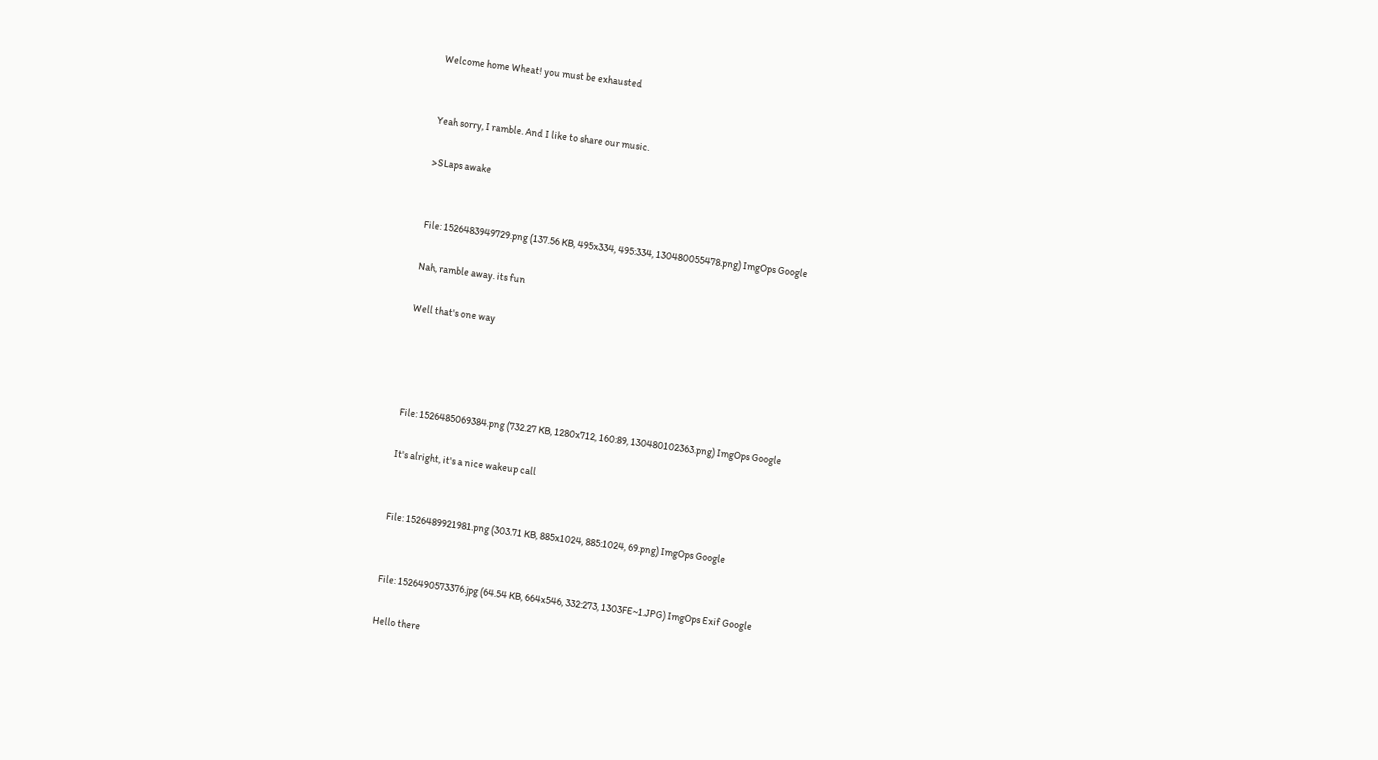Welcome home Wheat! you must be exhausted


Yeah sorry, I ramble. And I like to share our music.

>SLaps awake


File: 1526483949729.png (137.56 KB, 495x334, 495:334, 130480055478.png) ImgOps Google

Nah, ramble away. its fun

Well that's one way




File: 1526485069384.png (732.27 KB, 1280x712, 160:89, 130480102363.png) ImgOps Google

It's alright, it's a nice wakeup call


File: 1526489921981.png (303.71 KB, 885x1024, 885:1024, 69.png) ImgOps Google


File: 1526490573376.jpg (64.54 KB, 664x546, 332:273, 1303FE~1.JPG) ImgOps Exif Google

Hello there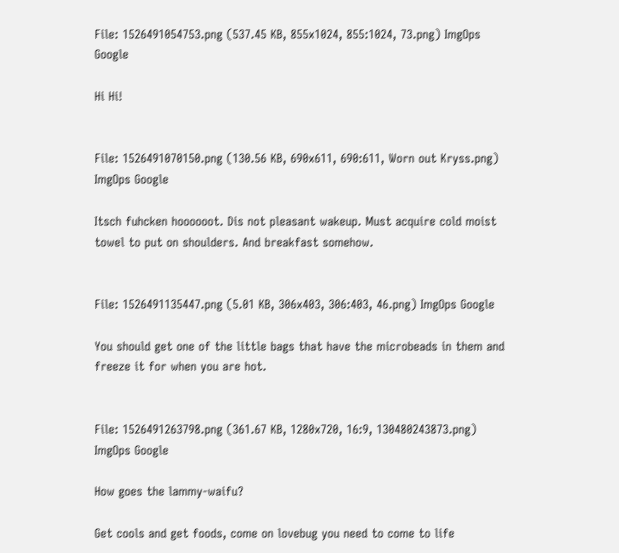File: 1526491054753.png (537.45 KB, 855x1024, 855:1024, 73.png) ImgOps Google

Hi Hi!


File: 1526491070150.png (130.56 KB, 690x611, 690:611, Worn out Kryss.png) ImgOps Google

Itsch fuhcken hoooooot. Dis not pleasant wakeup. Must acquire cold moist towel to put on shoulders. And breakfast somehow.


File: 1526491135447.png (5.01 KB, 306x403, 306:403, 46.png) ImgOps Google

You should get one of the little bags that have the microbeads in them and freeze it for when you are hot.


File: 1526491263798.png (361.67 KB, 1280x720, 16:9, 130480243873.png) ImgOps Google

How goes the lammy-waifu?

Get cools and get foods, come on lovebug you need to come to life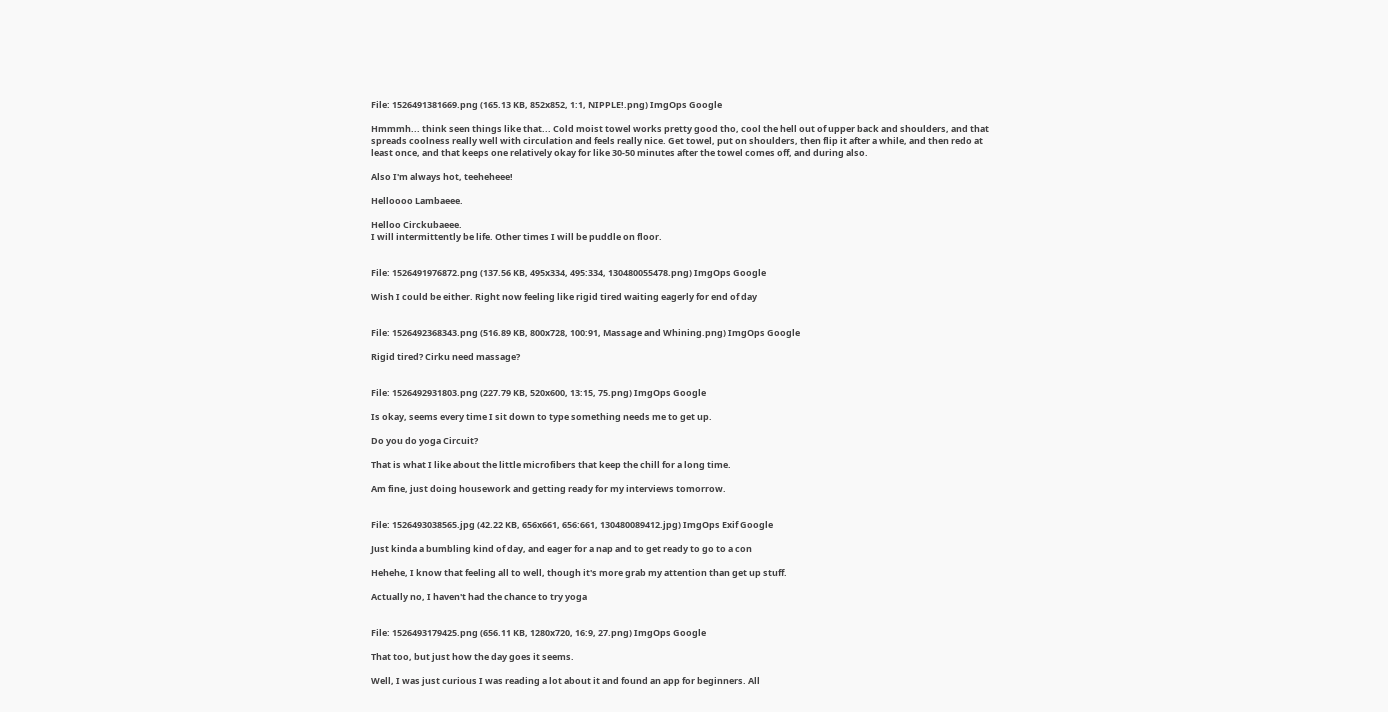File: 1526491381669.png (165.13 KB, 852x852, 1:1, NIPPLE!.png) ImgOps Google

Hmmmh... think seen things like that... Cold moist towel works pretty good tho, cool the hell out of upper back and shoulders, and that spreads coolness really well with circulation and feels really nice. Get towel, put on shoulders, then flip it after a while, and then redo at least once, and that keeps one relatively okay for like 30-50 minutes after the towel comes off, and during also.

Also I'm always hot, teeheheee!

Helloooo Lambaeee.

Helloo Circkubaeee.
I will intermittently be life. Other times I will be puddle on floor.


File: 1526491976872.png (137.56 KB, 495x334, 495:334, 130480055478.png) ImgOps Google

Wish I could be either. Right now feeling like rigid tired waiting eagerly for end of day


File: 1526492368343.png (516.89 KB, 800x728, 100:91, Massage and Whining.png) ImgOps Google

Rigid tired? Cirku need massage?


File: 1526492931803.png (227.79 KB, 520x600, 13:15, 75.png) ImgOps Google

Is okay, seems every time I sit down to type something needs me to get up.

Do you do yoga Circuit?

That is what I like about the little microfibers that keep the chill for a long time.

Am fine, just doing housework and getting ready for my interviews tomorrow.


File: 1526493038565.jpg (42.22 KB, 656x661, 656:661, 130480089412.jpg) ImgOps Exif Google

Just kinda a bumbling kind of day, and eager for a nap and to get ready to go to a con

Hehehe, I know that feeling all to well, though it's more grab my attention than get up stuff.

Actually no, I haven't had the chance to try yoga


File: 1526493179425.png (656.11 KB, 1280x720, 16:9, 27.png) ImgOps Google

That too, but just how the day goes it seems.

Well, I was just curious I was reading a lot about it and found an app for beginners. All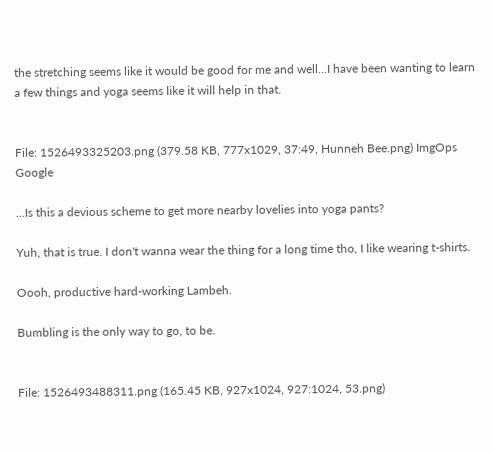the stretching seems like it would be good for me and well...I have been wanting to learn a few things and yoga seems like it will help in that.


File: 1526493325203.png (379.58 KB, 777x1029, 37:49, Hunneh Bee.png) ImgOps Google

...Is this a devious scheme to get more nearby lovelies into yoga pants?

Yuh, that is true. I don't wanna wear the thing for a long time tho, I like wearing t-shirts.

Oooh, productive hard-working Lambeh.

Bumbling is the only way to go, to be.


File: 1526493488311.png (165.45 KB, 927x1024, 927:1024, 53.png)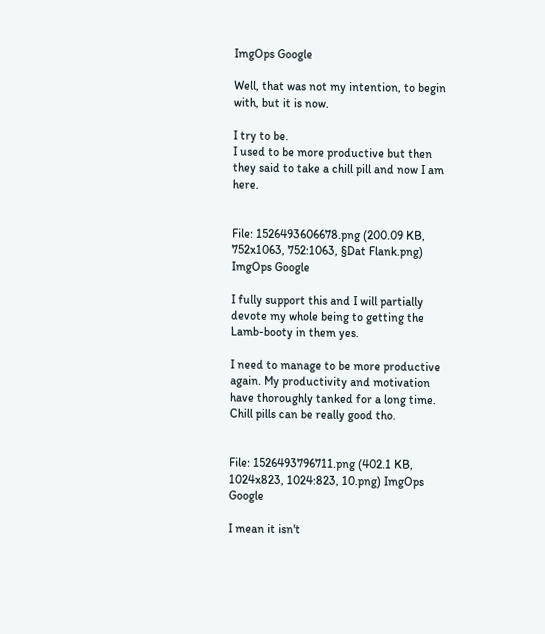ImgOps Google

Well, that was not my intention, to begin with, but it is now.

I try to be.
I used to be more productive but then they said to take a chill pill and now I am here.


File: 1526493606678.png (200.09 KB, 752x1063, 752:1063, §Dat Flank.png) ImgOps Google

I fully support this and I will partially devote my whole being to getting the Lamb-booty in them yes.

I need to manage to be more productive again. My productivity and motivation have thoroughly tanked for a long time.
Chill pills can be really good tho.


File: 1526493796711.png (402.1 KB, 1024x823, 1024:823, 10.png) ImgOps Google

I mean it isn't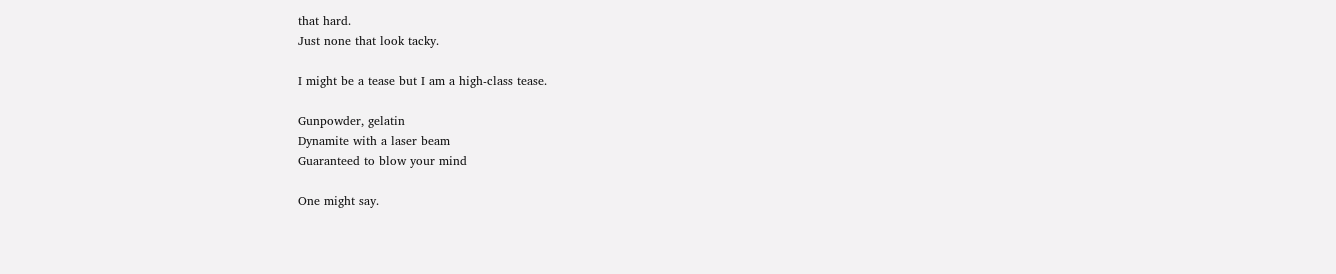that hard.
Just none that look tacky.

I might be a tease but I am a high-class tease.

Gunpowder, gelatin
Dynamite with a laser beam
Guaranteed to blow your mind

One might say.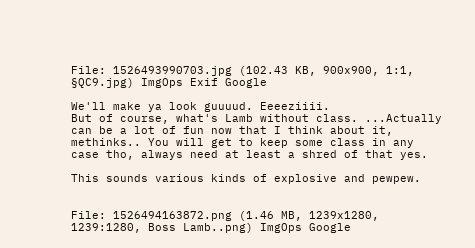File: 1526493990703.jpg (102.43 KB, 900x900, 1:1, §QC9.jpg) ImgOps Exif Google

We'll make ya look guuuud. Eeeeziiii.
But of course, what's Lamb without class. ...Actually can be a lot of fun now that I think about it, methinks.. You will get to keep some class in any case tho, always need at least a shred of that yes.

This sounds various kinds of explosive and pewpew.


File: 1526494163872.png (1.46 MB, 1239x1280, 1239:1280, Boss Lamb..png) ImgOps Google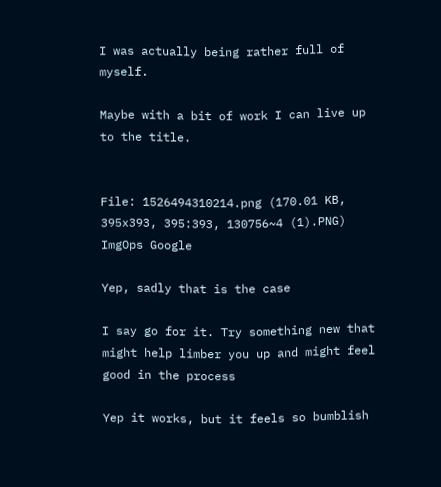I was actually being rather full of myself.

Maybe with a bit of work I can live up to the title.


File: 1526494310214.png (170.01 KB, 395x393, 395:393, 130756~4 (1).PNG) ImgOps Google

Yep, sadly that is the case

I say go for it. Try something new that might help limber you up and might feel good in the process

Yep it works, but it feels so bumblish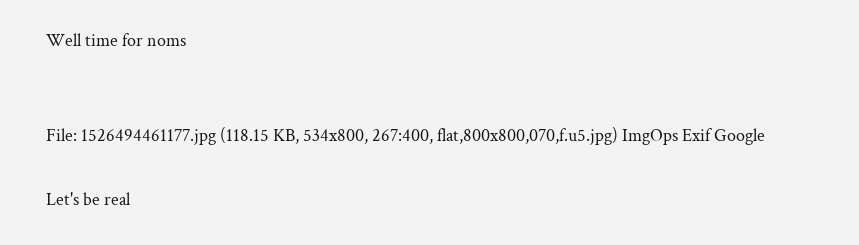Well time for noms


File: 1526494461177.jpg (118.15 KB, 534x800, 267:400, flat,800x800,070,f.u5.jpg) ImgOps Exif Google

Let's be real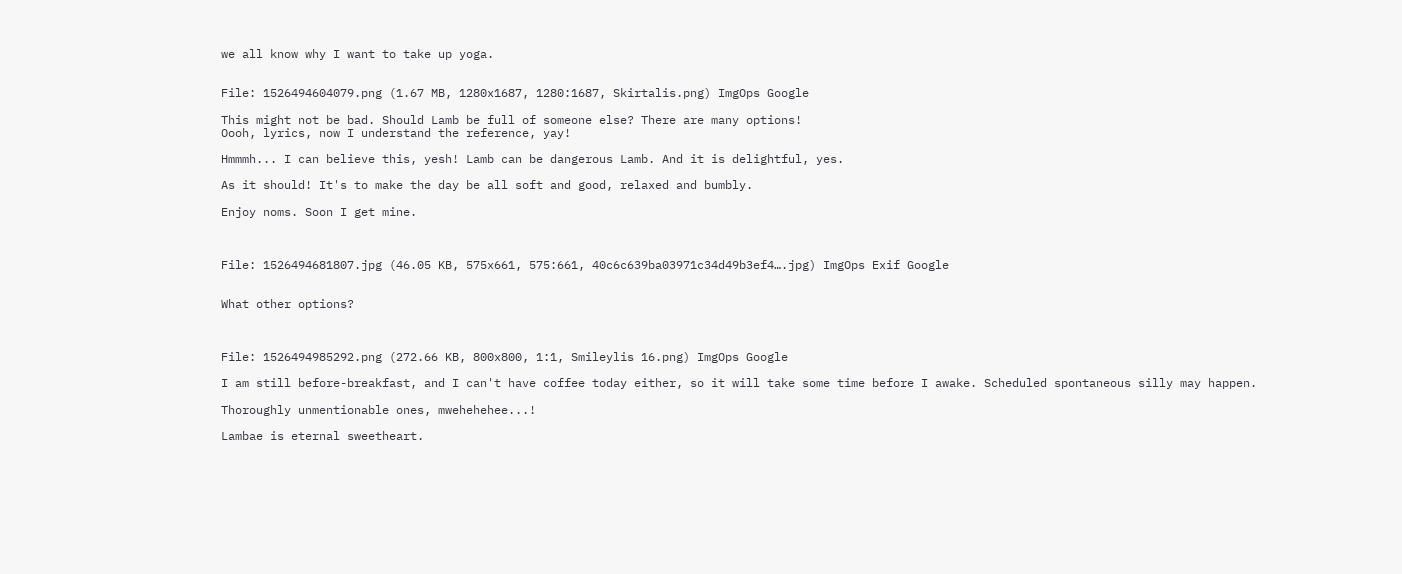we all know why I want to take up yoga.


File: 1526494604079.png (1.67 MB, 1280x1687, 1280:1687, Skirtalis.png) ImgOps Google

This might not be bad. Should Lamb be full of someone else? There are many options!
Oooh, lyrics, now I understand the reference, yay!

Hmmmh... I can believe this, yesh! Lamb can be dangerous Lamb. And it is delightful, yes.

As it should! It's to make the day be all soft and good, relaxed and bumbly.

Enjoy noms. Soon I get mine.



File: 1526494681807.jpg (46.05 KB, 575x661, 575:661, 40c6c639ba03971c34d49b3ef4….jpg) ImgOps Exif Google


What other options?



File: 1526494985292.png (272.66 KB, 800x800, 1:1, Smileylis 16.png) ImgOps Google

I am still before-breakfast, and I can't have coffee today either, so it will take some time before I awake. Scheduled spontaneous silly may happen.

Thoroughly unmentionable ones, mwehehehee...!

Lambae is eternal sweetheart.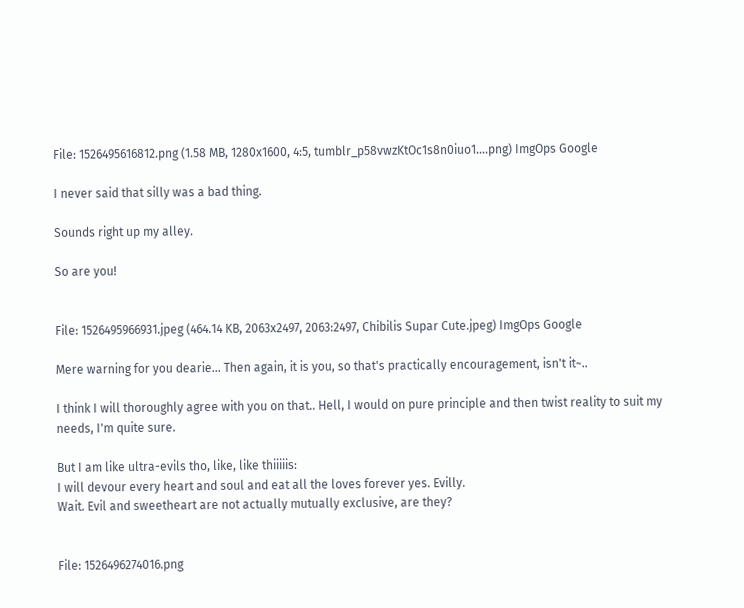File: 1526495616812.png (1.58 MB, 1280x1600, 4:5, tumblr_p58vwzKtOc1s8n0iuo1….png) ImgOps Google

I never said that silly was a bad thing.

Sounds right up my alley.

So are you!


File: 1526495966931.jpeg (464.14 KB, 2063x2497, 2063:2497, Chibilis Supar Cute.jpeg) ImgOps Google

Mere warning for you dearie... Then again, it is you, so that's practically encouragement, isn't it~..

I think I will thoroughly agree with you on that.. Hell, I would on pure principle and then twist reality to suit my needs, I'm quite sure.

But I am like ultra-evils tho, like, like thiiiiis:
I will devour every heart and soul and eat all the loves forever yes. Evilly.
Wait. Evil and sweetheart are not actually mutually exclusive, are they?


File: 1526496274016.png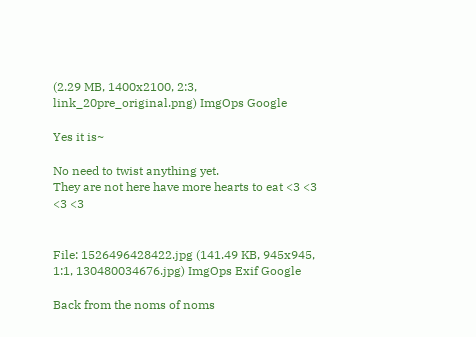(2.29 MB, 1400x2100, 2:3, link_20pre_original.png) ImgOps Google

Yes it is~

No need to twist anything yet.
They are not here have more hearts to eat <3 <3 <3 <3


File: 1526496428422.jpg (141.49 KB, 945x945, 1:1, 130480034676.jpg) ImgOps Exif Google

Back from the noms of noms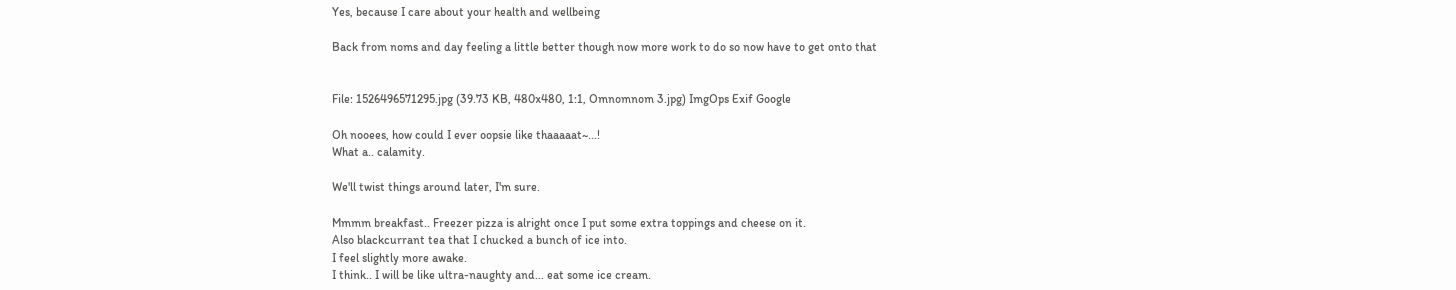Yes, because I care about your health and wellbeing

Back from noms and day feeling a little better though now more work to do so now have to get onto that


File: 1526496571295.jpg (39.73 KB, 480x480, 1:1, Omnomnom 3.jpg) ImgOps Exif Google

Oh nooees, how could I ever oopsie like thaaaaat~...!
What a.. calamity.

We'll twist things around later, I'm sure.

Mmmm breakfast.. Freezer pizza is alright once I put some extra toppings and cheese on it.
Also blackcurrant tea that I chucked a bunch of ice into.
I feel slightly more awake.
I think.. I will be like ultra-naughty and... eat some ice cream.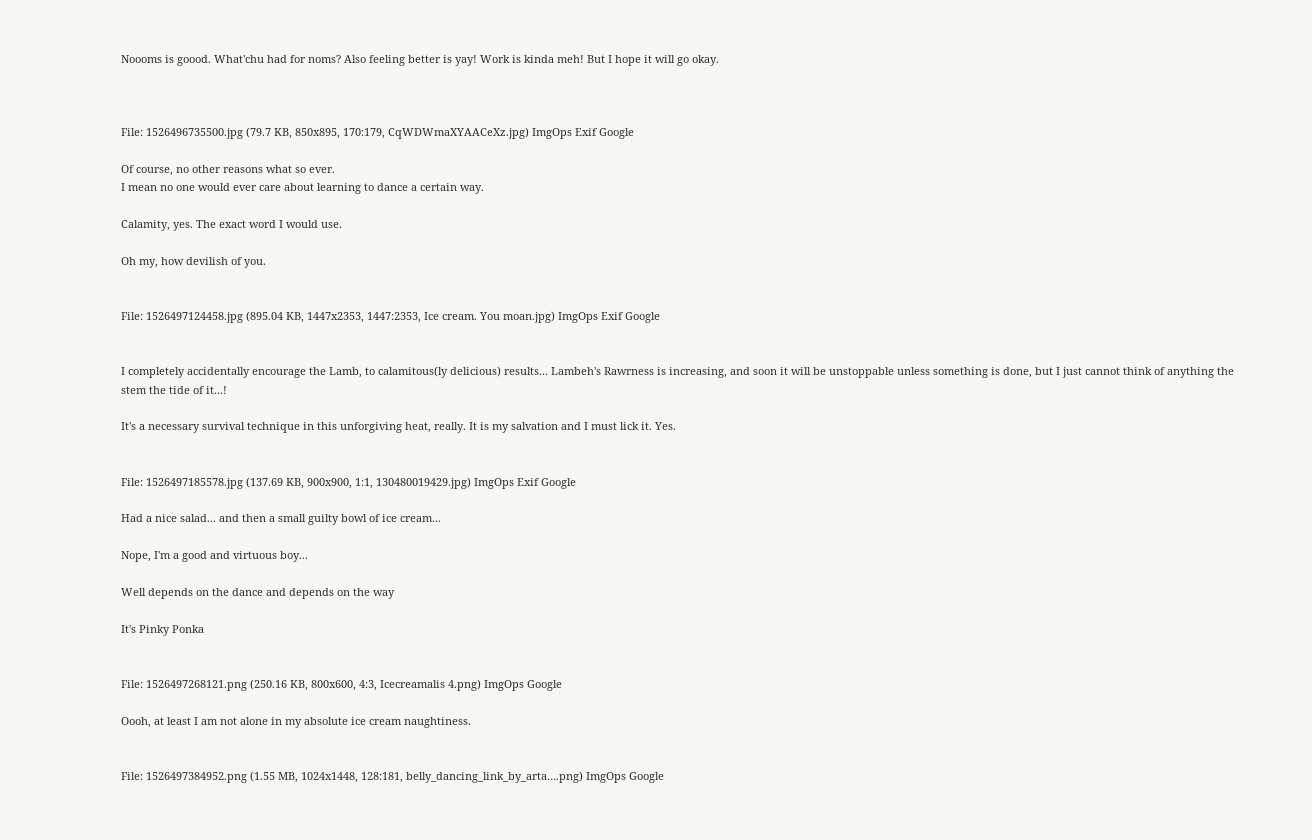Noooms is goood. What'chu had for noms? Also feeling better is yay! Work is kinda meh! But I hope it will go okay.



File: 1526496735500.jpg (79.7 KB, 850x895, 170:179, CqWDWmaXYAACeXz.jpg) ImgOps Exif Google

Of course, no other reasons what so ever.
I mean no one would ever care about learning to dance a certain way.

Calamity, yes. The exact word I would use.

Oh my, how devilish of you.


File: 1526497124458.jpg (895.04 KB, 1447x2353, 1447:2353, Ice cream. You moan.jpg) ImgOps Exif Google


I completely accidentally encourage the Lamb, to calamitous(ly delicious) results... Lambeh's Rawrness is increasing, and soon it will be unstoppable unless something is done, but I just cannot think of anything the stem the tide of it...!

It's a necessary survival technique in this unforgiving heat, really. It is my salvation and I must lick it. Yes.


File: 1526497185578.jpg (137.69 KB, 900x900, 1:1, 130480019429.jpg) ImgOps Exif Google

Had a nice salad... and then a small guilty bowl of ice cream...

Nope, I'm a good and virtuous boy...

Well depends on the dance and depends on the way

It's Pinky Ponka


File: 1526497268121.png (250.16 KB, 800x600, 4:3, Icecreamalis 4.png) ImgOps Google

Oooh, at least I am not alone in my absolute ice cream naughtiness.


File: 1526497384952.png (1.55 MB, 1024x1448, 128:181, belly_dancing_link_by_arta….png) ImgOps Google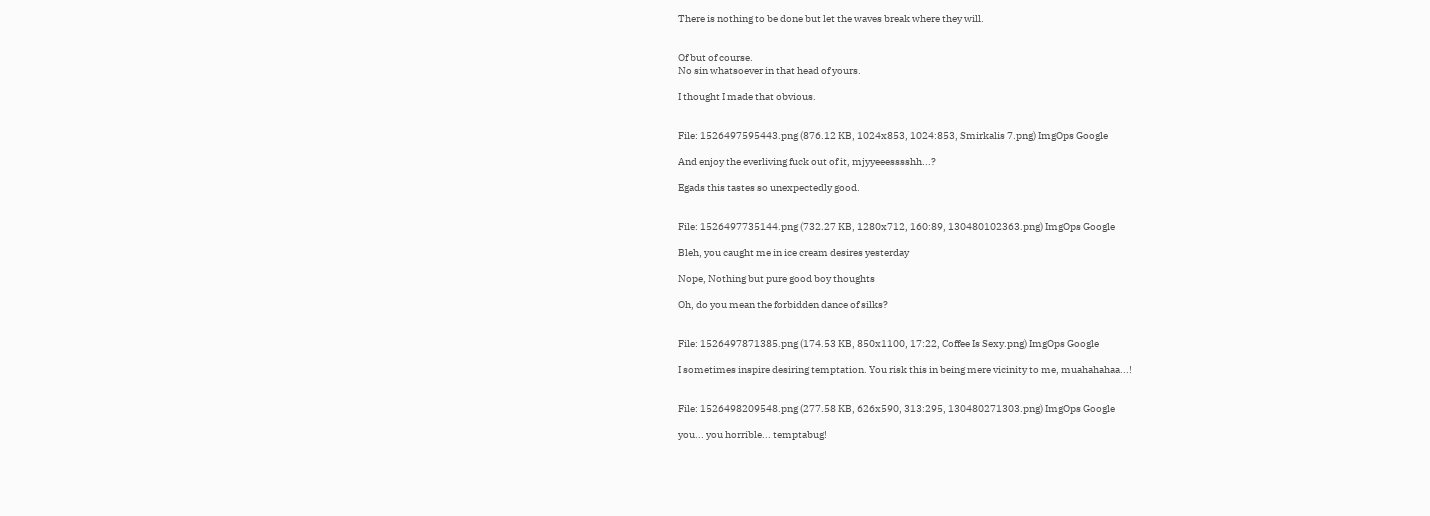There is nothing to be done but let the waves break where they will.


Of but of course.
No sin whatsoever in that head of yours.

I thought I made that obvious.


File: 1526497595443.png (876.12 KB, 1024x853, 1024:853, Smirkalis 7.png) ImgOps Google

And enjoy the everliving fuck out of it, mjyyeeesssshh...?

Egads this tastes so unexpectedly good.


File: 1526497735144.png (732.27 KB, 1280x712, 160:89, 130480102363.png) ImgOps Google

Bleh, you caught me in ice cream desires yesterday

Nope, Nothing but pure good boy thoughts

Oh, do you mean the forbidden dance of silks?


File: 1526497871385.png (174.53 KB, 850x1100, 17:22, Coffee Is Sexy.png) ImgOps Google

I sometimes inspire desiring temptation. You risk this in being mere vicinity to me, muahahahaa...!


File: 1526498209548.png (277.58 KB, 626x590, 313:295, 130480271303.png) ImgOps Google

you... you horrible... temptabug!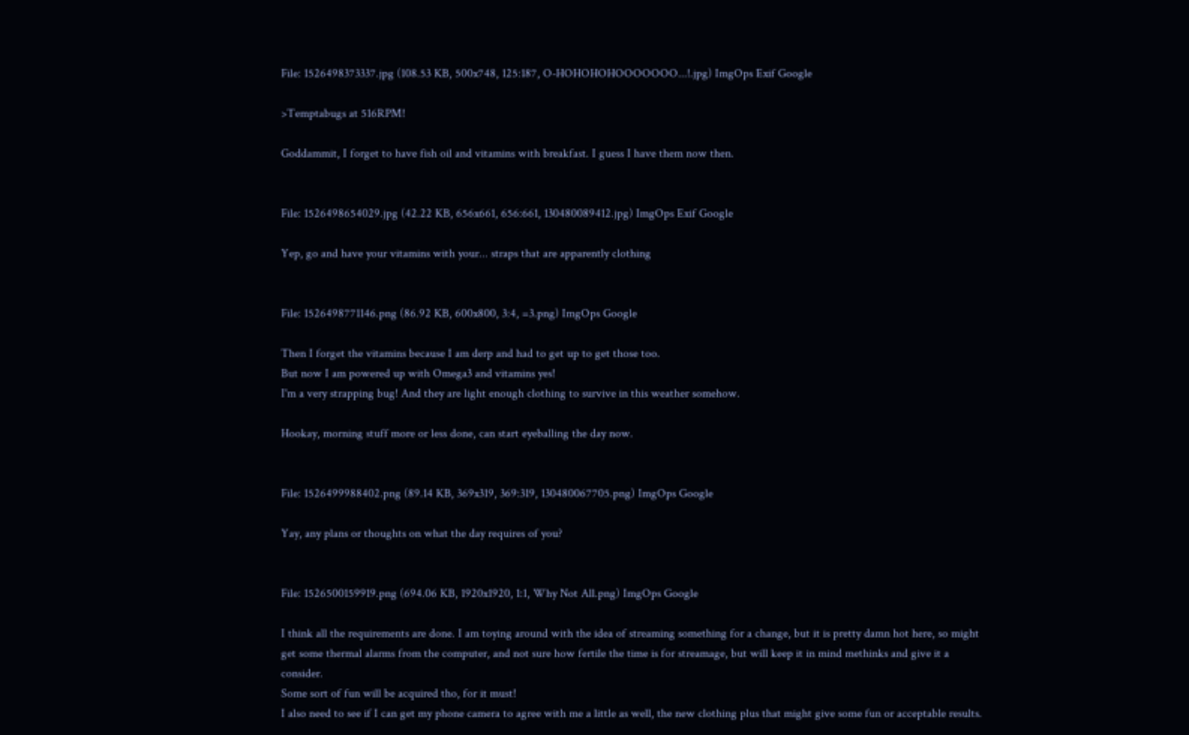File: 1526498373337.jpg (108.53 KB, 500x748, 125:187, O-HOHOHOHOOOOOOO...!.jpg) ImgOps Exif Google

>Temptabugs at 516RPM!

Goddammit, I forget to have fish oil and vitamins with breakfast. I guess I have them now then.


File: 1526498654029.jpg (42.22 KB, 656x661, 656:661, 130480089412.jpg) ImgOps Exif Google

Yep, go and have your vitamins with your... straps that are apparently clothing


File: 1526498771146.png (86.92 KB, 600x800, 3:4, =3.png) ImgOps Google

Then I forget the vitamins because I am derp and had to get up to get those too.
But now I am powered up with Omega3 and vitamins yes!
I'm a very strapping bug! And they are light enough clothing to survive in this weather somehow.

Hookay, morning stuff more or less done, can start eyeballing the day now.


File: 1526499988402.png (89.14 KB, 369x319, 369:319, 130480067705.png) ImgOps Google

Yay, any plans or thoughts on what the day requires of you?


File: 1526500159919.png (694.06 KB, 1920x1920, 1:1, Why Not All.png) ImgOps Google

I think all the requirements are done. I am toying around with the idea of streaming something for a change, but it is pretty damn hot here, so might get some thermal alarms from the computer, and not sure how fertile the time is for streamage, but will keep it in mind methinks and give it a consider.
Some sort of fun will be acquired tho, for it must!
I also need to see if I can get my phone camera to agree with me a little as well, the new clothing plus that might give some fun or acceptable results.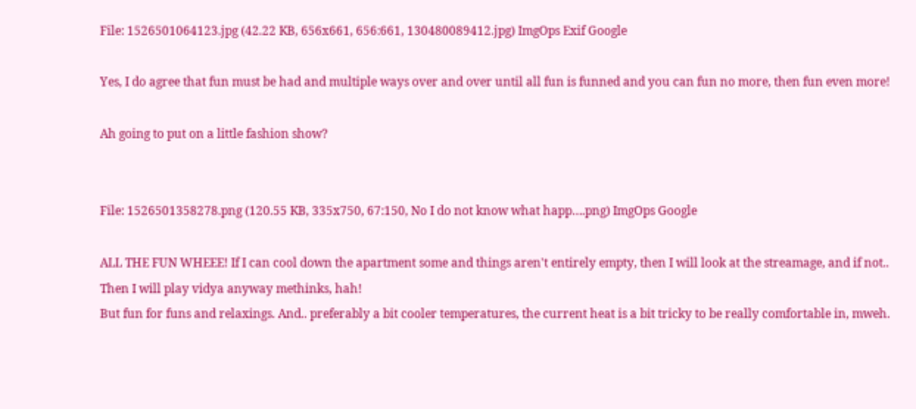File: 1526501064123.jpg (42.22 KB, 656x661, 656:661, 130480089412.jpg) ImgOps Exif Google

Yes, I do agree that fun must be had and multiple ways over and over until all fun is funned and you can fun no more, then fun even more!

Ah going to put on a little fashion show?


File: 1526501358278.png (120.55 KB, 335x750, 67:150, No I do not know what happ….png) ImgOps Google

ALL THE FUN WHEEE! If I can cool down the apartment some and things aren't entirely empty, then I will look at the streamage, and if not.. Then I will play vidya anyway methinks, hah!
But fun for funs and relaxings. And.. preferably a bit cooler temperatures, the current heat is a bit tricky to be really comfortable in, mweh.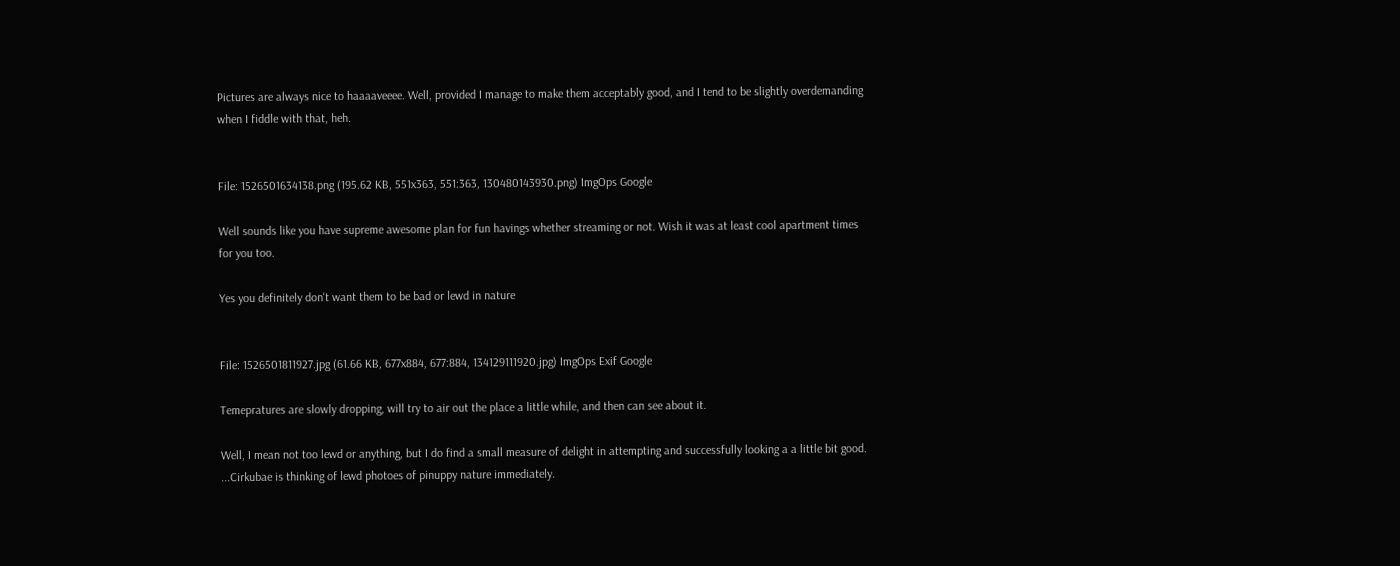Pictures are always nice to haaaaveeee. Well, provided I manage to make them acceptably good, and I tend to be slightly overdemanding when I fiddle with that, heh.


File: 1526501634138.png (195.62 KB, 551x363, 551:363, 130480143930.png) ImgOps Google

Well sounds like you have supreme awesome plan for fun havings whether streaming or not. Wish it was at least cool apartment times for you too.

Yes you definitely don't want them to be bad or lewd in nature


File: 1526501811927.jpg (61.66 KB, 677x884, 677:884, 134129111920.jpg) ImgOps Exif Google

Temepratures are slowly dropping, will try to air out the place a little while, and then can see about it.

Well, I mean not too lewd or anything, but I do find a small measure of delight in attempting and successfully looking a a little bit good.
...Cirkubae is thinking of lewd photoes of pinuppy nature immediately.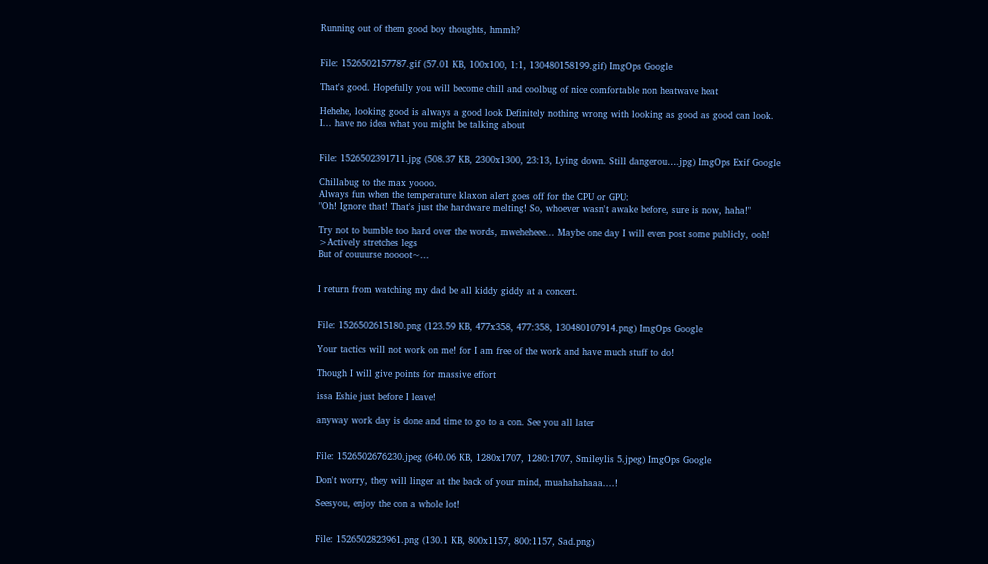Running out of them good boy thoughts, hmmh?


File: 1526502157787.gif (57.01 KB, 100x100, 1:1, 130480158199.gif) ImgOps Google

That's good. Hopefully you will become chill and coolbug of nice comfortable non heatwave heat

Hehehe, looking good is always a good look Definitely nothing wrong with looking as good as good can look.
I... have no idea what you might be talking about


File: 1526502391711.jpg (508.37 KB, 2300x1300, 23:13, Lying down. Still dangerou….jpg) ImgOps Exif Google

Chillabug to the max yoooo.
Always fun when the temperature klaxon alert goes off for the CPU or GPU:
"Oh! Ignore that! That's just the hardware melting! So, whoever wasn't awake before, sure is now, haha!"

Try not to bumble too hard over the words, mweheheee... Maybe one day I will even post some publicly, ooh!
>Actively stretches legs
But of couuurse noooot~...


I return from watching my dad be all kiddy giddy at a concert.


File: 1526502615180.png (123.59 KB, 477x358, 477:358, 130480107914.png) ImgOps Google

Your tactics will not work on me! for I am free of the work and have much stuff to do!

Though I will give points for massive effort

issa Eshie just before I leave!

anyway work day is done and time to go to a con. See you all later


File: 1526502676230.jpeg (640.06 KB, 1280x1707, 1280:1707, Smileylis 5.jpeg) ImgOps Google

Don't worry, they will linger at the back of your mind, muahahahaaa....!

Seesyou, enjoy the con a whole lot!


File: 1526502823961.png (130.1 KB, 800x1157, 800:1157, Sad.png)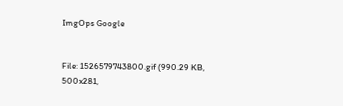ImgOps Google


File: 1526579743800.gif (990.29 KB, 500x281,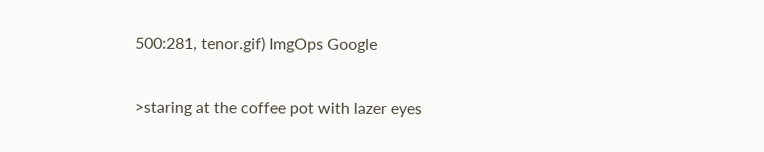500:281, tenor.gif) ImgOps Google

>staring at the coffee pot with lazer eyes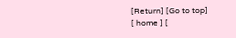[Return] [Go to top]
[ home ] [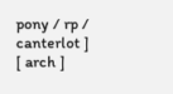pony / rp / canterlot ] [ arch ]